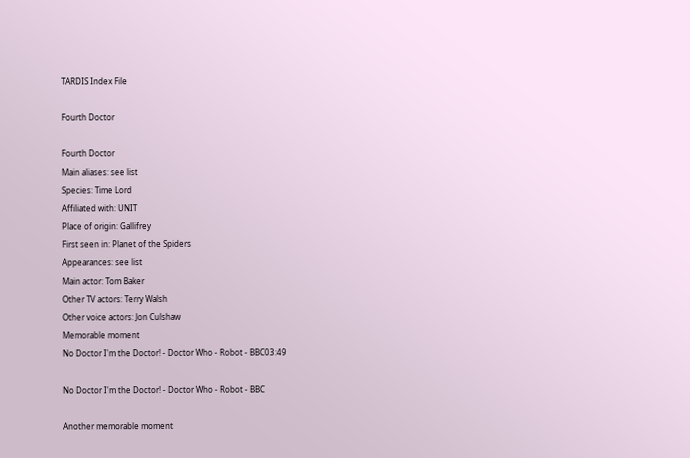TARDIS Index File

Fourth Doctor

Fourth Doctor
Main aliases: see list
Species: Time Lord
Affiliated with: UNIT
Place of origin: Gallifrey
First seen in: Planet of the Spiders
Appearances: see list
Main actor: Tom Baker
Other TV actors: Terry Walsh
Other voice actors: Jon Culshaw
Memorable moment
No Doctor I'm the Doctor! - Doctor Who - Robot - BBC03:49

No Doctor I'm the Doctor! - Doctor Who - Robot - BBC

Another memorable moment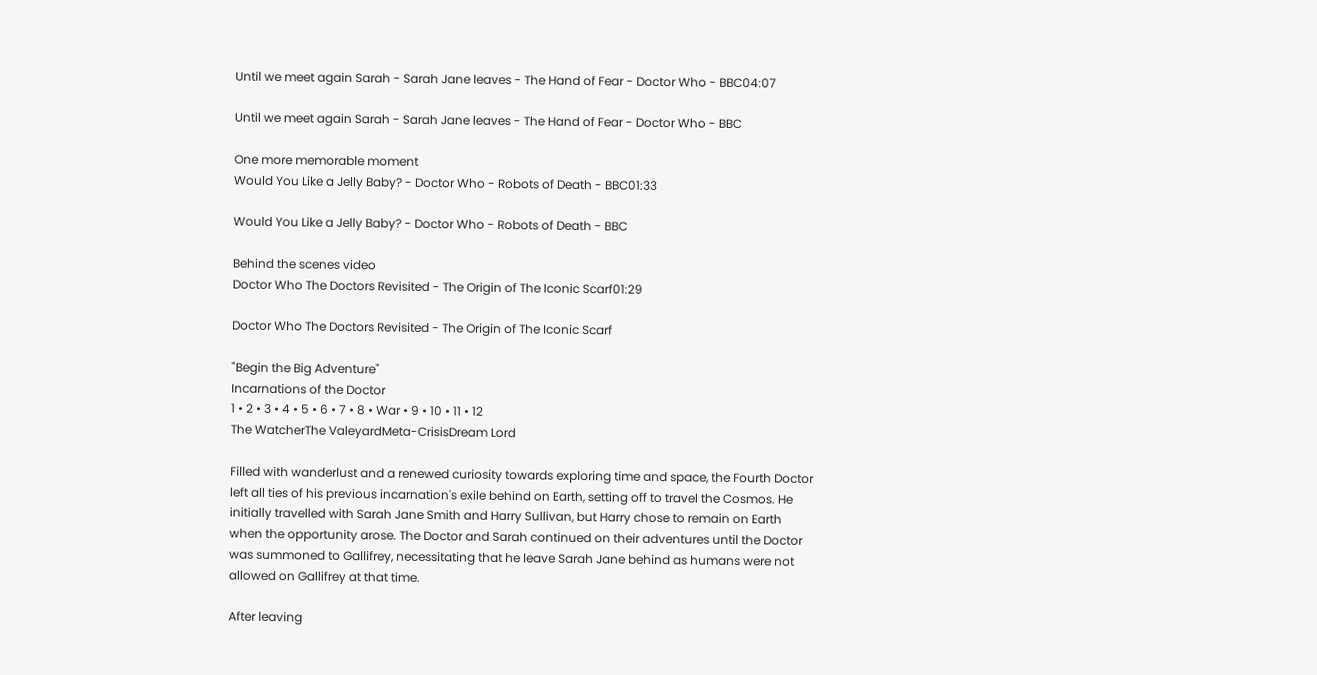Until we meet again Sarah - Sarah Jane leaves - The Hand of Fear - Doctor Who - BBC04:07

Until we meet again Sarah - Sarah Jane leaves - The Hand of Fear - Doctor Who - BBC

One more memorable moment
Would You Like a Jelly Baby? - Doctor Who - Robots of Death - BBC01:33

Would You Like a Jelly Baby? - Doctor Who - Robots of Death - BBC

Behind the scenes video
Doctor Who The Doctors Revisited - The Origin of The Iconic Scarf01:29

Doctor Who The Doctors Revisited - The Origin of The Iconic Scarf

"Begin the Big Adventure"
Incarnations of the Doctor
1 • 2 • 3 • 4 • 5 • 6 • 7 • 8 • War • 9 • 10 • 11 • 12
The WatcherThe ValeyardMeta-CrisisDream Lord

Filled with wanderlust and a renewed curiosity towards exploring time and space, the Fourth Doctor left all ties of his previous incarnation's exile behind on Earth, setting off to travel the Cosmos. He initially travelled with Sarah Jane Smith and Harry Sullivan, but Harry chose to remain on Earth when the opportunity arose. The Doctor and Sarah continued on their adventures until the Doctor was summoned to Gallifrey, necessitating that he leave Sarah Jane behind as humans were not allowed on Gallifrey at that time.

After leaving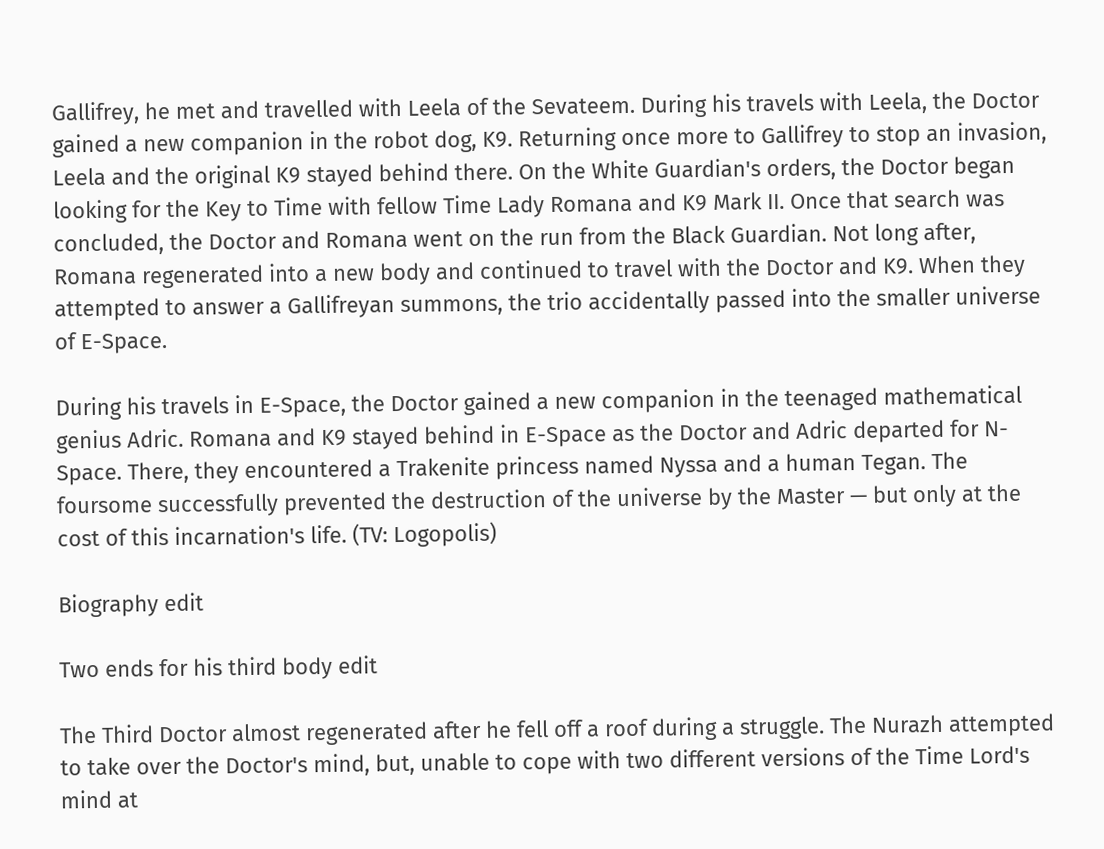Gallifrey, he met and travelled with Leela of the Sevateem. During his travels with Leela, the Doctor gained a new companion in the robot dog, K9. Returning once more to Gallifrey to stop an invasion, Leela and the original K9 stayed behind there. On the White Guardian's orders, the Doctor began looking for the Key to Time with fellow Time Lady Romana and K9 Mark II. Once that search was concluded, the Doctor and Romana went on the run from the Black Guardian. Not long after, Romana regenerated into a new body and continued to travel with the Doctor and K9. When they attempted to answer a Gallifreyan summons, the trio accidentally passed into the smaller universe of E-Space.

During his travels in E-Space, the Doctor gained a new companion in the teenaged mathematical genius Adric. Romana and K9 stayed behind in E-Space as the Doctor and Adric departed for N-Space. There, they encountered a Trakenite princess named Nyssa and a human Tegan. The foursome successfully prevented the destruction of the universe by the Master — but only at the cost of this incarnation's life. (TV: Logopolis)

Biography edit

Two ends for his third body edit

The Third Doctor almost regenerated after he fell off a roof during a struggle. The Nurazh attempted to take over the Doctor's mind, but, unable to cope with two different versions of the Time Lord's mind at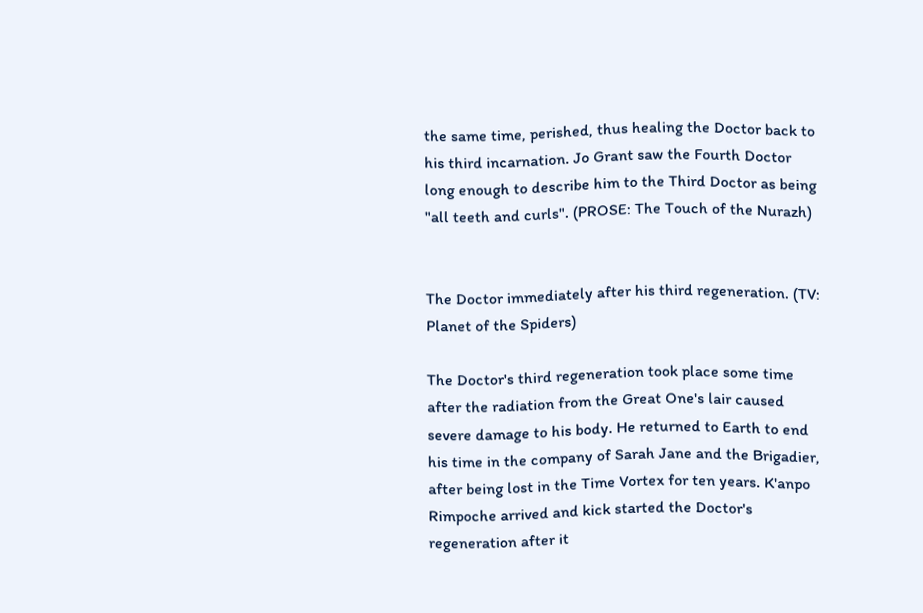the same time, perished, thus healing the Doctor back to his third incarnation. Jo Grant saw the Fourth Doctor long enough to describe him to the Third Doctor as being "all teeth and curls". (PROSE: The Touch of the Nurazh)


The Doctor immediately after his third regeneration. (TV: Planet of the Spiders)

The Doctor's third regeneration took place some time after the radiation from the Great One's lair caused severe damage to his body. He returned to Earth to end his time in the company of Sarah Jane and the Brigadier, after being lost in the Time Vortex for ten years. K'anpo Rimpoche arrived and kick started the Doctor's regeneration after it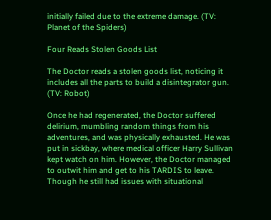initially failed due to the extreme damage. (TV: Planet of the Spiders)

Four Reads Stolen Goods List

The Doctor reads a stolen goods list, noticing it includes all the parts to build a disintegrator gun. (TV: Robot)

Once he had regenerated, the Doctor suffered delirium, mumbling random things from his adventures, and was physically exhausted. He was put in sickbay, where medical officer Harry Sullivan kept watch on him. However, the Doctor managed to outwit him and get to his TARDIS to leave. Though he still had issues with situational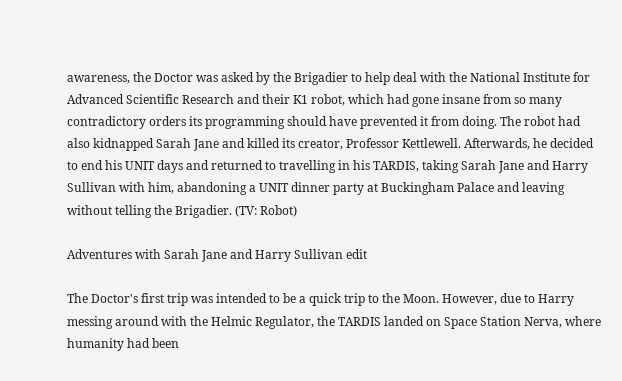awareness, the Doctor was asked by the Brigadier to help deal with the National Institute for Advanced Scientific Research and their K1 robot, which had gone insane from so many contradictory orders its programming should have prevented it from doing. The robot had also kidnapped Sarah Jane and killed its creator, Professor Kettlewell. Afterwards, he decided to end his UNIT days and returned to travelling in his TARDIS, taking Sarah Jane and Harry Sullivan with him, abandoning a UNIT dinner party at Buckingham Palace and leaving without telling the Brigadier. (TV: Robot)

Adventures with Sarah Jane and Harry Sullivan edit

The Doctor's first trip was intended to be a quick trip to the Moon. However, due to Harry messing around with the Helmic Regulator, the TARDIS landed on Space Station Nerva, where humanity had been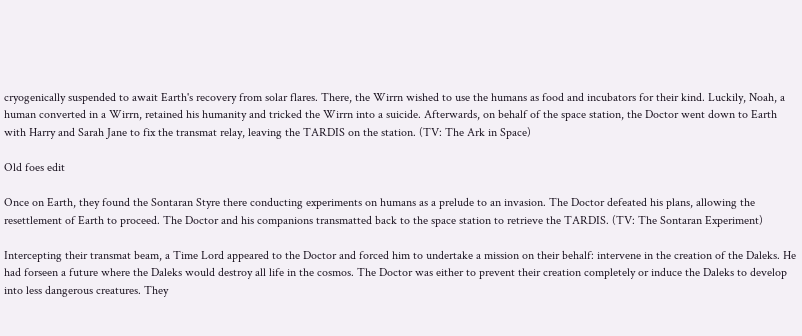cryogenically suspended to await Earth's recovery from solar flares. There, the Wirrn wished to use the humans as food and incubators for their kind. Luckily, Noah, a human converted in a Wirrn, retained his humanity and tricked the Wirrn into a suicide. Afterwards, on behalf of the space station, the Doctor went down to Earth with Harry and Sarah Jane to fix the transmat relay, leaving the TARDIS on the station. (TV: The Ark in Space)

Old foes edit

Once on Earth, they found the Sontaran Styre there conducting experiments on humans as a prelude to an invasion. The Doctor defeated his plans, allowing the resettlement of Earth to proceed. The Doctor and his companions transmatted back to the space station to retrieve the TARDIS. (TV: The Sontaran Experiment)

Intercepting their transmat beam, a Time Lord appeared to the Doctor and forced him to undertake a mission on their behalf: intervene in the creation of the Daleks. He had forseen a future where the Daleks would destroy all life in the cosmos. The Doctor was either to prevent their creation completely or induce the Daleks to develop into less dangerous creatures. They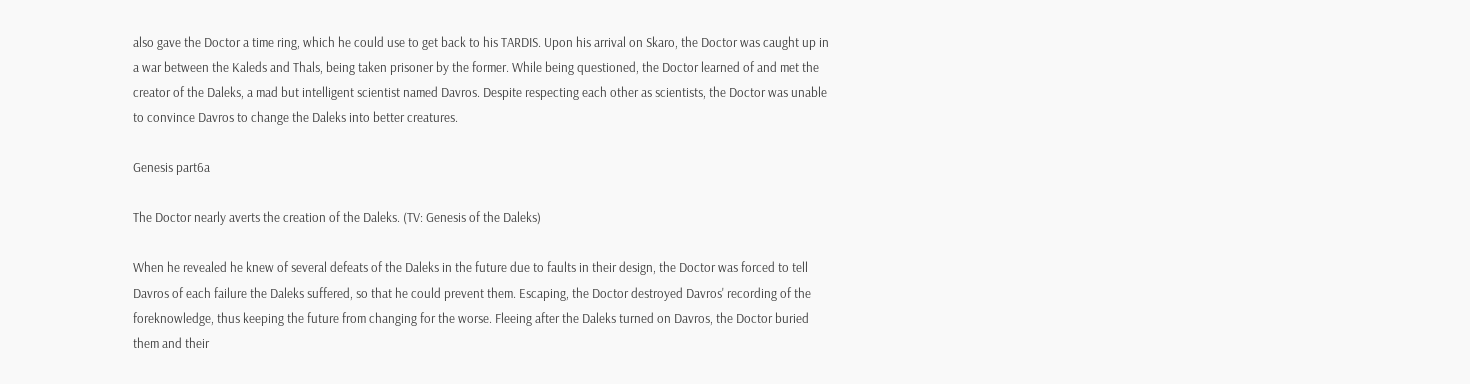also gave the Doctor a time ring, which he could use to get back to his TARDIS. Upon his arrival on Skaro, the Doctor was caught up in a war between the Kaleds and Thals, being taken prisoner by the former. While being questioned, the Doctor learned of and met the creator of the Daleks, a mad but intelligent scientist named Davros. Despite respecting each other as scientists, the Doctor was unable to convince Davros to change the Daleks into better creatures.

Genesis part6a

The Doctor nearly averts the creation of the Daleks. (TV: Genesis of the Daleks)

When he revealed he knew of several defeats of the Daleks in the future due to faults in their design, the Doctor was forced to tell Davros of each failure the Daleks suffered, so that he could prevent them. Escaping, the Doctor destroyed Davros' recording of the foreknowledge, thus keeping the future from changing for the worse. Fleeing after the Daleks turned on Davros, the Doctor buried them and their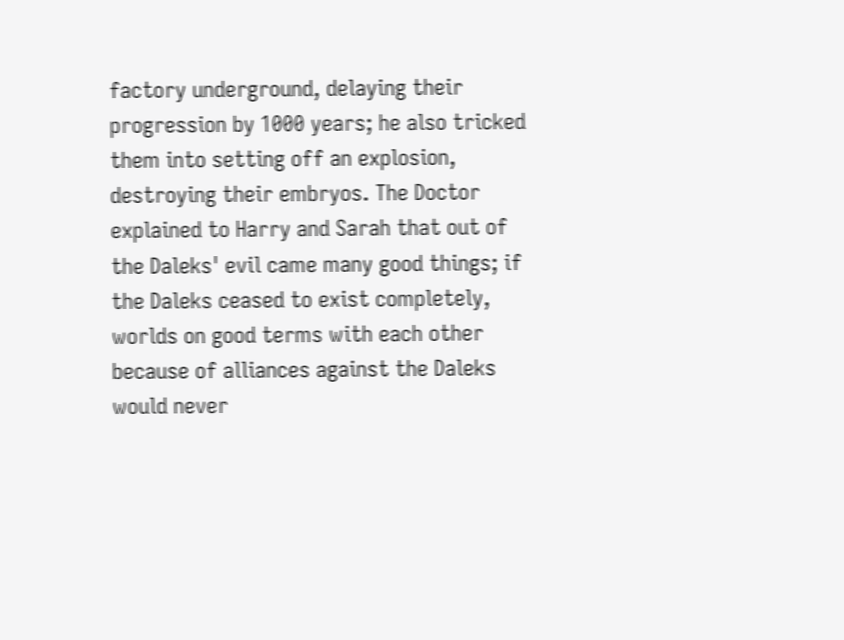factory underground, delaying their progression by 1000 years; he also tricked them into setting off an explosion, destroying their embryos. The Doctor explained to Harry and Sarah that out of the Daleks' evil came many good things; if the Daleks ceased to exist completely, worlds on good terms with each other because of alliances against the Daleks would never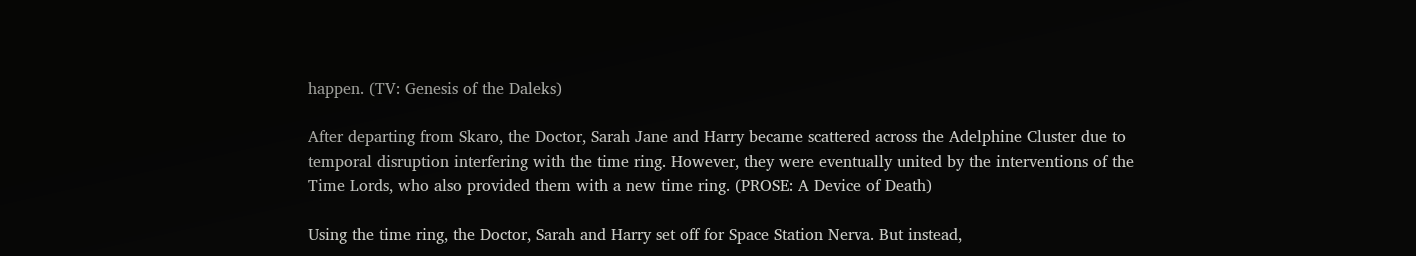happen. (TV: Genesis of the Daleks)

After departing from Skaro, the Doctor, Sarah Jane and Harry became scattered across the Adelphine Cluster due to temporal disruption interfering with the time ring. However, they were eventually united by the interventions of the Time Lords, who also provided them with a new time ring. (PROSE: A Device of Death)

Using the time ring, the Doctor, Sarah and Harry set off for Space Station Nerva. But instead,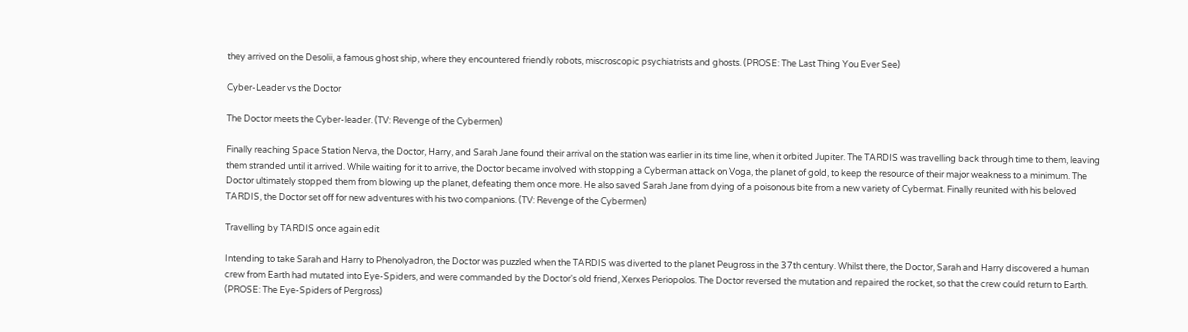they arrived on the Desolii, a famous ghost ship, where they encountered friendly robots, miscroscopic psychiatrists and ghosts. (PROSE: The Last Thing You Ever See)

Cyber-Leader vs the Doctor

The Doctor meets the Cyber-leader. (TV: Revenge of the Cybermen)

Finally reaching Space Station Nerva, the Doctor, Harry, and Sarah Jane found their arrival on the station was earlier in its time line, when it orbited Jupiter. The TARDIS was travelling back through time to them, leaving them stranded until it arrived. While waiting for it to arrive, the Doctor became involved with stopping a Cyberman attack on Voga, the planet of gold, to keep the resource of their major weakness to a minimum. The Doctor ultimately stopped them from blowing up the planet, defeating them once more. He also saved Sarah Jane from dying of a poisonous bite from a new variety of Cybermat. Finally reunited with his beloved TARDIS, the Doctor set off for new adventures with his two companions. (TV: Revenge of the Cybermen)

Travelling by TARDIS once again edit

Intending to take Sarah and Harry to Phenolyadron, the Doctor was puzzled when the TARDIS was diverted to the planet Peugross in the 37th century. Whilst there, the Doctor, Sarah and Harry discovered a human crew from Earth had mutated into Eye-Spiders, and were commanded by the Doctor's old friend, Xerxes Periopolos. The Doctor reversed the mutation and repaired the rocket, so that the crew could return to Earth. (PROSE: The Eye-Spiders of Pergross)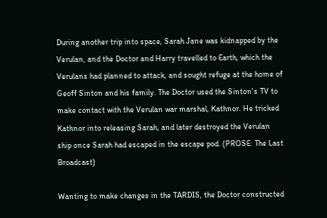During another trip into space, Sarah Jane was kidnapped by the Verulan, and the Doctor and Harry travelled to Earth, which the Verulans had planned to attack, and sought refuge at the home of Geoff Sinton and his family. The Doctor used the Sinton's TV to make contact with the Verulan war marshal, Kathnor. He tricked Kathnor into releasing Sarah, and later destroyed the Verulan ship once Sarah had escaped in the escape pod. (PROSE: The Last Broadcast)

Wanting to make changes in the TARDIS, the Doctor constructed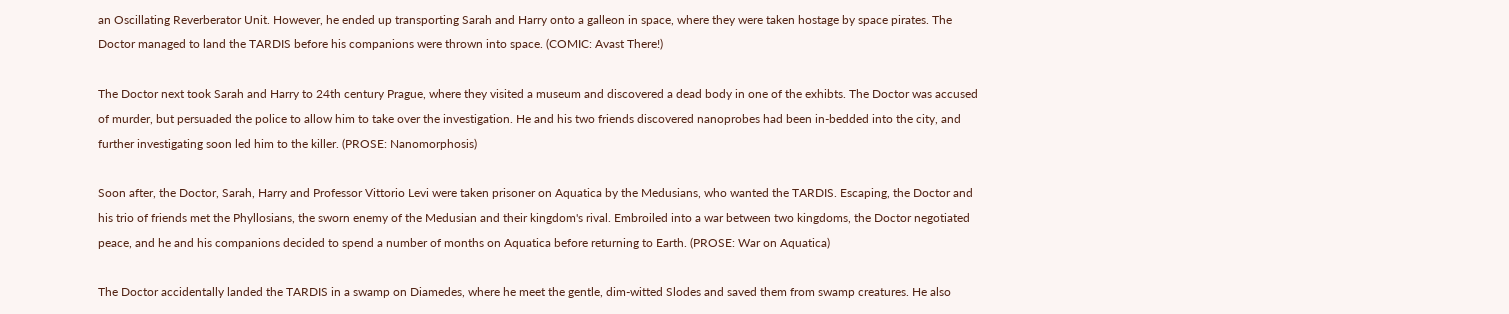an Oscillating Reverberator Unit. However, he ended up transporting Sarah and Harry onto a galleon in space, where they were taken hostage by space pirates. The Doctor managed to land the TARDIS before his companions were thrown into space. (COMIC: Avast There!)

The Doctor next took Sarah and Harry to 24th century Prague, where they visited a museum and discovered a dead body in one of the exhibts. The Doctor was accused of murder, but persuaded the police to allow him to take over the investigation. He and his two friends discovered nanoprobes had been in-bedded into the city, and further investigating soon led him to the killer. (PROSE: Nanomorphosis)

Soon after, the Doctor, Sarah, Harry and Professor Vittorio Levi were taken prisoner on Aquatica by the Medusians, who wanted the TARDIS. Escaping, the Doctor and his trio of friends met the Phyllosians, the sworn enemy of the Medusian and their kingdom's rival. Embroiled into a war between two kingdoms, the Doctor negotiated peace, and he and his companions decided to spend a number of months on Aquatica before returning to Earth. (PROSE: War on Aquatica)

The Doctor accidentally landed the TARDIS in a swamp on Diamedes, where he meet the gentle, dim-witted Slodes and saved them from swamp creatures. He also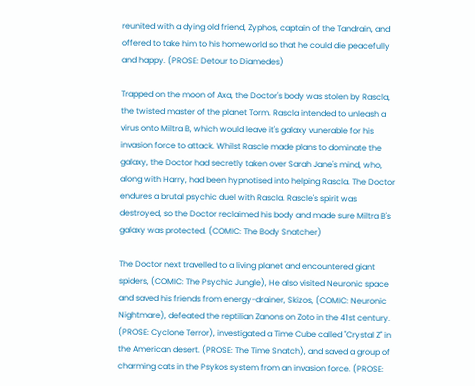reunited with a dying old friend, Zyphos, captain of the Tandrain, and offered to take him to his homeworld so that he could die peacefully and happy. (PROSE: Detour to Diamedes)

Trapped on the moon of Axa, the Doctor's body was stolen by Rascla, the twisted master of the planet Torm. Rascla intended to unleash a virus onto Miltra B, which would leave it's galaxy vunerable for his invasion force to attack. Whilst Rascle made plans to dominate the galaxy, the Doctor had secretly taken over Sarah Jane's mind, who, along with Harry, had been hypnotised into helping Rascla. The Doctor endures a brutal psychic duel with Rascla. Rascle's spirit was destroyed, so the Doctor reclaimed his body and made sure Miltra B's galaxy was protected. (COMIC: The Body Snatcher)

The Doctor next travelled to a living planet and encountered giant spiders, (COMIC: The Psychic Jungle), He also visited Neuronic space and saved his friends from energy-drainer, Skizos, (COMIC: Neuronic Nightmare), defeated the reptilian Zanons on Zoto in the 41st century. (PROSE: Cyclone Terror), investigated a Time Cube called "Crystal Z" in the American desert. (PROSE: The Time Snatch), and saved a group of charming cats in the Psykos system from an invasion force. (PROSE: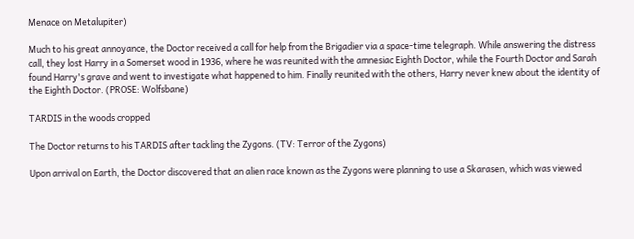Menace on Metalupiter)

Much to his great annoyance, the Doctor received a call for help from the Brigadier via a space-time telegraph. While answering the distress call, they lost Harry in a Somerset wood in 1936, where he was reunited with the amnesiac Eighth Doctor, while the Fourth Doctor and Sarah found Harry's grave and went to investigate what happened to him. Finally reunited with the others, Harry never knew about the identity of the Eighth Doctor. (PROSE: Wolfsbane)

TARDIS in the woods cropped

The Doctor returns to his TARDIS after tackling the Zygons. (TV: Terror of the Zygons)

Upon arrival on Earth, the Doctor discovered that an alien race known as the Zygons were planning to use a Skarasen, which was viewed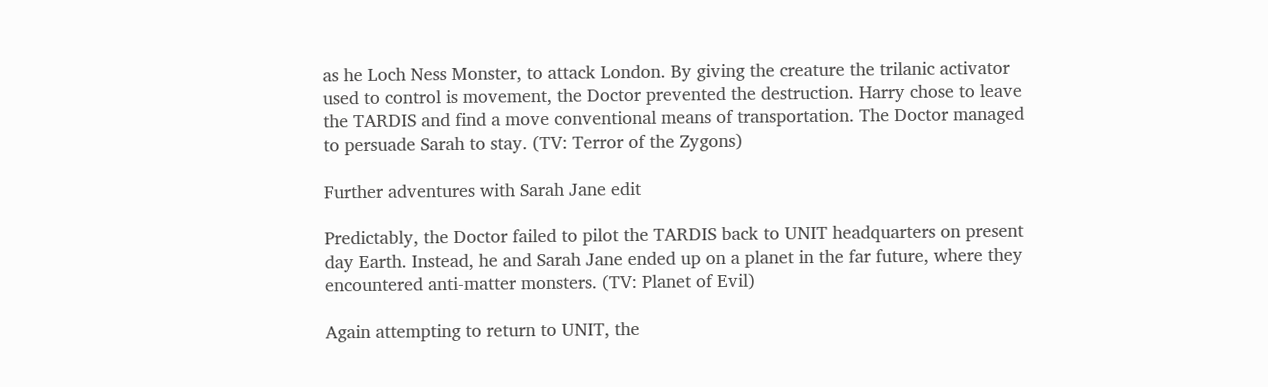as he Loch Ness Monster, to attack London. By giving the creature the trilanic activator used to control is movement, the Doctor prevented the destruction. Harry chose to leave the TARDIS and find a move conventional means of transportation. The Doctor managed to persuade Sarah to stay. (TV: Terror of the Zygons)

Further adventures with Sarah Jane edit

Predictably, the Doctor failed to pilot the TARDIS back to UNIT headquarters on present day Earth. Instead, he and Sarah Jane ended up on a planet in the far future, where they encountered anti-matter monsters. (TV: Planet of Evil)

Again attempting to return to UNIT, the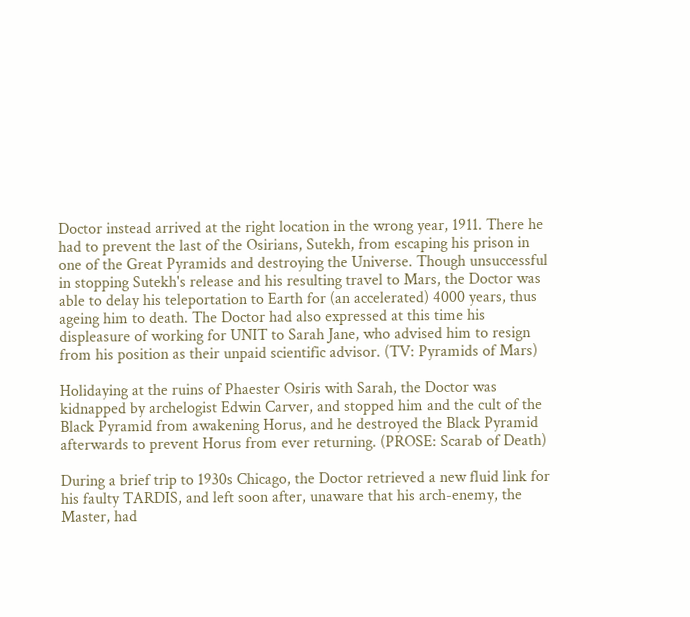Doctor instead arrived at the right location in the wrong year, 1911. There he had to prevent the last of the Osirians, Sutekh, from escaping his prison in one of the Great Pyramids and destroying the Universe. Though unsuccessful in stopping Sutekh's release and his resulting travel to Mars, the Doctor was able to delay his teleportation to Earth for (an accelerated) 4000 years, thus ageing him to death. The Doctor had also expressed at this time his displeasure of working for UNIT to Sarah Jane, who advised him to resign from his position as their unpaid scientific advisor. (TV: Pyramids of Mars)

Holidaying at the ruins of Phaester Osiris with Sarah, the Doctor was kidnapped by archelogist Edwin Carver, and stopped him and the cult of the Black Pyramid from awakening Horus, and he destroyed the Black Pyramid afterwards to prevent Horus from ever returning. (PROSE: Scarab of Death)

During a brief trip to 1930s Chicago, the Doctor retrieved a new fluid link for his faulty TARDIS, and left soon after, unaware that his arch-enemy, the Master, had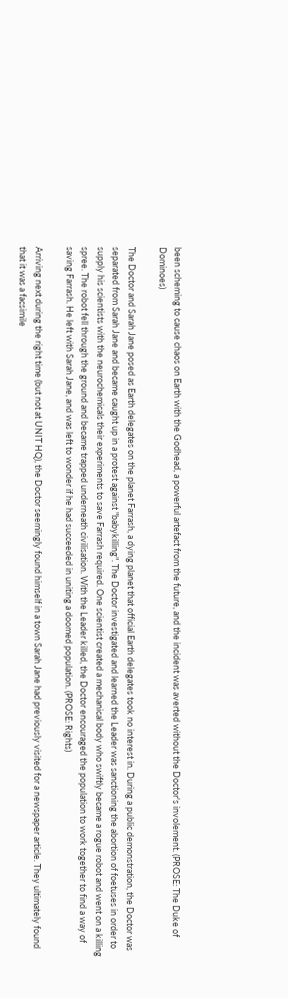been scheming to cause chaos on Earth with the Godhead, a powerful artefact from the future, and the incident was averted without the Doctor's involement. (PROSE: The Duke of Dominoes)

The Doctor and Sarah Jane posed as Earth delegates on the planet Farrash, a dying planet that official Earth delegates took no interest in. During a public demonstration, the Doctor was separated from Sarah Jane and became caught up in a protest against "babykilling". The Doctor investigated and learned the Leader was sanctioning the abortion of foetuses in order to supply his scientists with the neurochemicals their experiments to save Farrash required. One scientist created a mechanical body who swiftly became a rogue robot and went on a killing spree. The robot fell through the ground and became trapped underneath civilisation. With the Leader killed, the Doctor encouraged the population to work together to find a way of saving Farrash. He left with Sarah Jane, and was left to wonder if he had succeeded in uniting a doomed population. (PROSE: Rights)

Arriving next during the right time (but not at UNIT HQ), the Doctor seemingly found himself in a town Sarah Jane had previously visited for a newspaper article. They ultimately found that it was a facsimile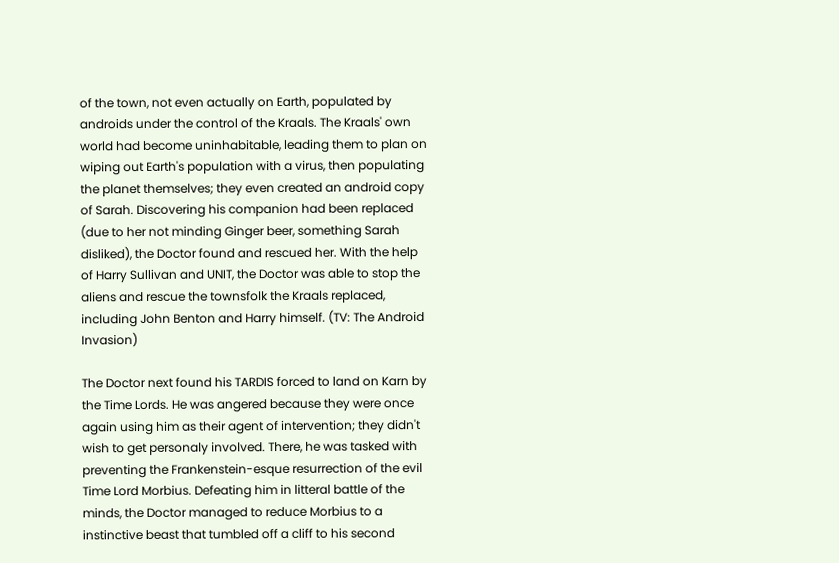of the town, not even actually on Earth, populated by androids under the control of the Kraals. The Kraals' own world had become uninhabitable, leading them to plan on wiping out Earth's population with a virus, then populating the planet themselves; they even created an android copy of Sarah. Discovering his companion had been replaced (due to her not minding Ginger beer, something Sarah disliked), the Doctor found and rescued her. With the help of Harry Sullivan and UNIT, the Doctor was able to stop the aliens and rescue the townsfolk the Kraals replaced, including John Benton and Harry himself. (TV: The Android Invasion)

The Doctor next found his TARDIS forced to land on Karn by the Time Lords. He was angered because they were once again using him as their agent of intervention; they didn't wish to get personaly involved. There, he was tasked with preventing the Frankenstein-esque resurrection of the evil Time Lord Morbius. Defeating him in litteral battle of the minds, the Doctor managed to reduce Morbius to a instinctive beast that tumbled off a cliff to his second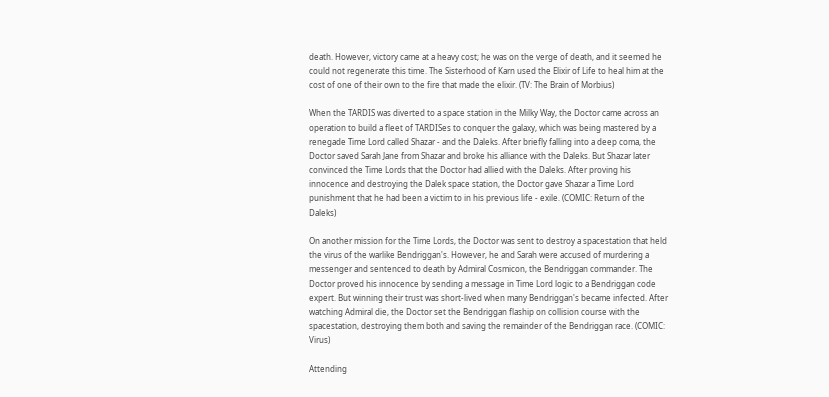death. However, victory came at a heavy cost; he was on the verge of death, and it seemed he could not regenerate this time. The Sisterhood of Karn used the Elixir of Life to heal him at the cost of one of their own to the fire that made the elixir. (TV: The Brain of Morbius)

When the TARDIS was diverted to a space station in the Milky Way, the Doctor came across an operation to build a fleet of TARDISes to conquer the galaxy, which was being mastered by a renegade Time Lord called Shazar - and the Daleks. After briefly falling into a deep coma, the Doctor saved Sarah Jane from Shazar and broke his alliance with the Daleks. But Shazar later convinced the Time Lords that the Doctor had allied with the Daleks. After proving his innocence and destroying the Dalek space station, the Doctor gave Shazar a Time Lord punishment that he had been a victim to in his previous life - exile. (COMIC: Return of the Daleks)

On another mission for the Time Lords, the Doctor was sent to destroy a spacestation that held the virus of the warlike Bendriggan's. However, he and Sarah were accused of murdering a messenger and sentenced to death by Admiral Cosmicon, the Bendriggan commander. The Doctor proved his innocence by sending a message in Time Lord logic to a Bendriggan code expert. But winning their trust was short-lived when many Bendriggan's became infected. After watching Admiral die, the Doctor set the Bendriggan flaship on collision course with the spacestation, destroying them both and saving the remainder of the Bendriggan race. (COMIC: Virus)

Attending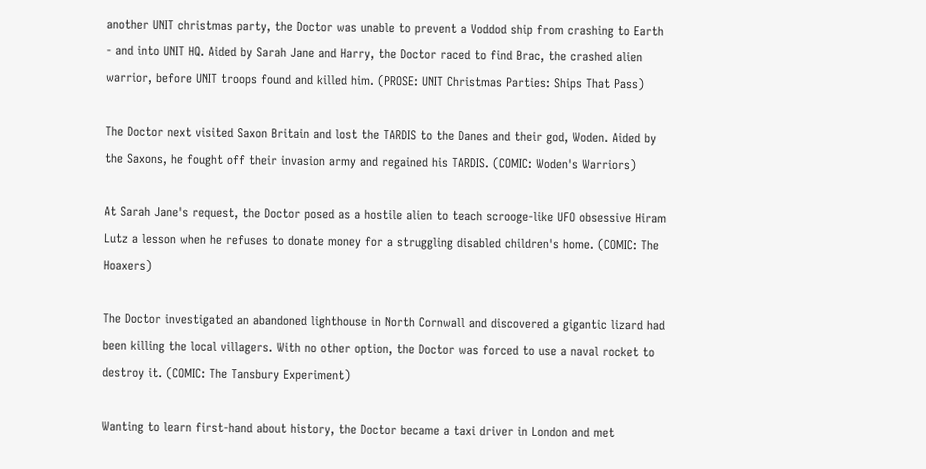another UNIT christmas party, the Doctor was unable to prevent a Voddod ship from crashing to Earth - and into UNIT HQ. Aided by Sarah Jane and Harry, the Doctor raced to find Brac, the crashed alien warrior, before UNIT troops found and killed him. (PROSE: UNIT Christmas Parties: Ships That Pass)

The Doctor next visited Saxon Britain and lost the TARDIS to the Danes and their god, Woden. Aided by the Saxons, he fought off their invasion army and regained his TARDIS. (COMIC: Woden's Warriors)

At Sarah Jane's request, the Doctor posed as a hostile alien to teach scrooge-like UFO obsessive Hiram Lutz a lesson when he refuses to donate money for a struggling disabled children's home. (COMIC: The Hoaxers)

The Doctor investigated an abandoned lighthouse in North Cornwall and discovered a gigantic lizard had been killing the local villagers. With no other option, the Doctor was forced to use a naval rocket to destroy it. (COMIC: The Tansbury Experiment)

Wanting to learn first-hand about history, the Doctor became a taxi driver in London and met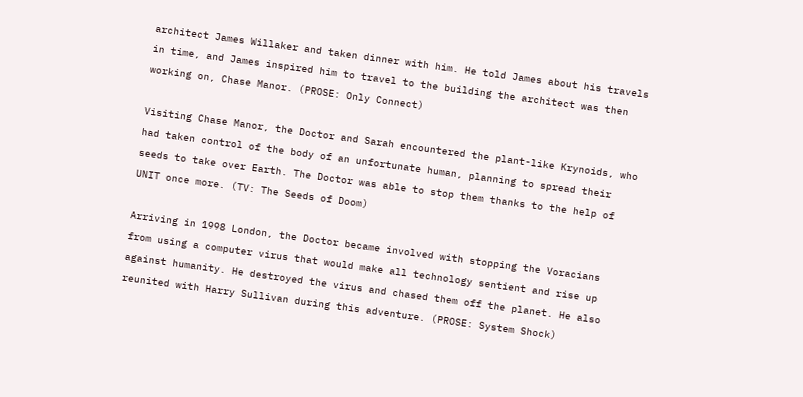architect James Willaker and taken dinner with him. He told James about his travels in time, and James inspired him to travel to the building the architect was then working on, Chase Manor. (PROSE: Only Connect)

Visiting Chase Manor, the Doctor and Sarah encountered the plant-like Krynoids, who had taken control of the body of an unfortunate human, planning to spread their seeds to take over Earth. The Doctor was able to stop them thanks to the help of UNIT once more. (TV: The Seeds of Doom)

Arriving in 1998 London, the Doctor became involved with stopping the Voracians from using a computer virus that would make all technology sentient and rise up against humanity. He destroyed the virus and chased them off the planet. He also reunited with Harry Sullivan during this adventure. (PROSE: System Shock)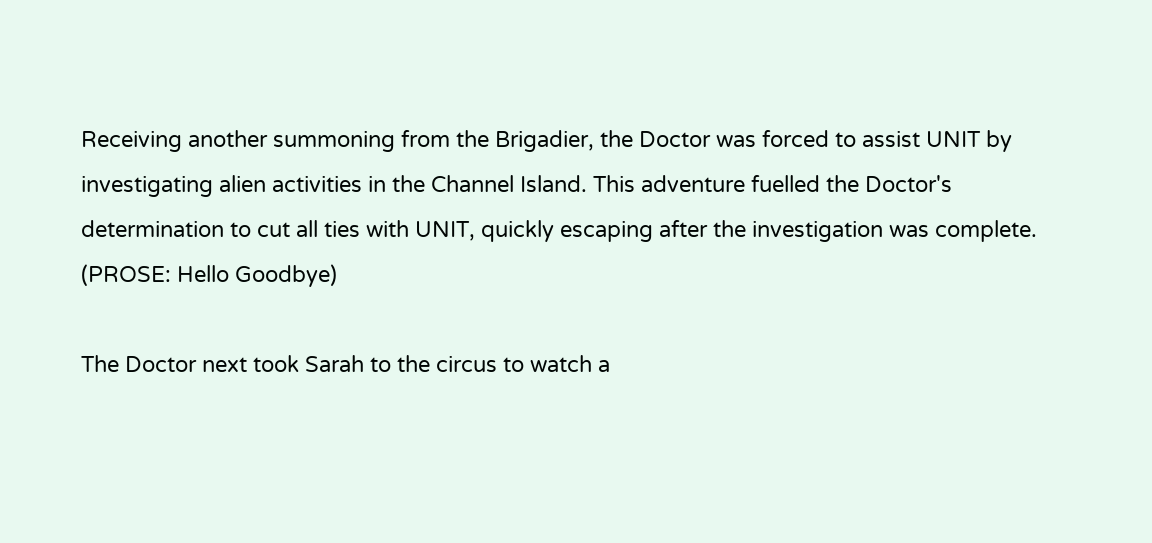Receiving another summoning from the Brigadier, the Doctor was forced to assist UNIT by investigating alien activities in the Channel Island. This adventure fuelled the Doctor's determination to cut all ties with UNIT, quickly escaping after the investigation was complete. (PROSE: Hello Goodbye)

The Doctor next took Sarah to the circus to watch a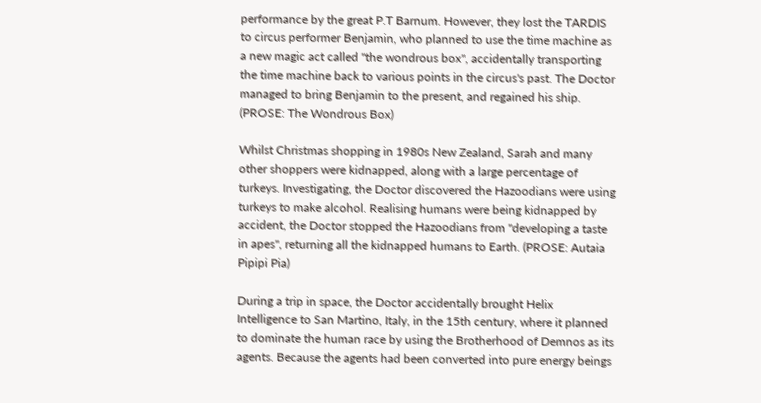performance by the great P.T Barnum. However, they lost the TARDIS to circus performer Benjamin, who planned to use the time machine as a new magic act called "the wondrous box", accidentally transporting the time machine back to various points in the circus's past. The Doctor managed to bring Benjamin to the present, and regained his ship. (PROSE: The Wondrous Box)

Whilst Christmas shopping in 1980s New Zealand, Sarah and many other shoppers were kidnapped, along with a large percentage of turkeys. Investigating, the Doctor discovered the Hazoodians were using turkeys to make alcohol. Realising humans were being kidnapped by accident, the Doctor stopped the Hazoodians from "developing a taste in apes", returning all the kidnapped humans to Earth. (PROSE: Autaia Pipipi Pia)

During a trip in space, the Doctor accidentally brought Helix Intelligence to San Martino, Italy, in the 15th century, where it planned to dominate the human race by using the Brotherhood of Demnos as its agents. Because the agents had been converted into pure energy beings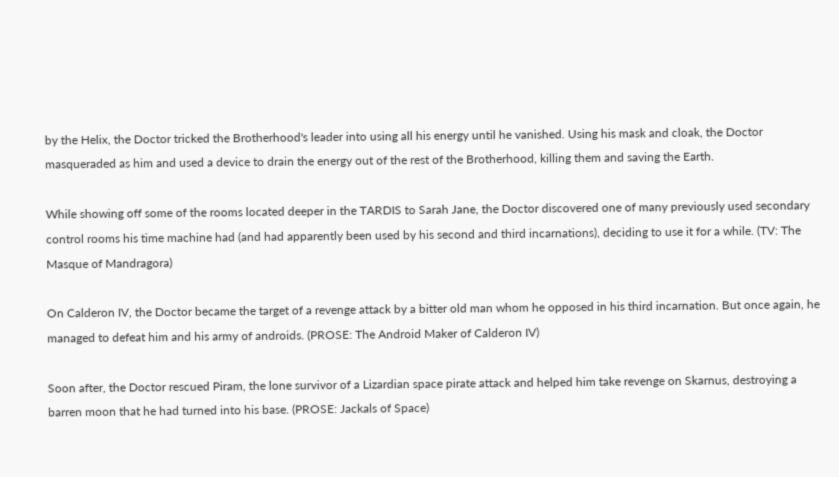by the Helix, the Doctor tricked the Brotherhood's leader into using all his energy until he vanished. Using his mask and cloak, the Doctor masqueraded as him and used a device to drain the energy out of the rest of the Brotherhood, killing them and saving the Earth.

While showing off some of the rooms located deeper in the TARDIS to Sarah Jane, the Doctor discovered one of many previously used secondary control rooms his time machine had (and had apparently been used by his second and third incarnations), deciding to use it for a while. (TV: The Masque of Mandragora)

On Calderon IV, the Doctor became the target of a revenge attack by a bitter old man whom he opposed in his third incarnation. But once again, he managed to defeat him and his army of androids. (PROSE: The Android Maker of Calderon IV)

Soon after, the Doctor rescued Piram, the lone survivor of a Lizardian space pirate attack and helped him take revenge on Skarnus, destroying a barren moon that he had turned into his base. (PROSE: Jackals of Space)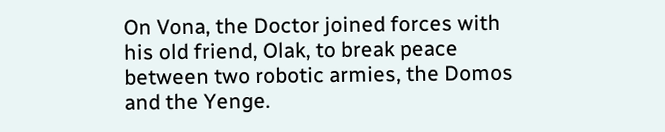On Vona, the Doctor joined forces with his old friend, Olak, to break peace between two robotic armies, the Domos and the Yenge.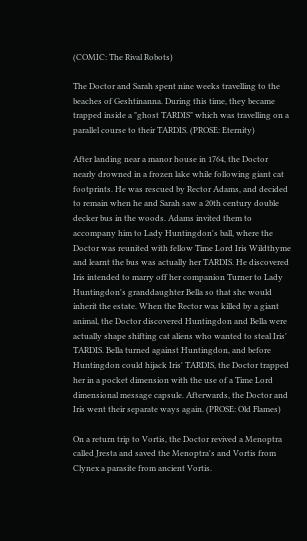(COMIC: The Rival Robots)

The Doctor and Sarah spent nine weeks travelling to the beaches of Geshtinanna. During this time, they became trapped inside a "ghost TARDIS" which was travelling on a parallel course to their TARDIS. (PROSE: Eternity)

After landing near a manor house in 1764, the Doctor nearly drowned in a frozen lake while following giant cat footprints. He was rescued by Rector Adams, and decided to remain when he and Sarah saw a 20th century double decker bus in the woods. Adams invited them to accompany him to Lady Huntingdon's ball, where the Doctor was reunited with fellow Time Lord Iris Wildthyme and learnt the bus was actually her TARDIS. He discovered Iris intended to marry off her companion Turner to Lady Huntingdon's granddaughter Bella so that she would inherit the estate. When the Rector was killed by a giant animal, the Doctor discovered Huntingdon and Bella were actually shape shifting cat aliens who wanted to steal Iris' TARDIS. Bella turned against Huntingdon, and before Huntingdon could hijack Iris' TARDIS, the Doctor trapped her in a pocket dimension with the use of a Time Lord dimensional message capsule. Afterwards, the Doctor and Iris went their separate ways again. (PROSE: Old Flames)

On a return trip to Vortis, the Doctor revived a Menoptra called Jresta and saved the Menoptra's and Vortis from Clynex a parasite from ancient Vortis.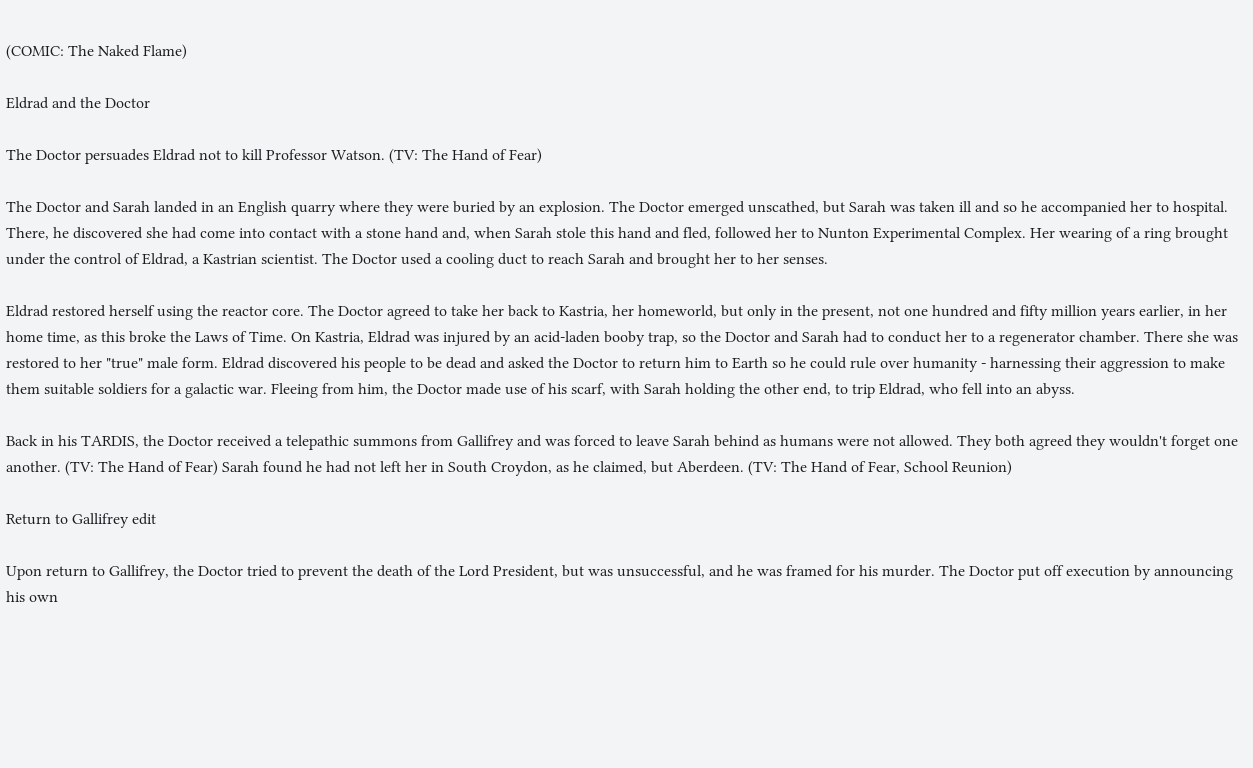(COMIC: The Naked Flame)

Eldrad and the Doctor

The Doctor persuades Eldrad not to kill Professor Watson. (TV: The Hand of Fear)

The Doctor and Sarah landed in an English quarry where they were buried by an explosion. The Doctor emerged unscathed, but Sarah was taken ill and so he accompanied her to hospital. There, he discovered she had come into contact with a stone hand and, when Sarah stole this hand and fled, followed her to Nunton Experimental Complex. Her wearing of a ring brought under the control of Eldrad, a Kastrian scientist. The Doctor used a cooling duct to reach Sarah and brought her to her senses.

Eldrad restored herself using the reactor core. The Doctor agreed to take her back to Kastria, her homeworld, but only in the present, not one hundred and fifty million years earlier, in her home time, as this broke the Laws of Time. On Kastria, Eldrad was injured by an acid-laden booby trap, so the Doctor and Sarah had to conduct her to a regenerator chamber. There she was restored to her "true" male form. Eldrad discovered his people to be dead and asked the Doctor to return him to Earth so he could rule over humanity - harnessing their aggression to make them suitable soldiers for a galactic war. Fleeing from him, the Doctor made use of his scarf, with Sarah holding the other end, to trip Eldrad, who fell into an abyss.

Back in his TARDIS, the Doctor received a telepathic summons from Gallifrey and was forced to leave Sarah behind as humans were not allowed. They both agreed they wouldn't forget one another. (TV: The Hand of Fear) Sarah found he had not left her in South Croydon, as he claimed, but Aberdeen. (TV: The Hand of Fear, School Reunion)

Return to Gallifrey edit

Upon return to Gallifrey, the Doctor tried to prevent the death of the Lord President, but was unsuccessful, and he was framed for his murder. The Doctor put off execution by announcing his own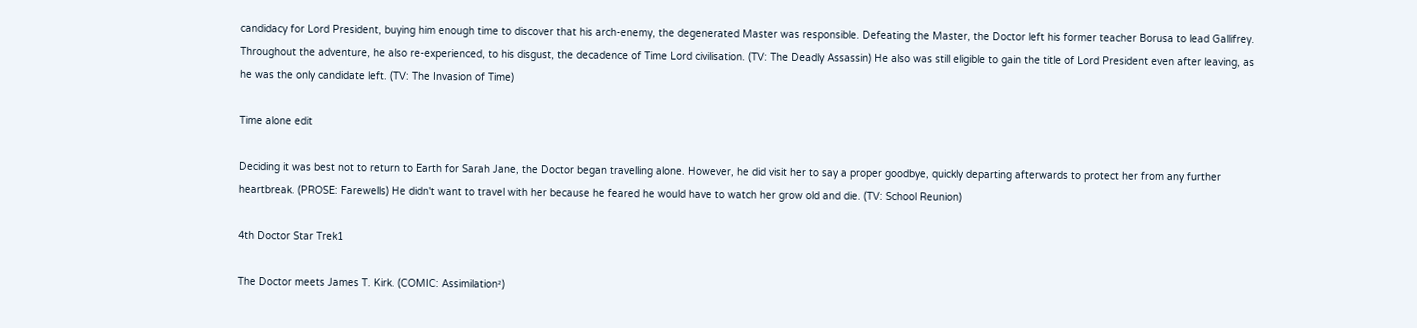candidacy for Lord President, buying him enough time to discover that his arch-enemy, the degenerated Master was responsible. Defeating the Master, the Doctor left his former teacher Borusa to lead Gallifrey. Throughout the adventure, he also re-experienced, to his disgust, the decadence of Time Lord civilisation. (TV: The Deadly Assassin) He also was still eligible to gain the title of Lord President even after leaving, as he was the only candidate left. (TV: The Invasion of Time)

Time alone edit

Deciding it was best not to return to Earth for Sarah Jane, the Doctor began travelling alone. However, he did visit her to say a proper goodbye, quickly departing afterwards to protect her from any further heartbreak. (PROSE: Farewells) He didn't want to travel with her because he feared he would have to watch her grow old and die. (TV: School Reunion)

4th Doctor Star Trek1

The Doctor meets James T. Kirk. (COMIC: Assimilation²)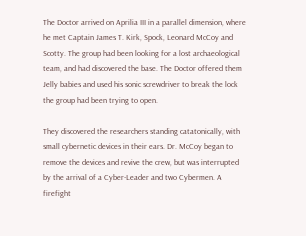The Doctor arrived on Aprilia III in a parallel dimension, where he met Captain James T. Kirk, Spock, Leonard McCoy and Scotty. The group had been looking for a lost archaeological team, and had discovered the base. The Doctor offered them Jelly babies and used his sonic screwdriver to break the lock the group had been trying to open.

They discovered the researchers standing catatonically, with small cybernetic devices in their ears. Dr. McCoy began to remove the devices and revive the crew, but was interrupted by the arrival of a Cyber-Leader and two Cybermen. A firefight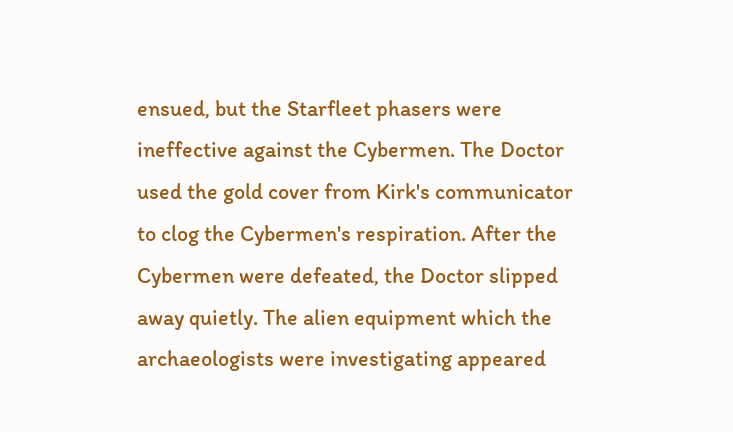ensued, but the Starfleet phasers were ineffective against the Cybermen. The Doctor used the gold cover from Kirk's communicator to clog the Cybermen's respiration. After the Cybermen were defeated, the Doctor slipped away quietly. The alien equipment which the archaeologists were investigating appeared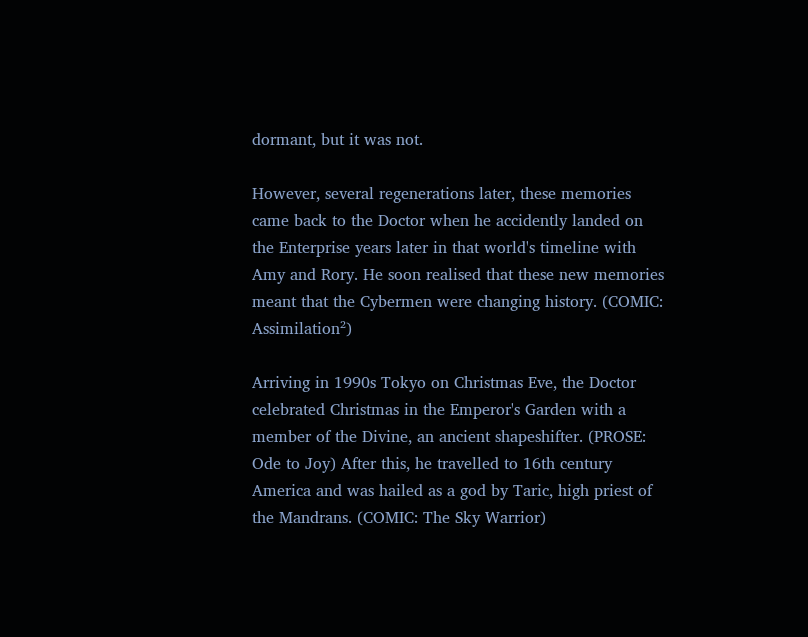dormant, but it was not.

However, several regenerations later, these memories came back to the Doctor when he accidently landed on the Enterprise years later in that world's timeline with Amy and Rory. He soon realised that these new memories meant that the Cybermen were changing history. (COMIC: Assimilation²)

Arriving in 1990s Tokyo on Christmas Eve, the Doctor celebrated Christmas in the Emperor's Garden with a member of the Divine, an ancient shapeshifter. (PROSE: Ode to Joy) After this, he travelled to 16th century America and was hailed as a god by Taric, high priest of the Mandrans. (COMIC: The Sky Warrior)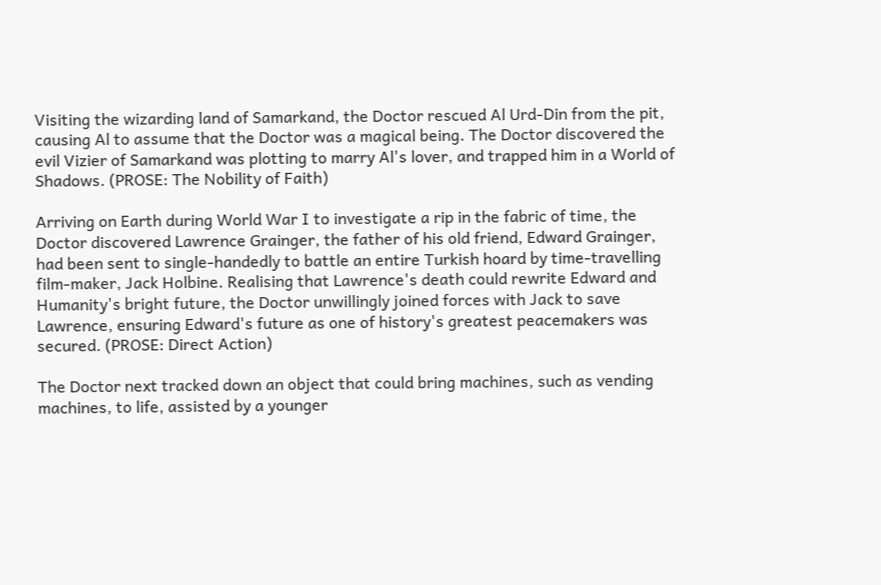Visiting the wizarding land of Samarkand, the Doctor rescued Al Urd-Din from the pit, causing Al to assume that the Doctor was a magical being. The Doctor discovered the evil Vizier of Samarkand was plotting to marry Al's lover, and trapped him in a World of Shadows. (PROSE: The Nobility of Faith)

Arriving on Earth during World War I to investigate a rip in the fabric of time, the Doctor discovered Lawrence Grainger, the father of his old friend, Edward Grainger, had been sent to single-handedly to battle an entire Turkish hoard by time-travelling film-maker, Jack Holbine. Realising that Lawrence's death could rewrite Edward and Humanity's bright future, the Doctor unwillingly joined forces with Jack to save Lawrence, ensuring Edward's future as one of history's greatest peacemakers was secured. (PROSE: Direct Action)

The Doctor next tracked down an object that could bring machines, such as vending machines, to life, assisted by a younger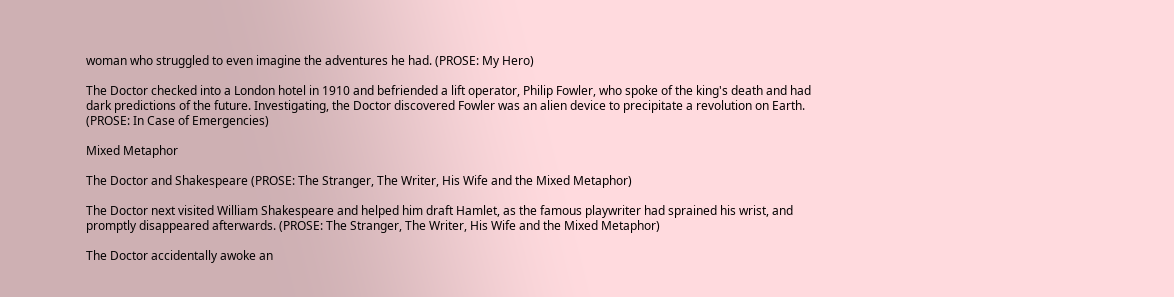woman who struggled to even imagine the adventures he had. (PROSE: My Hero)

The Doctor checked into a London hotel in 1910 and befriended a lift operator, Philip Fowler, who spoke of the king's death and had dark predictions of the future. Investigating, the Doctor discovered Fowler was an alien device to precipitate a revolution on Earth. (PROSE: In Case of Emergencies)

Mixed Metaphor

The Doctor and Shakespeare (PROSE: The Stranger, The Writer, His Wife and the Mixed Metaphor)

The Doctor next visited William Shakespeare and helped him draft Hamlet, as the famous playwriter had sprained his wrist, and promptly disappeared afterwards. (PROSE: The Stranger, The Writer, His Wife and the Mixed Metaphor)

The Doctor accidentally awoke an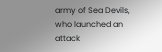army of Sea Devils, who launched an attack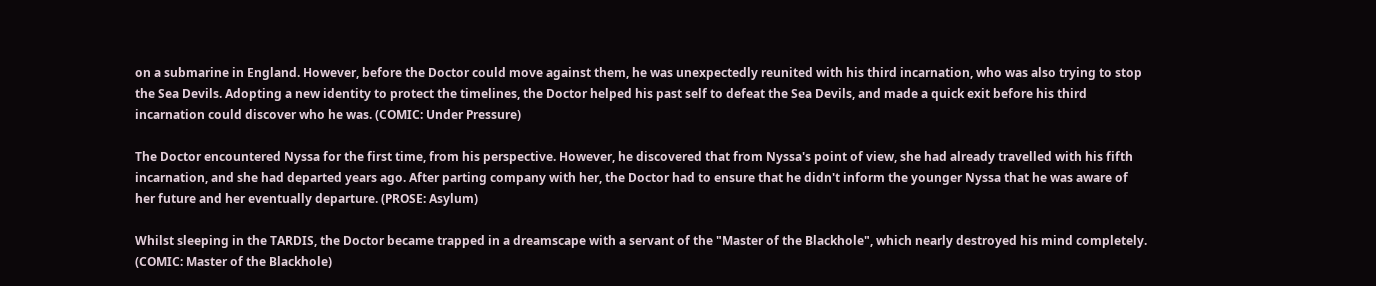on a submarine in England. However, before the Doctor could move against them, he was unexpectedly reunited with his third incarnation, who was also trying to stop the Sea Devils. Adopting a new identity to protect the timelines, the Doctor helped his past self to defeat the Sea Devils, and made a quick exit before his third incarnation could discover who he was. (COMIC: Under Pressure)

The Doctor encountered Nyssa for the first time, from his perspective. However, he discovered that from Nyssa's point of view, she had already travelled with his fifth incarnation, and she had departed years ago. After parting company with her, the Doctor had to ensure that he didn't inform the younger Nyssa that he was aware of her future and her eventually departure. (PROSE: Asylum)

Whilst sleeping in the TARDIS, the Doctor became trapped in a dreamscape with a servant of the "Master of the Blackhole", which nearly destroyed his mind completely. (COMIC: Master of the Blackhole)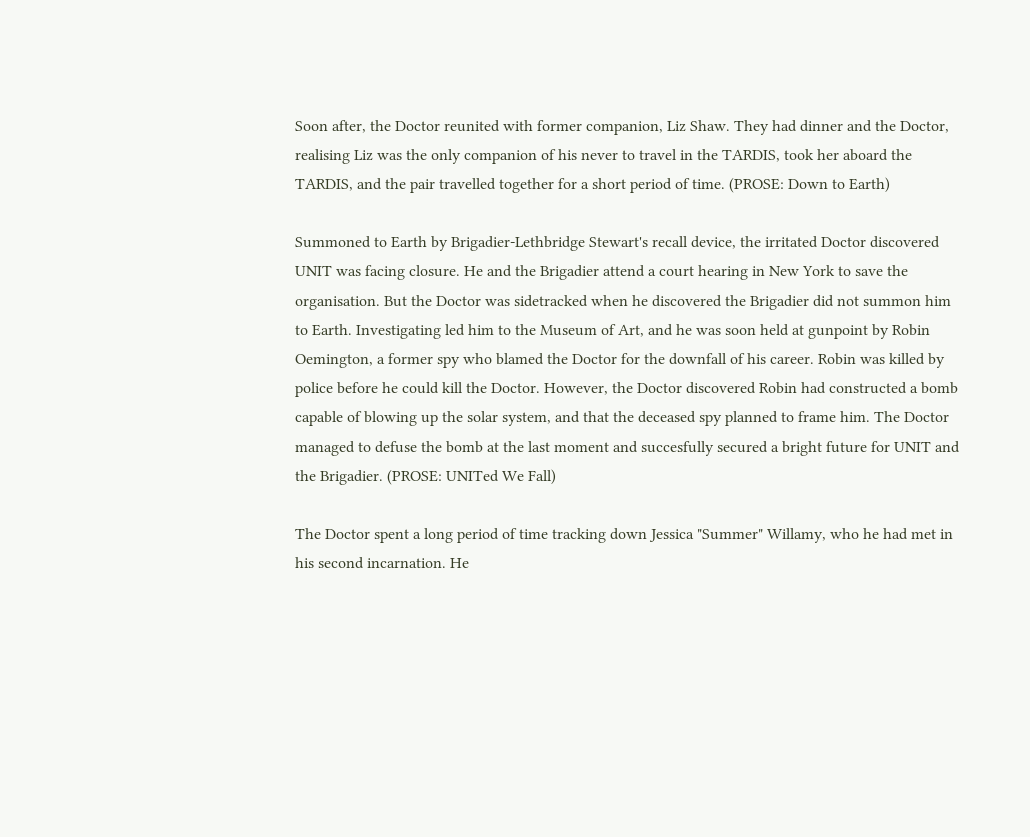Soon after, the Doctor reunited with former companion, Liz Shaw. They had dinner and the Doctor, realising Liz was the only companion of his never to travel in the TARDIS, took her aboard the TARDIS, and the pair travelled together for a short period of time. (PROSE: Down to Earth)

Summoned to Earth by Brigadier-Lethbridge Stewart's recall device, the irritated Doctor discovered UNIT was facing closure. He and the Brigadier attend a court hearing in New York to save the organisation. But the Doctor was sidetracked when he discovered the Brigadier did not summon him to Earth. Investigating led him to the Museum of Art, and he was soon held at gunpoint by Robin Oemington, a former spy who blamed the Doctor for the downfall of his career. Robin was killed by police before he could kill the Doctor. However, the Doctor discovered Robin had constructed a bomb capable of blowing up the solar system, and that the deceased spy planned to frame him. The Doctor managed to defuse the bomb at the last moment and succesfully secured a bright future for UNIT and the Brigadier. (PROSE: UNITed We Fall)

The Doctor spent a long period of time tracking down Jessica "Summer" Willamy, who he had met in his second incarnation. He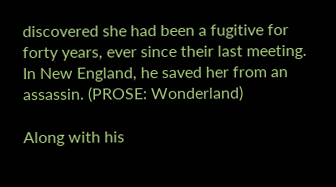discovered she had been a fugitive for forty years, ever since their last meeting. In New England, he saved her from an assassin. (PROSE: Wonderland)

Along with his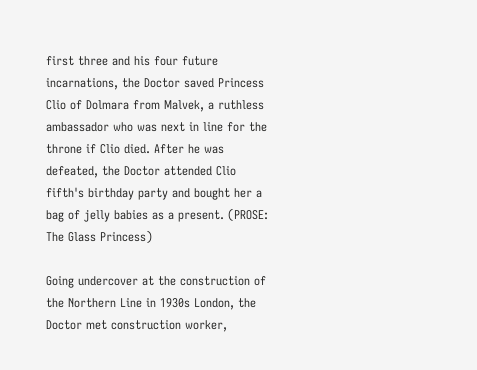first three and his four future incarnations, the Doctor saved Princess Clio of Dolmara from Malvek, a ruthless ambassador who was next in line for the throne if Clio died. After he was defeated, the Doctor attended Clio fifth's birthday party and bought her a bag of jelly babies as a present. (PROSE: The Glass Princess)

Going undercover at the construction of the Northern Line in 1930s London, the Doctor met construction worker,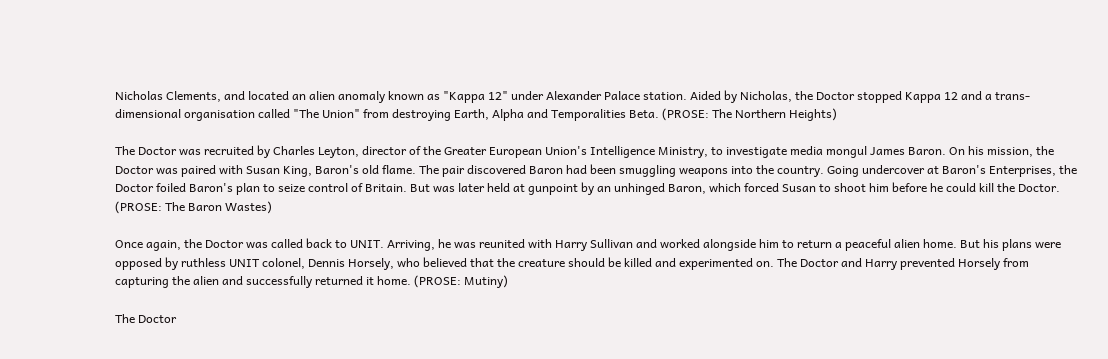Nicholas Clements, and located an alien anomaly known as "Kappa 12" under Alexander Palace station. Aided by Nicholas, the Doctor stopped Kappa 12 and a trans-dimensional organisation called "The Union" from destroying Earth, Alpha and Temporalities Beta. (PROSE: The Northern Heights)

The Doctor was recruited by Charles Leyton, director of the Greater European Union's Intelligence Ministry, to investigate media mongul James Baron. On his mission, the Doctor was paired with Susan King, Baron's old flame. The pair discovered Baron had been smuggling weapons into the country. Going undercover at Baron's Enterprises, the Doctor foiled Baron's plan to seize control of Britain. But was later held at gunpoint by an unhinged Baron, which forced Susan to shoot him before he could kill the Doctor. (PROSE: The Baron Wastes)

Once again, the Doctor was called back to UNIT. Arriving, he was reunited with Harry Sullivan and worked alongside him to return a peaceful alien home. But his plans were opposed by ruthless UNIT colonel, Dennis Horsely, who believed that the creature should be killed and experimented on. The Doctor and Harry prevented Horsely from capturing the alien and successfully returned it home. (PROSE: Mutiny)

The Doctor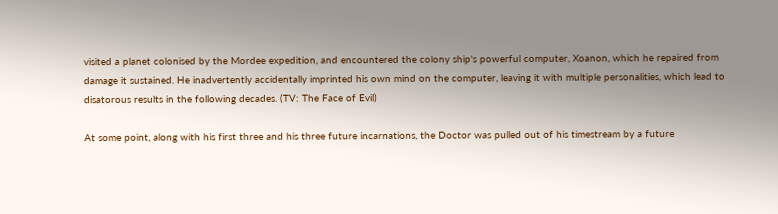visited a planet colonised by the Mordee expedition, and encountered the colony ship's powerful computer, Xoanon, which he repaired from damage it sustained. He inadvertently accidentally imprinted his own mind on the computer, leaving it with multiple personalities, which lead to disatorous results in the following decades. (TV: The Face of Evil)

At some point, along with his first three and his three future incarnations, the Doctor was pulled out of his timestream by a future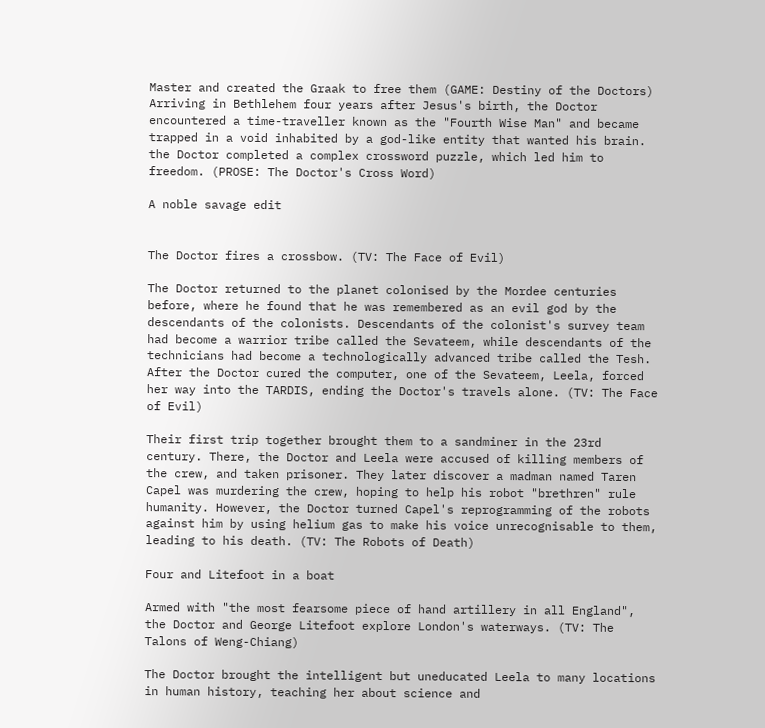Master and created the Graak to free them (GAME: Destiny of the Doctors) Arriving in Bethlehem four years after Jesus's birth, the Doctor encountered a time-traveller known as the "Fourth Wise Man" and became trapped in a void inhabited by a god-like entity that wanted his brain. the Doctor completed a complex crossword puzzle, which led him to freedom. (PROSE: The Doctor's Cross Word)

A noble savage edit


The Doctor fires a crossbow. (TV: The Face of Evil)

The Doctor returned to the planet colonised by the Mordee centuries before, where he found that he was remembered as an evil god by the descendants of the colonists. Descendants of the colonist's survey team had become a warrior tribe called the Sevateem, while descendants of the technicians had become a technologically advanced tribe called the Tesh. After the Doctor cured the computer, one of the Sevateem, Leela, forced her way into the TARDIS, ending the Doctor's travels alone. (TV: The Face of Evil)

Their first trip together brought them to a sandminer in the 23rd century. There, the Doctor and Leela were accused of killing members of the crew, and taken prisoner. They later discover a madman named Taren Capel was murdering the crew, hoping to help his robot "brethren" rule humanity. However, the Doctor turned Capel's reprogramming of the robots against him by using helium gas to make his voice unrecognisable to them, leading to his death. (TV: The Robots of Death)

Four and Litefoot in a boat

Armed with "the most fearsome piece of hand artillery in all England", the Doctor and George Litefoot explore London's waterways. (TV: The Talons of Weng-Chiang)

The Doctor brought the intelligent but uneducated Leela to many locations in human history, teaching her about science and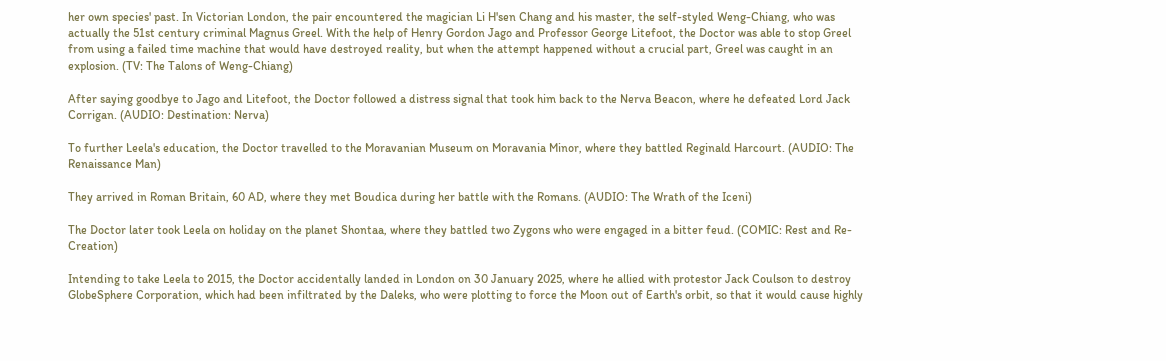her own species' past. In Victorian London, the pair encountered the magician Li H'sen Chang and his master, the self-styled Weng-Chiang, who was actually the 51st century criminal Magnus Greel. With the help of Henry Gordon Jago and Professor George Litefoot, the Doctor was able to stop Greel from using a failed time machine that would have destroyed reality, but when the attempt happened without a crucial part, Greel was caught in an explosion. (TV: The Talons of Weng-Chiang)

After saying goodbye to Jago and Litefoot, the Doctor followed a distress signal that took him back to the Nerva Beacon, where he defeated Lord Jack Corrigan. (AUDIO: Destination: Nerva)

To further Leela's education, the Doctor travelled to the Moravanian Museum on Moravania Minor, where they battled Reginald Harcourt. (AUDIO: The Renaissance Man)

They arrived in Roman Britain, 60 AD, where they met Boudica during her battle with the Romans. (AUDIO: The Wrath of the Iceni)

The Doctor later took Leela on holiday on the planet Shontaa, where they battled two Zygons who were engaged in a bitter feud. (COMIC: Rest and Re-Creation)

Intending to take Leela to 2015, the Doctor accidentally landed in London on 30 January 2025, where he allied with protestor Jack Coulson to destroy GlobeSphere Corporation, which had been infiltrated by the Daleks, who were plotting to force the Moon out of Earth's orbit, so that it would cause highly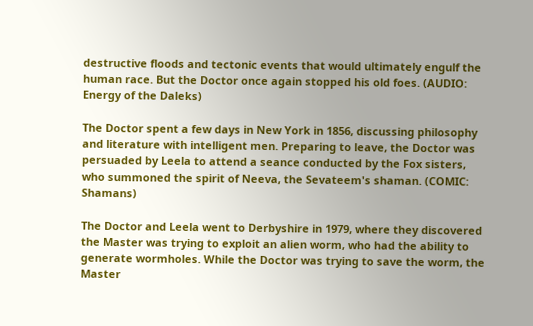destructive floods and tectonic events that would ultimately engulf the human race. But the Doctor once again stopped his old foes. (AUDIO: Energy of the Daleks)

The Doctor spent a few days in New York in 1856, discussing philosophy and literature with intelligent men. Preparing to leave, the Doctor was persuaded by Leela to attend a seance conducted by the Fox sisters, who summoned the spirit of Neeva, the Sevateem's shaman. (COMIC: Shamans)

The Doctor and Leela went to Derbyshire in 1979, where they discovered the Master was trying to exploit an alien worm, who had the ability to generate wormholes. While the Doctor was trying to save the worm, the Master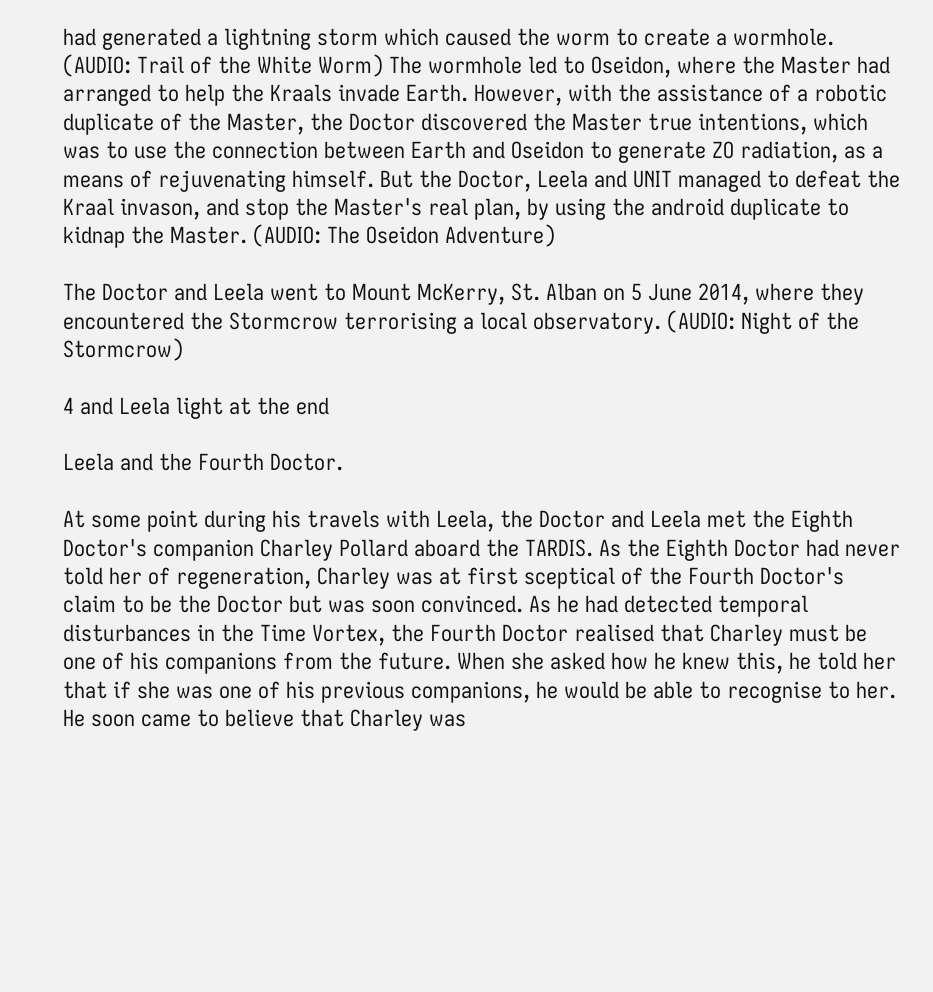had generated a lightning storm which caused the worm to create a wormhole. (AUDIO: Trail of the White Worm) The wormhole led to Oseidon, where the Master had arranged to help the Kraals invade Earth. However, with the assistance of a robotic duplicate of the Master, the Doctor discovered the Master true intentions, which was to use the connection between Earth and Oseidon to generate ZO radiation, as a means of rejuvenating himself. But the Doctor, Leela and UNIT managed to defeat the Kraal invason, and stop the Master's real plan, by using the android duplicate to kidnap the Master. (AUDIO: The Oseidon Adventure)

The Doctor and Leela went to Mount McKerry, St. Alban on 5 June 2014, where they encountered the Stormcrow terrorising a local observatory. (AUDIO: Night of the Stormcrow)

4 and Leela light at the end

Leela and the Fourth Doctor.

At some point during his travels with Leela, the Doctor and Leela met the Eighth Doctor's companion Charley Pollard aboard the TARDIS. As the Eighth Doctor had never told her of regeneration, Charley was at first sceptical of the Fourth Doctor's claim to be the Doctor but was soon convinced. As he had detected temporal disturbances in the Time Vortex, the Fourth Doctor realised that Charley must be one of his companions from the future. When she asked how he knew this, he told her that if she was one of his previous companions, he would be able to recognise to her. He soon came to believe that Charley was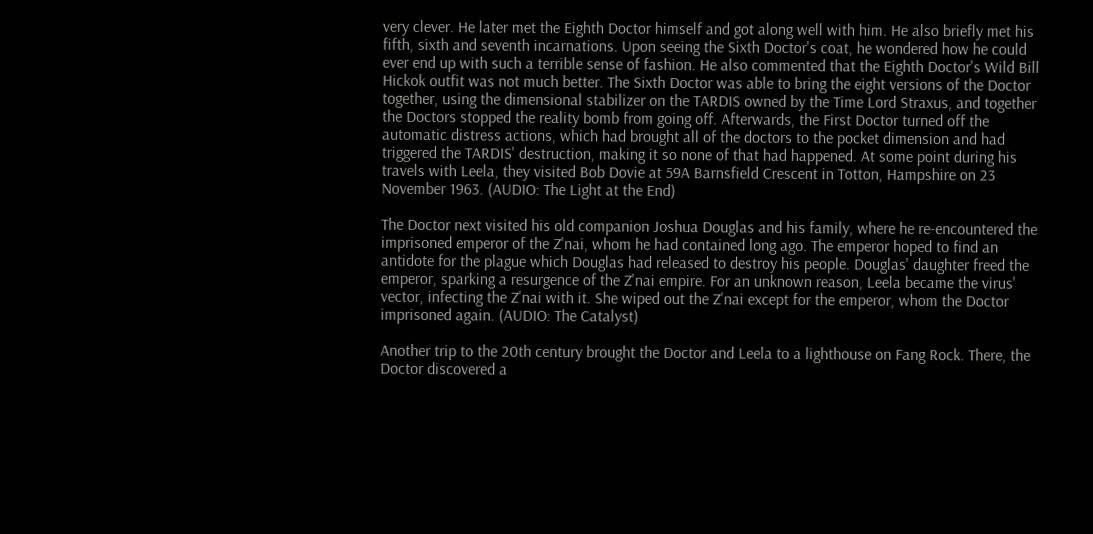very clever. He later met the Eighth Doctor himself and got along well with him. He also briefly met his fifth, sixth and seventh incarnations. Upon seeing the Sixth Doctor's coat, he wondered how he could ever end up with such a terrible sense of fashion. He also commented that the Eighth Doctor's Wild Bill Hickok outfit was not much better. The Sixth Doctor was able to bring the eight versions of the Doctor together, using the dimensional stabilizer on the TARDIS owned by the Time Lord Straxus, and together the Doctors stopped the reality bomb from going off. Afterwards, the First Doctor turned off the automatic distress actions, which had brought all of the doctors to the pocket dimension and had triggered the TARDIS' destruction, making it so none of that had happened. At some point during his travels with Leela, they visited Bob Dovie at 59A Barnsfield Crescent in Totton, Hampshire on 23 November 1963. (AUDIO: The Light at the End)

The Doctor next visited his old companion Joshua Douglas and his family, where he re-encountered the imprisoned emperor of the Z'nai, whom he had contained long ago. The emperor hoped to find an antidote for the plague which Douglas had released to destroy his people. Douglas' daughter freed the emperor, sparking a resurgence of the Z'nai empire. For an unknown reason, Leela became the virus' vector, infecting the Z'nai with it. She wiped out the Z'nai except for the emperor, whom the Doctor imprisoned again. (AUDIO: The Catalyst)

Another trip to the 20th century brought the Doctor and Leela to a lighthouse on Fang Rock. There, the Doctor discovered a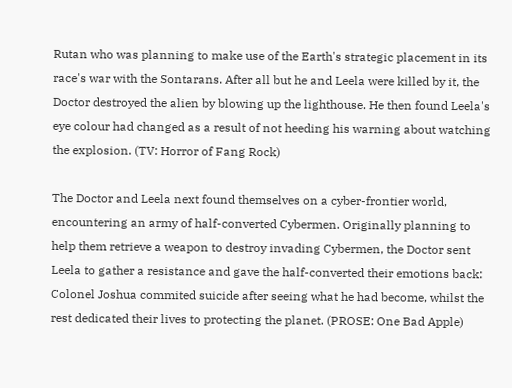Rutan who was planning to make use of the Earth's strategic placement in its race's war with the Sontarans. After all but he and Leela were killed by it, the Doctor destroyed the alien by blowing up the lighthouse. He then found Leela's eye colour had changed as a result of not heeding his warning about watching the explosion. (TV: Horror of Fang Rock)

The Doctor and Leela next found themselves on a cyber-frontier world, encountering an army of half-converted Cybermen. Originally planning to help them retrieve a weapon to destroy invading Cybermen, the Doctor sent Leela to gather a resistance and gave the half-converted their emotions back: Colonel Joshua commited suicide after seeing what he had become, whilst the rest dedicated their lives to protecting the planet. (PROSE: One Bad Apple)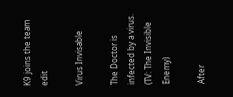K9 joins the team edit

Virus Invisable

The Doctor is infected by a virus. (TV: The Invisible Enemy)

After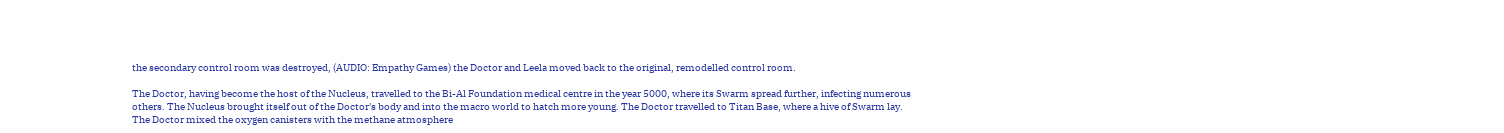the secondary control room was destroyed, (AUDIO: Empathy Games) the Doctor and Leela moved back to the original, remodelled control room.

The Doctor, having become the host of the Nucleus, travelled to the Bi-Al Foundation medical centre in the year 5000, where its Swarm spread further, infecting numerous others. The Nucleus brought itself out of the Doctor's body and into the macro world to hatch more young. The Doctor travelled to Titan Base, where a hive of Swarm lay. The Doctor mixed the oxygen canisters with the methane atmosphere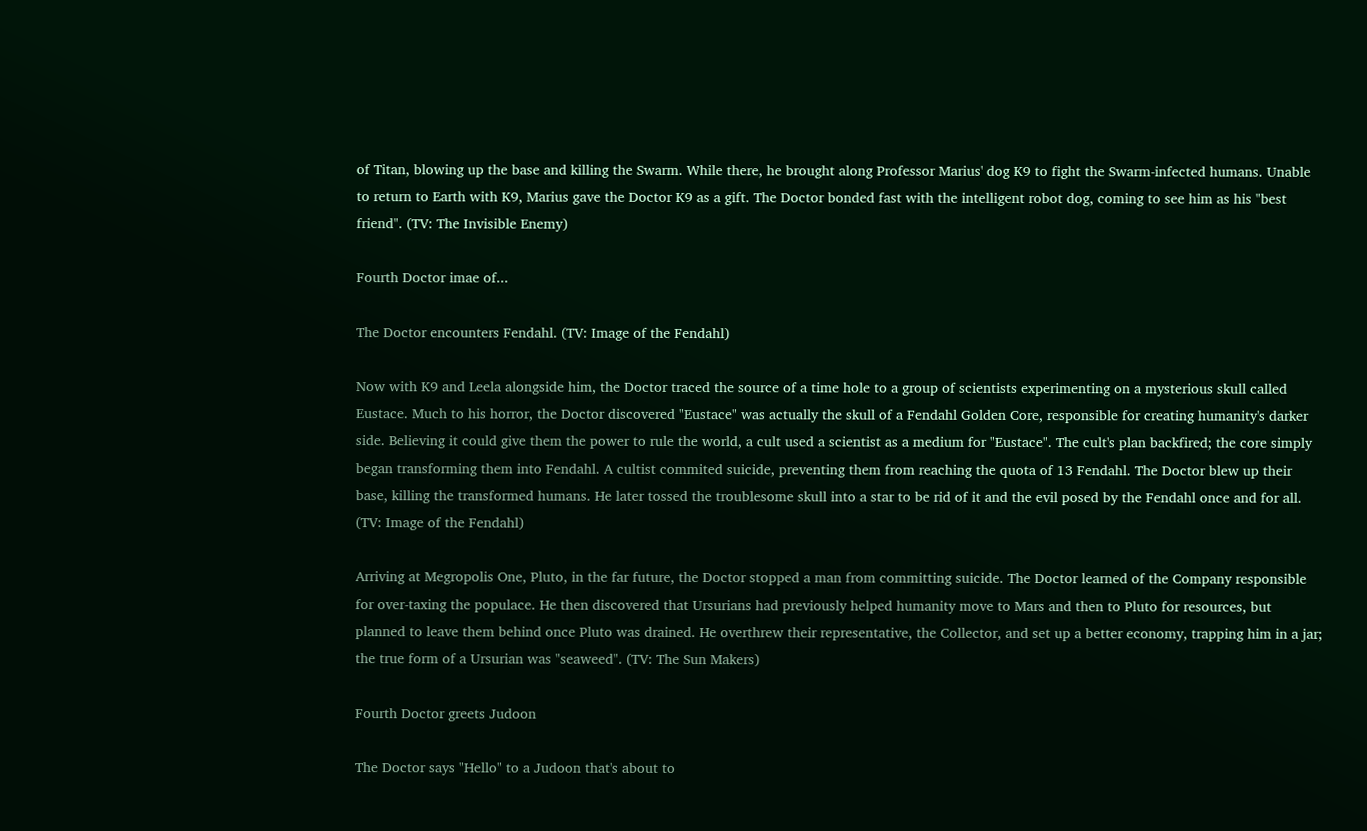of Titan, blowing up the base and killing the Swarm. While there, he brought along Professor Marius' dog K9 to fight the Swarm-infected humans. Unable to return to Earth with K9, Marius gave the Doctor K9 as a gift. The Doctor bonded fast with the intelligent robot dog, coming to see him as his "best friend". (TV: The Invisible Enemy)

Fourth Doctor imae of...

The Doctor encounters Fendahl. (TV: Image of the Fendahl)

Now with K9 and Leela alongside him, the Doctor traced the source of a time hole to a group of scientists experimenting on a mysterious skull called Eustace. Much to his horror, the Doctor discovered "Eustace" was actually the skull of a Fendahl Golden Core, responsible for creating humanity's darker side. Believing it could give them the power to rule the world, a cult used a scientist as a medium for "Eustace". The cult's plan backfired; the core simply began transforming them into Fendahl. A cultist commited suicide, preventing them from reaching the quota of 13 Fendahl. The Doctor blew up their base, killing the transformed humans. He later tossed the troublesome skull into a star to be rid of it and the evil posed by the Fendahl once and for all. (TV: Image of the Fendahl)

Arriving at Megropolis One, Pluto, in the far future, the Doctor stopped a man from committing suicide. The Doctor learned of the Company responsible for over-taxing the populace. He then discovered that Ursurians had previously helped humanity move to Mars and then to Pluto for resources, but planned to leave them behind once Pluto was drained. He overthrew their representative, the Collector, and set up a better economy, trapping him in a jar; the true form of a Ursurian was "seaweed". (TV: The Sun Makers)

Fourth Doctor greets Judoon

The Doctor says "Hello" to a Judoon that's about to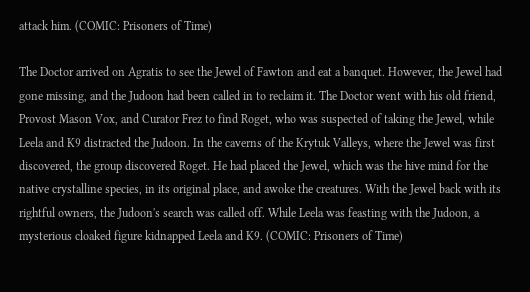attack him. (COMIC: Prisoners of Time)

The Doctor arrived on Agratis to see the Jewel of Fawton and eat a banquet. However, the Jewel had gone missing, and the Judoon had been called in to reclaim it. The Doctor went with his old friend, Provost Mason Vox, and Curator Frez to find Roget, who was suspected of taking the Jewel, while Leela and K9 distracted the Judoon. In the caverns of the Krytuk Valleys, where the Jewel was first discovered, the group discovered Roget. He had placed the Jewel, which was the hive mind for the native crystalline species, in its original place, and awoke the creatures. With the Jewel back with its rightful owners, the Judoon's search was called off. While Leela was feasting with the Judoon, a mysterious cloaked figure kidnapped Leela and K9. (COMIC: Prisoners of Time)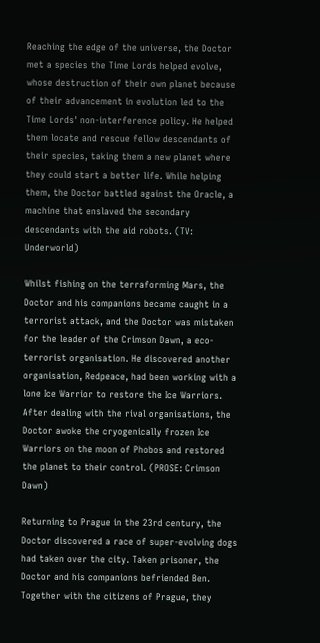Reaching the edge of the universe, the Doctor met a species the Time Lords helped evolve, whose destruction of their own planet because of their advancement in evolution led to the Time Lords' non-interference policy. He helped them locate and rescue fellow descendants of their species, taking them a new planet where they could start a better life. While helping them, the Doctor battled against the Oracle, a machine that enslaved the secondary descendants with the aid robots. (TV: Underworld)

Whilst fishing on the terraforming Mars, the Doctor and his companions became caught in a terrorist attack, and the Doctor was mistaken for the leader of the Crimson Dawn, a eco-terrorist organisation. He discovered another organisation, Redpeace, had been working with a lone Ice Warrior to restore the Ice Warriors. After dealing with the rival organisations, the Doctor awoke the cryogenically frozen Ice Warriors on the moon of Phobos and restored the planet to their control. (PROSE: Crimson Dawn)

Returning to Prague in the 23rd century, the Doctor discovered a race of super-evolving dogs had taken over the city. Taken prisoner, the Doctor and his companions befriended Ben. Together with the citizens of Prague, they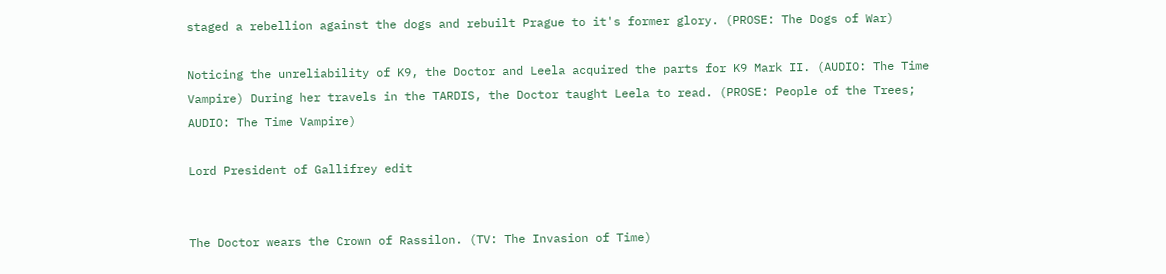staged a rebellion against the dogs and rebuilt Prague to it's former glory. (PROSE: The Dogs of War)

Noticing the unreliability of K9, the Doctor and Leela acquired the parts for K9 Mark II. (AUDIO: The Time Vampire) During her travels in the TARDIS, the Doctor taught Leela to read. (PROSE: People of the Trees; AUDIO: The Time Vampire)

Lord President of Gallifrey edit


The Doctor wears the Crown of Rassilon. (TV: The Invasion of Time)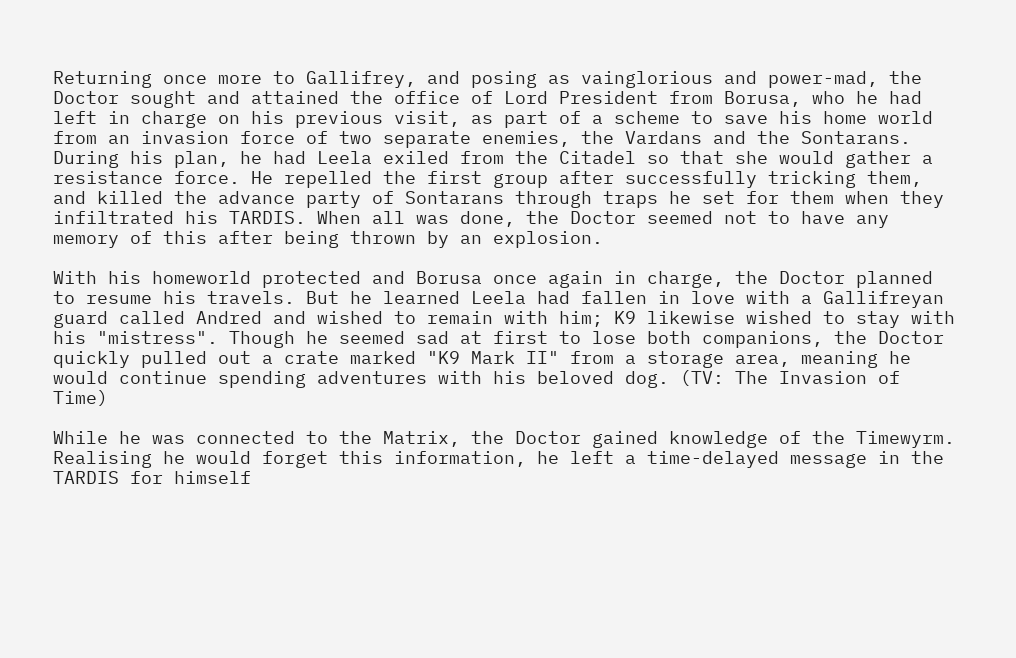Returning once more to Gallifrey, and posing as vainglorious and power-mad, the Doctor sought and attained the office of Lord President from Borusa, who he had left in charge on his previous visit, as part of a scheme to save his home world from an invasion force of two separate enemies, the Vardans and the Sontarans. During his plan, he had Leela exiled from the Citadel so that she would gather a resistance force. He repelled the first group after successfully tricking them, and killed the advance party of Sontarans through traps he set for them when they infiltrated his TARDIS. When all was done, the Doctor seemed not to have any memory of this after being thrown by an explosion.

With his homeworld protected and Borusa once again in charge, the Doctor planned to resume his travels. But he learned Leela had fallen in love with a Gallifreyan guard called Andred and wished to remain with him; K9 likewise wished to stay with his "mistress". Though he seemed sad at first to lose both companions, the Doctor quickly pulled out a crate marked "K9 Mark II" from a storage area, meaning he would continue spending adventures with his beloved dog. (TV: The Invasion of Time)

While he was connected to the Matrix, the Doctor gained knowledge of the Timewyrm. Realising he would forget this information, he left a time-delayed message in the TARDIS for himself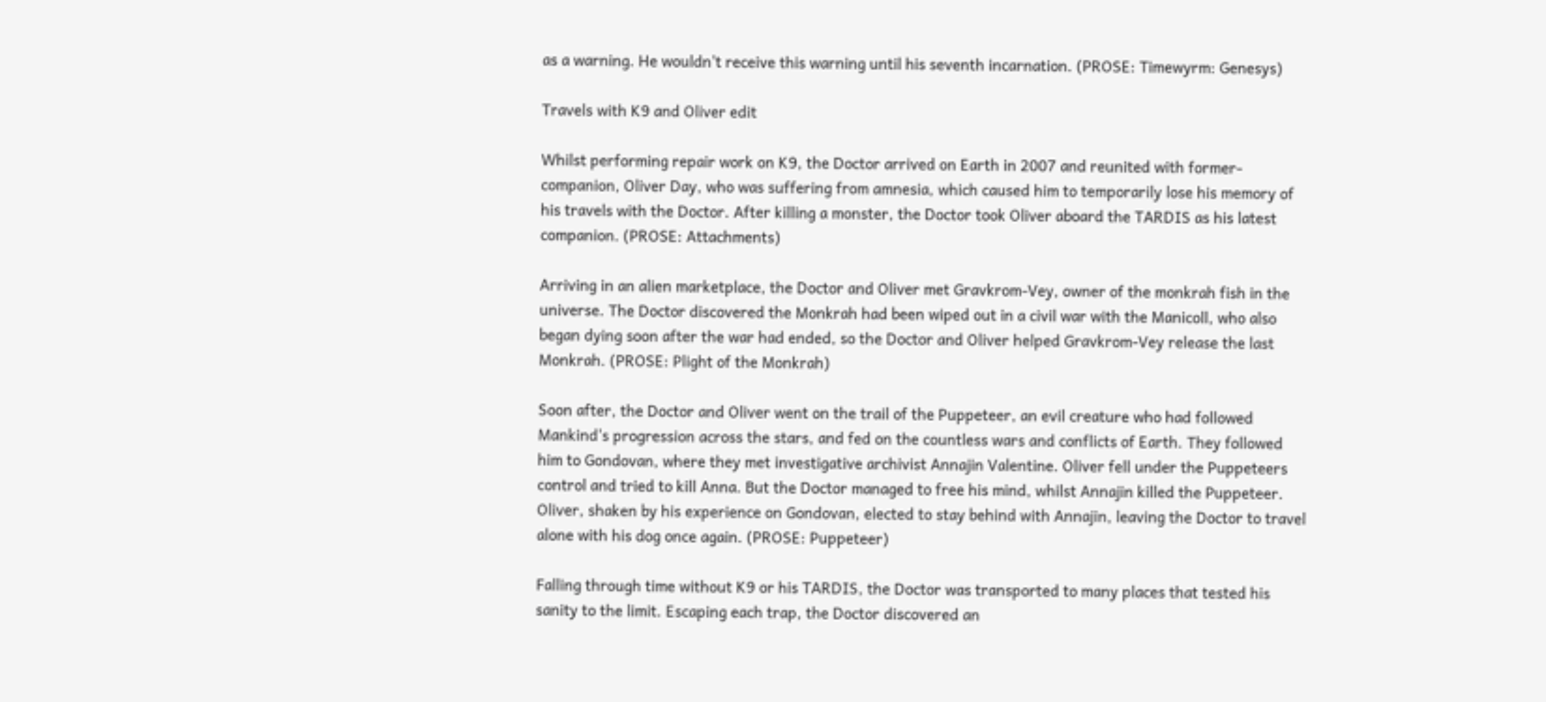as a warning. He wouldn't receive this warning until his seventh incarnation. (PROSE: Timewyrm: Genesys)

Travels with K9 and Oliver edit

Whilst performing repair work on K9, the Doctor arrived on Earth in 2007 and reunited with former-companion, Oliver Day, who was suffering from amnesia, which caused him to temporarily lose his memory of his travels with the Doctor. After killing a monster, the Doctor took Oliver aboard the TARDIS as his latest companion. (PROSE: Attachments)

Arriving in an alien marketplace, the Doctor and Oliver met Gravkrom-Vey, owner of the monkrah fish in the universe. The Doctor discovered the Monkrah had been wiped out in a civil war with the Manicoll, who also began dying soon after the war had ended, so the Doctor and Oliver helped Gravkrom-Vey release the last Monkrah. (PROSE: Plight of the Monkrah)

Soon after, the Doctor and Oliver went on the trail of the Puppeteer, an evil creature who had followed Mankind's progression across the stars, and fed on the countless wars and conflicts of Earth. They followed him to Gondovan, where they met investigative archivist Annajin Valentine. Oliver fell under the Puppeteers control and tried to kill Anna. But the Doctor managed to free his mind, whilst Annajin killed the Puppeteer. Oliver, shaken by his experience on Gondovan, elected to stay behind with Annajin, leaving the Doctor to travel alone with his dog once again. (PROSE: Puppeteer)

Falling through time without K9 or his TARDIS, the Doctor was transported to many places that tested his sanity to the limit. Escaping each trap, the Doctor discovered an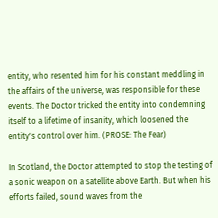entity, who resented him for his constant meddling in the affairs of the universe, was responsible for these events. The Doctor tricked the entity into condemning itself to a lifetime of insanity, which loosened the entity's control over him. (PROSE: The Fear)

In Scotland, the Doctor attempted to stop the testing of a sonic weapon on a satellite above Earth. But when his efforts failed, sound waves from the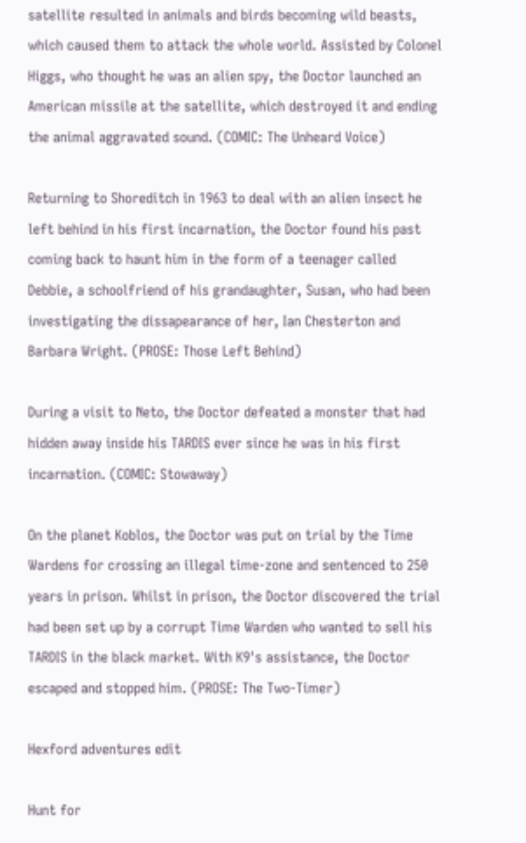satellite resulted in animals and birds becoming wild beasts, which caused them to attack the whole world. Assisted by Colonel Higgs, who thought he was an alien spy, the Doctor launched an American missile at the satellite, which destroyed it and ending the animal aggravated sound. (COMIC: The Unheard Voice)

Returning to Shoreditch in 1963 to deal with an alien insect he left behind in his first incarnation, the Doctor found his past coming back to haunt him in the form of a teenager called Debbie, a schoolfriend of his grandaughter, Susan, who had been investigating the dissapearance of her, Ian Chesterton and Barbara Wright. (PROSE: Those Left Behind)

During a visit to Neto, the Doctor defeated a monster that had hidden away inside his TARDIS ever since he was in his first incarnation. (COMIC: Stowaway)

On the planet Koblos, the Doctor was put on trial by the Time Wardens for crossing an illegal time-zone and sentenced to 250 years in prison. Whilst in prison, the Doctor discovered the trial had been set up by a corrupt Time Warden who wanted to sell his TARDIS in the black market. With K9's assistance, the Doctor escaped and stopped him. (PROSE: The Two-Timer)

Hexford adventures edit

Hunt for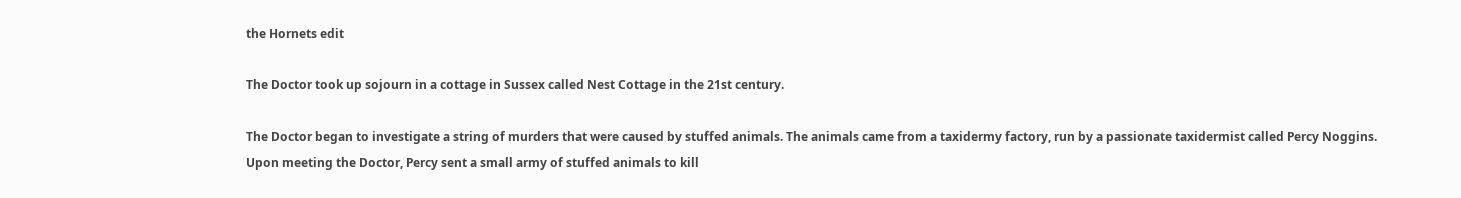the Hornets edit

The Doctor took up sojourn in a cottage in Sussex called Nest Cottage in the 21st century.

The Doctor began to investigate a string of murders that were caused by stuffed animals. The animals came from a taxidermy factory, run by a passionate taxidermist called Percy Noggins. Upon meeting the Doctor, Percy sent a small army of stuffed animals to kill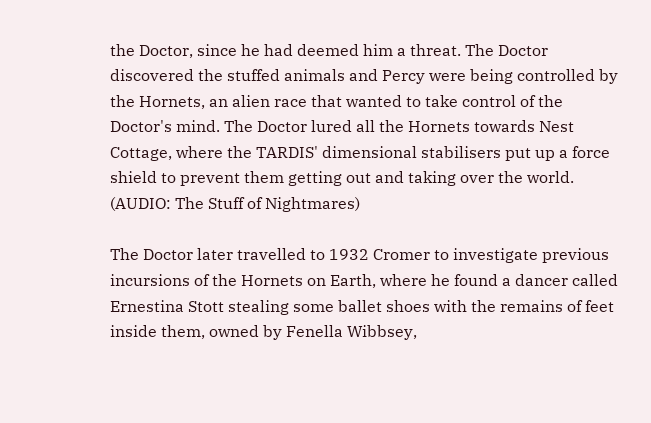the Doctor, since he had deemed him a threat. The Doctor discovered the stuffed animals and Percy were being controlled by the Hornets, an alien race that wanted to take control of the Doctor's mind. The Doctor lured all the Hornets towards Nest Cottage, where the TARDIS' dimensional stabilisers put up a force shield to prevent them getting out and taking over the world. (AUDIO: The Stuff of Nightmares)

The Doctor later travelled to 1932 Cromer to investigate previous incursions of the Hornets on Earth, where he found a dancer called Ernestina Stott stealing some ballet shoes with the remains of feet inside them, owned by Fenella Wibbsey,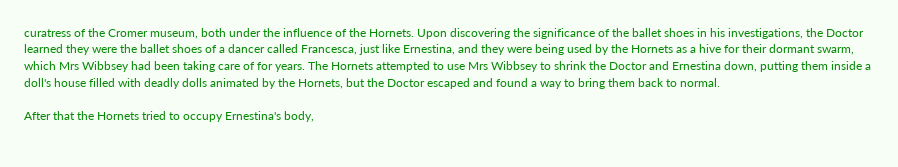curatress of the Cromer museum, both under the influence of the Hornets. Upon discovering the significance of the ballet shoes in his investigations, the Doctor learned they were the ballet shoes of a dancer called Francesca, just like Ernestina, and they were being used by the Hornets as a hive for their dormant swarm, which Mrs Wibbsey had been taking care of for years. The Hornets attempted to use Mrs Wibbsey to shrink the Doctor and Ernestina down, putting them inside a doll's house filled with deadly dolls animated by the Hornets, but the Doctor escaped and found a way to bring them back to normal.

After that the Hornets tried to occupy Ernestina's body,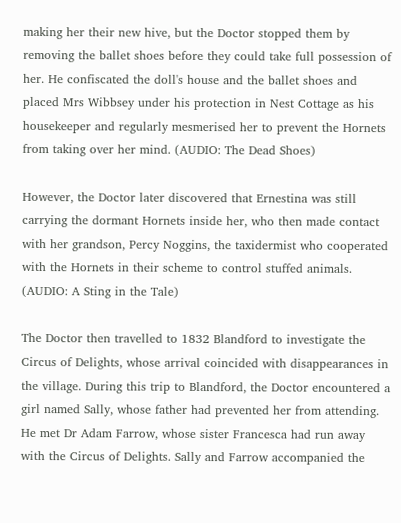making her their new hive, but the Doctor stopped them by removing the ballet shoes before they could take full possession of her. He confiscated the doll's house and the ballet shoes and placed Mrs Wibbsey under his protection in Nest Cottage as his housekeeper and regularly mesmerised her to prevent the Hornets from taking over her mind. (AUDIO: The Dead Shoes)

However, the Doctor later discovered that Ernestina was still carrying the dormant Hornets inside her, who then made contact with her grandson, Percy Noggins, the taxidermist who cooperated with the Hornets in their scheme to control stuffed animals. (AUDIO: A Sting in the Tale)

The Doctor then travelled to 1832 Blandford to investigate the Circus of Delights, whose arrival coincided with disappearances in the village. During this trip to Blandford, the Doctor encountered a girl named Sally, whose father had prevented her from attending. He met Dr Adam Farrow, whose sister Francesca had run away with the Circus of Delights. Sally and Farrow accompanied the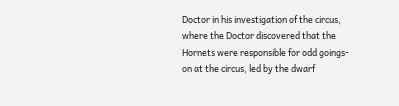Doctor in his investigation of the circus, where the Doctor discovered that the Hornets were responsible for odd goings-on at the circus, led by the dwarf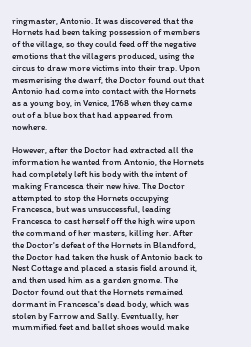ringmaster, Antonio. It was discovered that the Hornets had been taking possession of members of the village, so they could feed off the negative emotions that the villagers produced, using the circus to draw more victims into their trap. Upon mesmerising the dwarf, the Doctor found out that Antonio had come into contact with the Hornets as a young boy, in Venice, 1768 when they came out of a blue box that had appeared from nowhere.

However, after the Doctor had extracted all the information he wanted from Antonio, the Hornets had completely left his body with the intent of making Francesca their new hive. The Doctor attempted to stop the Hornets occupying Francesca, but was unsuccessful, leading Francesca to cast herself off the high wire upon the command of her masters, killing her. After the Doctor's defeat of the Hornets in Blandford, the Doctor had taken the husk of Antonio back to Nest Cottage and placed a stasis field around it, and then used him as a garden gnome. The Doctor found out that the Hornets remained dormant in Francesca's dead body, which was stolen by Farrow and Sally. Eventually, her mummified feet and ballet shoes would make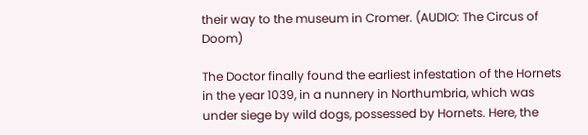their way to the museum in Cromer. (AUDIO: The Circus of Doom)

The Doctor finally found the earliest infestation of the Hornets in the year 1039, in a nunnery in Northumbria, which was under siege by wild dogs, possessed by Hornets. Here, the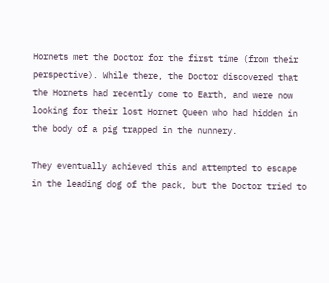Hornets met the Doctor for the first time (from their perspective). While there, the Doctor discovered that the Hornets had recently come to Earth, and were now looking for their lost Hornet Queen who had hidden in the body of a pig trapped in the nunnery.

They eventually achieved this and attempted to escape in the leading dog of the pack, but the Doctor tried to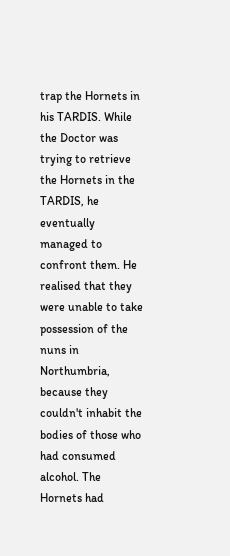trap the Hornets in his TARDIS. While the Doctor was trying to retrieve the Hornets in the TARDIS, he eventually managed to confront them. He realised that they were unable to take possession of the nuns in Northumbria, because they couldn't inhabit the bodies of those who had consumed alcohol. The Hornets had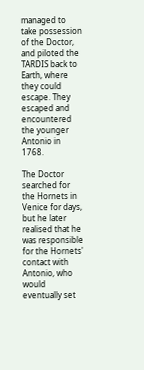managed to take possession of the Doctor, and piloted the TARDIS back to Earth, where they could escape. They escaped and encountered the younger Antonio in 1768.

The Doctor searched for the Hornets in Venice for days, but he later realised that he was responsible for the Hornets' contact with Antonio, who would eventually set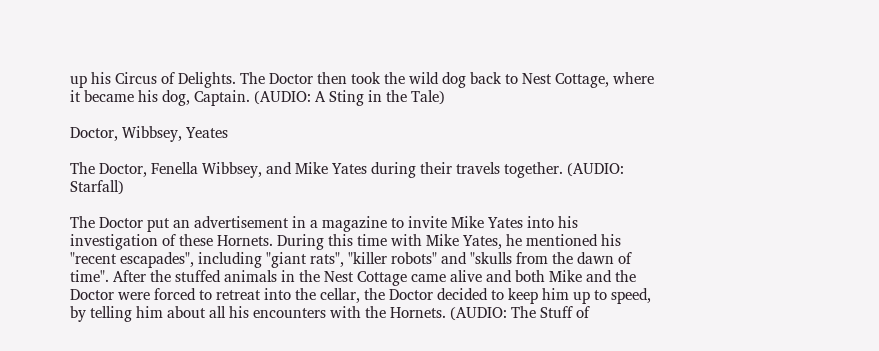up his Circus of Delights. The Doctor then took the wild dog back to Nest Cottage, where it became his dog, Captain. (AUDIO: A Sting in the Tale)

Doctor, Wibbsey, Yeates

The Doctor, Fenella Wibbsey, and Mike Yates during their travels together. (AUDIO: Starfall)

The Doctor put an advertisement in a magazine to invite Mike Yates into his investigation of these Hornets. During this time with Mike Yates, he mentioned his "recent escapades", including "giant rats", "killer robots" and "skulls from the dawn of time". After the stuffed animals in the Nest Cottage came alive and both Mike and the Doctor were forced to retreat into the cellar, the Doctor decided to keep him up to speed, by telling him about all his encounters with the Hornets. (AUDIO: The Stuff of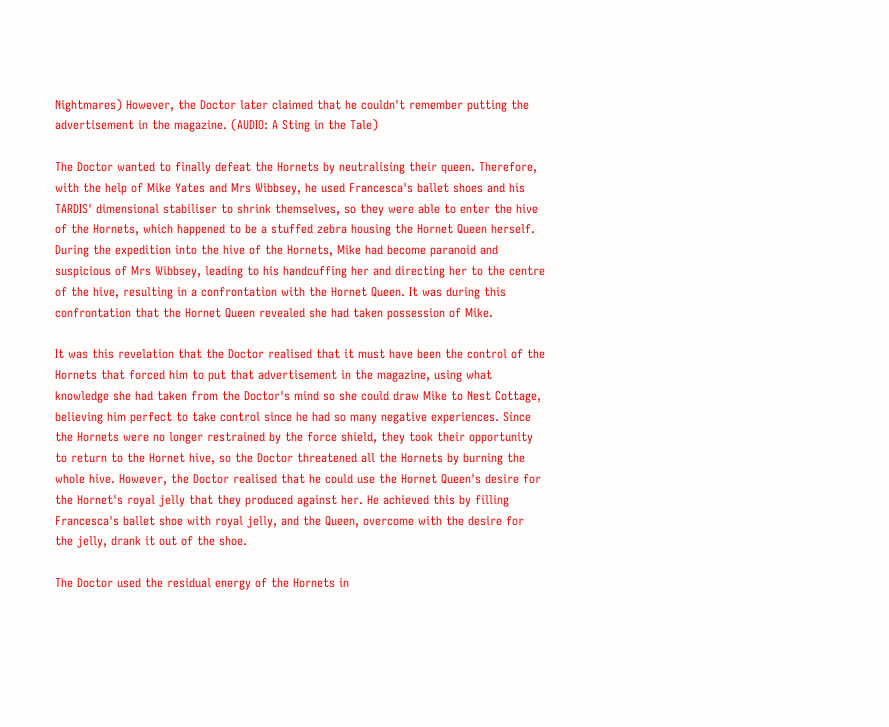Nightmares) However, the Doctor later claimed that he couldn't remember putting the advertisement in the magazine. (AUDIO: A Sting in the Tale)

The Doctor wanted to finally defeat the Hornets by neutralising their queen. Therefore, with the help of Mike Yates and Mrs Wibbsey, he used Francesca's ballet shoes and his TARDIS' dimensional stabiliser to shrink themselves, so they were able to enter the hive of the Hornets, which happened to be a stuffed zebra housing the Hornet Queen herself. During the expedition into the hive of the Hornets, Mike had become paranoid and suspicious of Mrs Wibbsey, leading to his handcuffing her and directing her to the centre of the hive, resulting in a confrontation with the Hornet Queen. It was during this confrontation that the Hornet Queen revealed she had taken possession of Mike.

It was this revelation that the Doctor realised that it must have been the control of the Hornets that forced him to put that advertisement in the magazine, using what knowledge she had taken from the Doctor's mind so she could draw Mike to Nest Cottage, believing him perfect to take control since he had so many negative experiences. Since the Hornets were no longer restrained by the force shield, they took their opportunity to return to the Hornet hive, so the Doctor threatened all the Hornets by burning the whole hive. However, the Doctor realised that he could use the Hornet Queen's desire for the Hornet's royal jelly that they produced against her. He achieved this by filling Francesca's ballet shoe with royal jelly, and the Queen, overcome with the desire for the jelly, drank it out of the shoe.

The Doctor used the residual energy of the Hornets in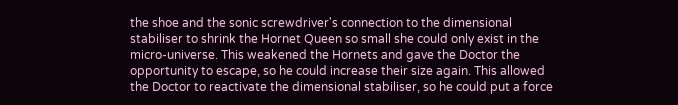the shoe and the sonic screwdriver's connection to the dimensional stabiliser to shrink the Hornet Queen so small she could only exist in the micro-universe. This weakened the Hornets and gave the Doctor the opportunity to escape, so he could increase their size again. This allowed the Doctor to reactivate the dimensional stabiliser, so he could put a force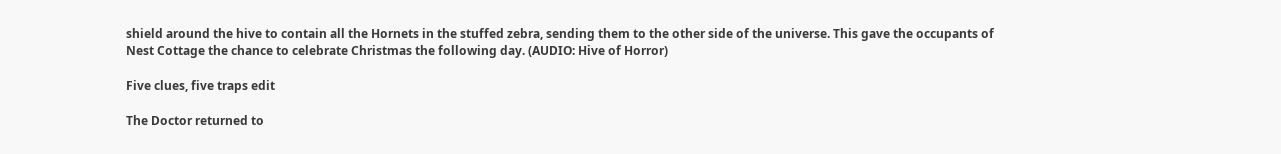shield around the hive to contain all the Hornets in the stuffed zebra, sending them to the other side of the universe. This gave the occupants of Nest Cottage the chance to celebrate Christmas the following day. (AUDIO: Hive of Horror)

Five clues, five traps edit

The Doctor returned to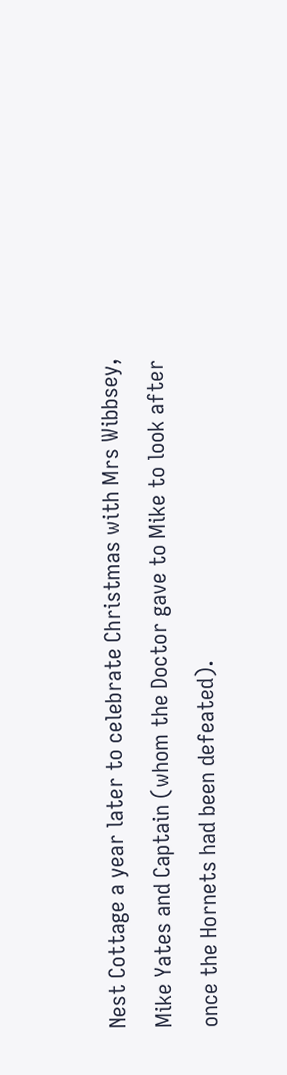Nest Cottage a year later to celebrate Christmas with Mrs Wibbsey, Mike Yates and Captain (whom the Doctor gave to Mike to look after once the Hornets had been defeated).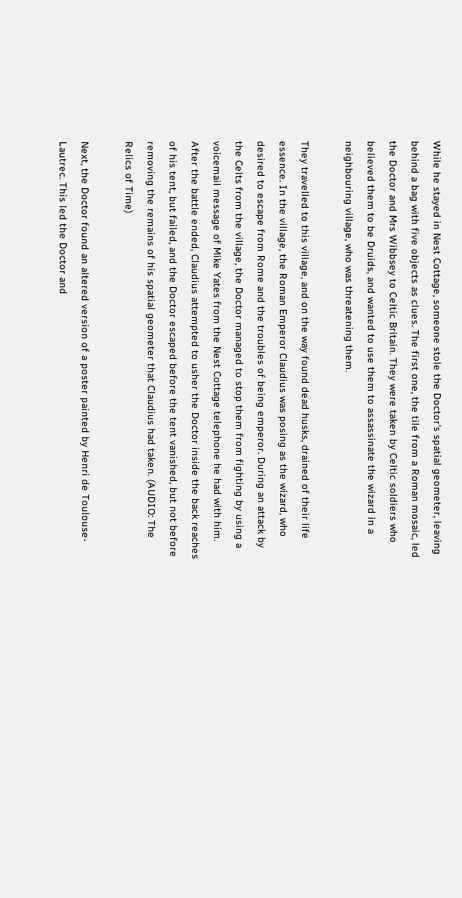While he stayed in Nest Cottage, someone stole the Doctor's spatial geometer, leaving behind a bag with five objects as clues. The first one, the tile from a Roman mosaic, led the Doctor and Mrs Wibbsey to Celtic Britain. They were taken by Celtic soldiers who believed them to be Druids, and wanted to use them to assassinate the wizard in a neighbouring village, who was threatening them.

They travelled to this village, and on the way found dead husks, drained of their life essence. In the village, the Roman Emperor Claudius was posing as the wizard, who desired to escape from Rome and the troubles of being emperor. During an attack by the Celts from the village, the Doctor managed to stop them from fighting by using a voicemail message of Mike Yates from the Nest Cottage telephone he had with him. After the battle ended, Claudius attempted to usher the Doctor inside the back reaches of his tent, but failed, and the Doctor escaped before the tent vanished, but not before removing the remains of his spatial geometer that Claudius had taken. (AUDIO: The Relics of Time)

Next, the Doctor found an altered version of a poster painted by Henri de Toulouse-Lautrec. This led the Doctor and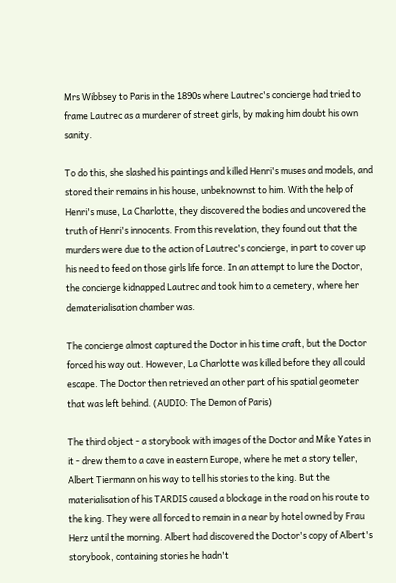Mrs Wibbsey to Paris in the 1890s where Lautrec's concierge had tried to frame Lautrec as a murderer of street girls, by making him doubt his own sanity.

To do this, she slashed his paintings and killed Henri's muses and models, and stored their remains in his house, unbeknownst to him. With the help of Henri's muse, La Charlotte, they discovered the bodies and uncovered the truth of Henri's innocents. From this revelation, they found out that the murders were due to the action of Lautrec's concierge, in part to cover up his need to feed on those girls life force. In an attempt to lure the Doctor, the concierge kidnapped Lautrec and took him to a cemetery, where her dematerialisation chamber was.

The concierge almost captured the Doctor in his time craft, but the Doctor forced his way out. However, La Charlotte was killed before they all could escape. The Doctor then retrieved an other part of his spatial geometer that was left behind. (AUDIO: The Demon of Paris)

The third object - a storybook with images of the Doctor and Mike Yates in it - drew them to a cave in eastern Europe, where he met a story teller, Albert Tiermann on his way to tell his stories to the king. But the materialisation of his TARDIS caused a blockage in the road on his route to the king. They were all forced to remain in a near by hotel owned by Frau Herz until the morning. Albert had discovered the Doctor's copy of Albert's storybook, containing stories he hadn't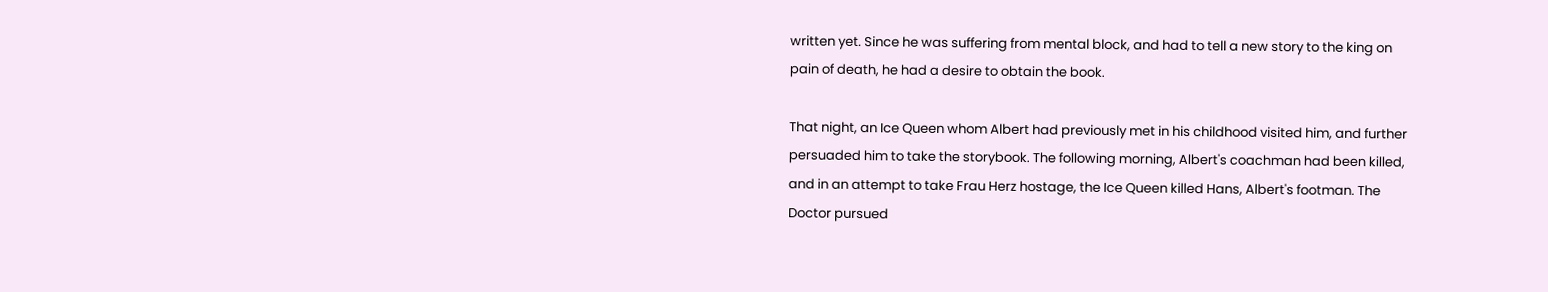written yet. Since he was suffering from mental block, and had to tell a new story to the king on pain of death, he had a desire to obtain the book.

That night, an Ice Queen whom Albert had previously met in his childhood visited him, and further persuaded him to take the storybook. The following morning, Albert's coachman had been killed, and in an attempt to take Frau Herz hostage, the Ice Queen killed Hans, Albert's footman. The Doctor pursued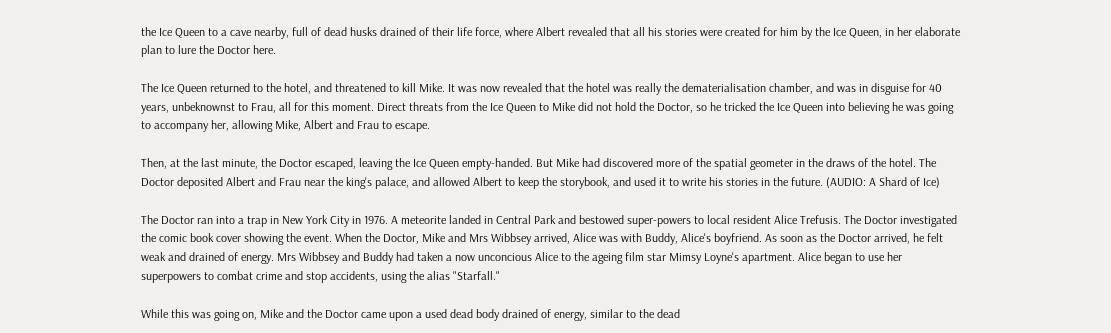the Ice Queen to a cave nearby, full of dead husks drained of their life force, where Albert revealed that all his stories were created for him by the Ice Queen, in her elaborate plan to lure the Doctor here.

The Ice Queen returned to the hotel, and threatened to kill Mike. It was now revealed that the hotel was really the dematerialisation chamber, and was in disguise for 40 years, unbeknownst to Frau, all for this moment. Direct threats from the Ice Queen to Mike did not hold the Doctor, so he tricked the Ice Queen into believing he was going to accompany her, allowing Mike, Albert and Frau to escape.

Then, at the last minute, the Doctor escaped, leaving the Ice Queen empty-handed. But Mike had discovered more of the spatial geometer in the draws of the hotel. The Doctor deposited Albert and Frau near the king's palace, and allowed Albert to keep the storybook, and used it to write his stories in the future. (AUDIO: A Shard of Ice)

The Doctor ran into a trap in New York City in 1976. A meteorite landed in Central Park and bestowed super-powers to local resident Alice Trefusis. The Doctor investigated the comic book cover showing the event. When the Doctor, Mike and Mrs Wibbsey arrived, Alice was with Buddy, Alice's boyfriend. As soon as the Doctor arrived, he felt weak and drained of energy. Mrs Wibbsey and Buddy had taken a now unconcious Alice to the ageing film star Mimsy Loyne's apartment. Alice began to use her superpowers to combat crime and stop accidents, using the alias "Starfall."

While this was going on, Mike and the Doctor came upon a used dead body drained of energy, similar to the dead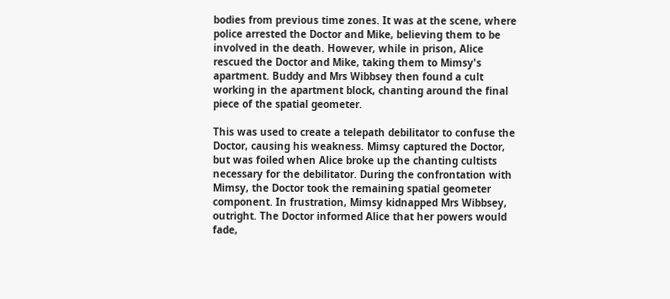bodies from previous time zones. It was at the scene, where police arrested the Doctor and Mike, believing them to be involved in the death. However, while in prison, Alice rescued the Doctor and Mike, taking them to Mimsy's apartment. Buddy and Mrs Wibbsey then found a cult working in the apartment block, chanting around the final piece of the spatial geometer.

This was used to create a telepath debilitator to confuse the Doctor, causing his weakness. Mimsy captured the Doctor, but was foiled when Alice broke up the chanting cultists necessary for the debilitator. During the confrontation with Mimsy, the Doctor took the remaining spatial geometer component. In frustration, Mimsy kidnapped Mrs Wibbsey, outright. The Doctor informed Alice that her powers would fade,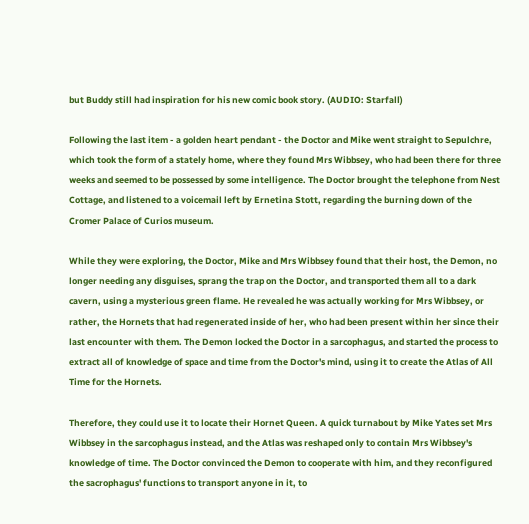but Buddy still had inspiration for his new comic book story. (AUDIO: Starfall)

Following the last item - a golden heart pendant - the Doctor and Mike went straight to Sepulchre, which took the form of a stately home, where they found Mrs Wibbsey, who had been there for three weeks and seemed to be possessed by some intelligence. The Doctor brought the telephone from Nest Cottage, and listened to a voicemail left by Ernetina Stott, regarding the burning down of the Cromer Palace of Curios museum.

While they were exploring, the Doctor, Mike and Mrs Wibbsey found that their host, the Demon, no longer needing any disguises, sprang the trap on the Doctor, and transported them all to a dark cavern, using a mysterious green flame. He revealed he was actually working for Mrs Wibbsey, or rather, the Hornets that had regenerated inside of her, who had been present within her since their last encounter with them. The Demon locked the Doctor in a sarcophagus, and started the process to extract all of knowledge of space and time from the Doctor's mind, using it to create the Atlas of All Time for the Hornets.

Therefore, they could use it to locate their Hornet Queen. A quick turnabout by Mike Yates set Mrs Wibbsey in the sarcophagus instead, and the Atlas was reshaped only to contain Mrs Wibbsey's knowledge of time. The Doctor convinced the Demon to cooperate with him, and they reconfigured the sacrophagus' functions to transport anyone in it, to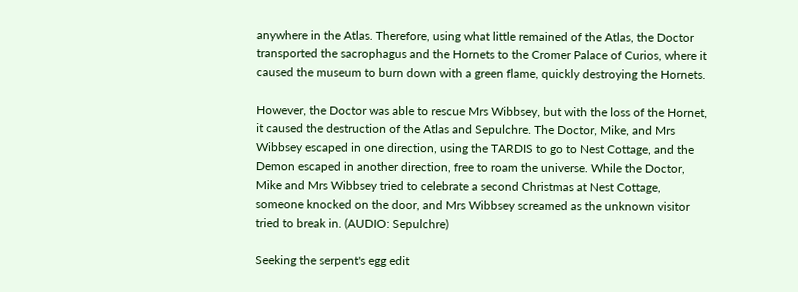anywhere in the Atlas. Therefore, using what little remained of the Atlas, the Doctor transported the sacrophagus and the Hornets to the Cromer Palace of Curios, where it caused the museum to burn down with a green flame, quickly destroying the Hornets.

However, the Doctor was able to rescue Mrs Wibbsey, but with the loss of the Hornet, it caused the destruction of the Atlas and Sepulchre. The Doctor, Mike, and Mrs Wibbsey escaped in one direction, using the TARDIS to go to Nest Cottage, and the Demon escaped in another direction, free to roam the universe. While the Doctor, Mike and Mrs Wibbsey tried to celebrate a second Christmas at Nest Cottage, someone knocked on the door, and Mrs Wibbsey screamed as the unknown visitor tried to break in. (AUDIO: Sepulchre)

Seeking the serpent's egg edit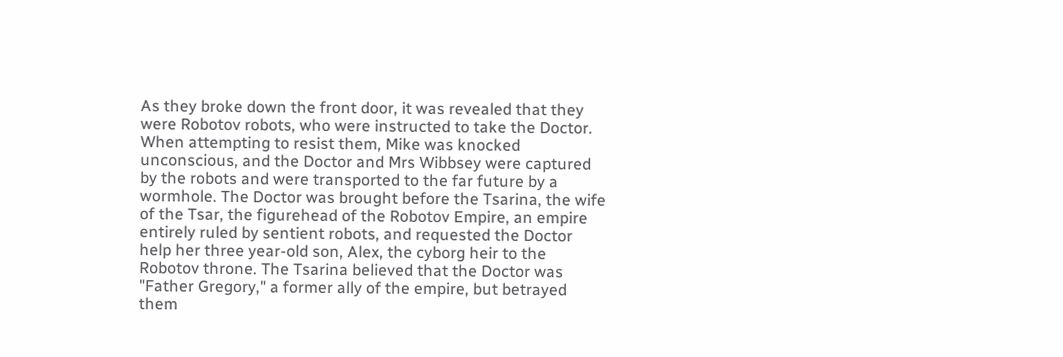As they broke down the front door, it was revealed that they were Robotov robots, who were instructed to take the Doctor. When attempting to resist them, Mike was knocked unconscious, and the Doctor and Mrs Wibbsey were captured by the robots and were transported to the far future by a wormhole. The Doctor was brought before the Tsarina, the wife of the Tsar, the figurehead of the Robotov Empire, an empire entirely ruled by sentient robots, and requested the Doctor help her three year-old son, Alex, the cyborg heir to the Robotov throne. The Tsarina believed that the Doctor was "Father Gregory," a former ally of the empire, but betrayed them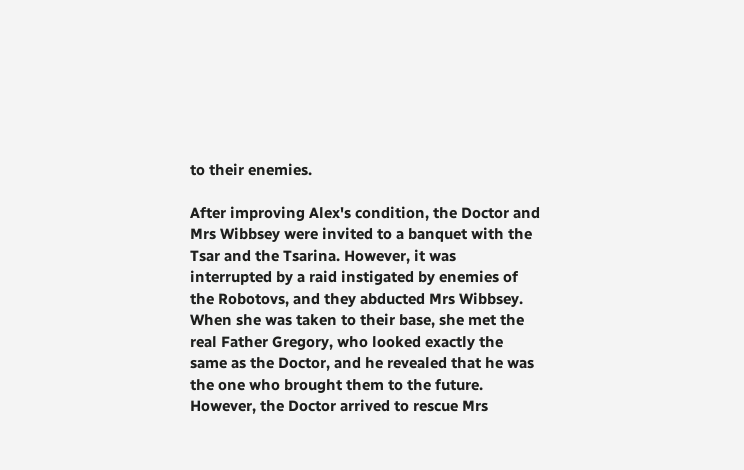to their enemies.

After improving Alex's condition, the Doctor and Mrs Wibbsey were invited to a banquet with the Tsar and the Tsarina. However, it was interrupted by a raid instigated by enemies of the Robotovs, and they abducted Mrs Wibbsey. When she was taken to their base, she met the real Father Gregory, who looked exactly the same as the Doctor, and he revealed that he was the one who brought them to the future. However, the Doctor arrived to rescue Mrs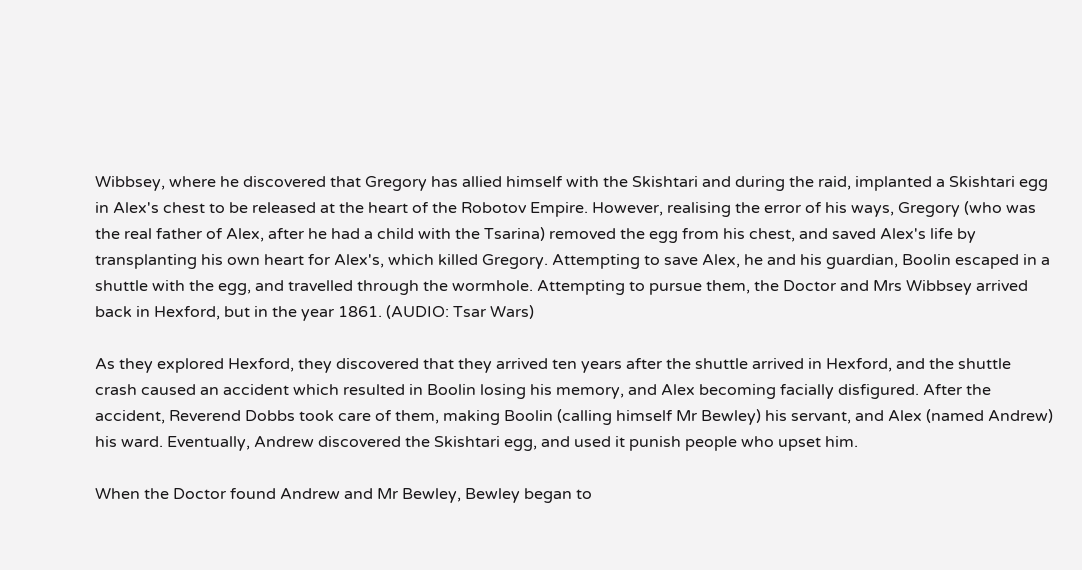Wibbsey, where he discovered that Gregory has allied himself with the Skishtari and during the raid, implanted a Skishtari egg in Alex's chest to be released at the heart of the Robotov Empire. However, realising the error of his ways, Gregory (who was the real father of Alex, after he had a child with the Tsarina) removed the egg from his chest, and saved Alex's life by transplanting his own heart for Alex's, which killed Gregory. Attempting to save Alex, he and his guardian, Boolin escaped in a shuttle with the egg, and travelled through the wormhole. Attempting to pursue them, the Doctor and Mrs Wibbsey arrived back in Hexford, but in the year 1861. (AUDIO: Tsar Wars)

As they explored Hexford, they discovered that they arrived ten years after the shuttle arrived in Hexford, and the shuttle crash caused an accident which resulted in Boolin losing his memory, and Alex becoming facially disfigured. After the accident, Reverend Dobbs took care of them, making Boolin (calling himself Mr Bewley) his servant, and Alex (named Andrew) his ward. Eventually, Andrew discovered the Skishtari egg, and used it punish people who upset him.

When the Doctor found Andrew and Mr Bewley, Bewley began to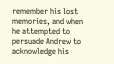remember his lost memories, and when he attempted to persuade Andrew to acknowledge his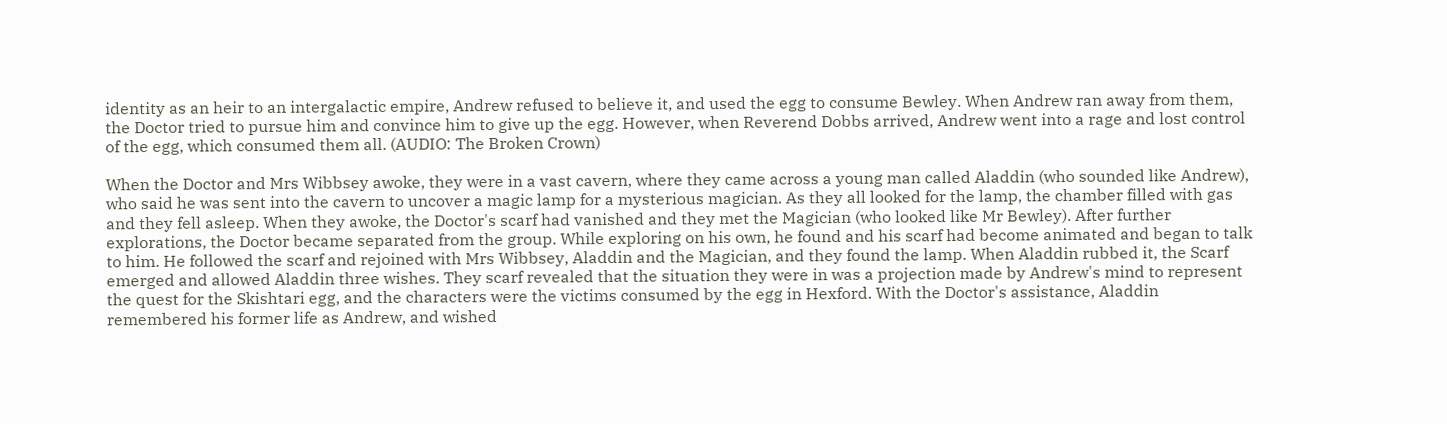identity as an heir to an intergalactic empire, Andrew refused to believe it, and used the egg to consume Bewley. When Andrew ran away from them, the Doctor tried to pursue him and convince him to give up the egg. However, when Reverend Dobbs arrived, Andrew went into a rage and lost control of the egg, which consumed them all. (AUDIO: The Broken Crown)

When the Doctor and Mrs Wibbsey awoke, they were in a vast cavern, where they came across a young man called Aladdin (who sounded like Andrew), who said he was sent into the cavern to uncover a magic lamp for a mysterious magician. As they all looked for the lamp, the chamber filled with gas and they fell asleep. When they awoke, the Doctor's scarf had vanished and they met the Magician (who looked like Mr Bewley). After further explorations, the Doctor became separated from the group. While exploring on his own, he found and his scarf had become animated and began to talk to him. He followed the scarf and rejoined with Mrs Wibbsey, Aladdin and the Magician, and they found the lamp. When Aladdin rubbed it, the Scarf emerged and allowed Aladdin three wishes. They scarf revealed that the situation they were in was a projection made by Andrew's mind to represent the quest for the Skishtari egg, and the characters were the victims consumed by the egg in Hexford. With the Doctor's assistance, Aladdin remembered his former life as Andrew, and wished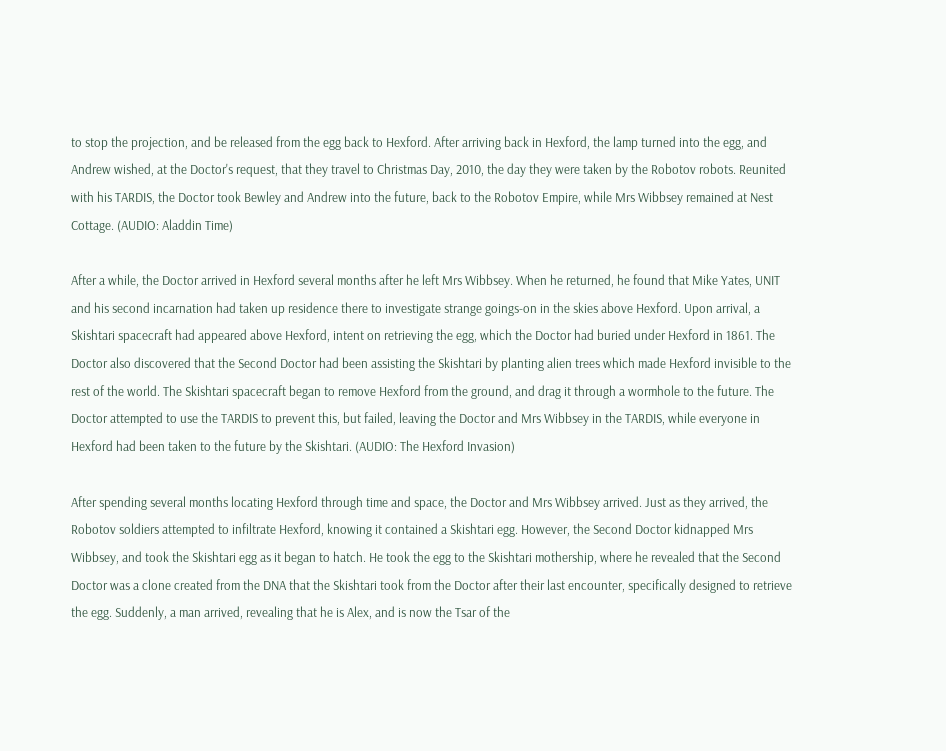to stop the projection, and be released from the egg back to Hexford. After arriving back in Hexford, the lamp turned into the egg, and Andrew wished, at the Doctor's request, that they travel to Christmas Day, 2010, the day they were taken by the Robotov robots. Reunited with his TARDIS, the Doctor took Bewley and Andrew into the future, back to the Robotov Empire, while Mrs Wibbsey remained at Nest Cottage. (AUDIO: Aladdin Time)

After a while, the Doctor arrived in Hexford several months after he left Mrs Wibbsey. When he returned, he found that Mike Yates, UNIT and his second incarnation had taken up residence there to investigate strange goings-on in the skies above Hexford. Upon arrival, a Skishtari spacecraft had appeared above Hexford, intent on retrieving the egg, which the Doctor had buried under Hexford in 1861. The Doctor also discovered that the Second Doctor had been assisting the Skishtari by planting alien trees which made Hexford invisible to the rest of the world. The Skishtari spacecraft began to remove Hexford from the ground, and drag it through a wormhole to the future. The Doctor attempted to use the TARDIS to prevent this, but failed, leaving the Doctor and Mrs Wibbsey in the TARDIS, while everyone in Hexford had been taken to the future by the Skishtari. (AUDIO: The Hexford Invasion)

After spending several months locating Hexford through time and space, the Doctor and Mrs Wibbsey arrived. Just as they arrived, the Robotov soldiers attempted to infiltrate Hexford, knowing it contained a Skishtari egg. However, the Second Doctor kidnapped Mrs Wibbsey, and took the Skishtari egg as it began to hatch. He took the egg to the Skishtari mothership, where he revealed that the Second Doctor was a clone created from the DNA that the Skishtari took from the Doctor after their last encounter, specifically designed to retrieve the egg. Suddenly, a man arrived, revealing that he is Alex, and is now the Tsar of the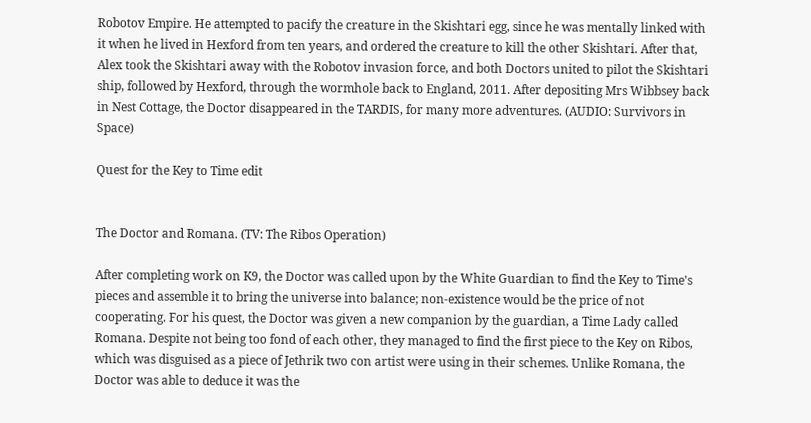Robotov Empire. He attempted to pacify the creature in the Skishtari egg, since he was mentally linked with it when he lived in Hexford from ten years, and ordered the creature to kill the other Skishtari. After that, Alex took the Skishtari away with the Robotov invasion force, and both Doctors united to pilot the Skishtari ship, followed by Hexford, through the wormhole back to England, 2011. After depositing Mrs Wibbsey back in Nest Cottage, the Doctor disappeared in the TARDIS, for many more adventures. (AUDIO: Survivors in Space)

Quest for the Key to Time edit


The Doctor and Romana. (TV: The Ribos Operation)

After completing work on K9, the Doctor was called upon by the White Guardian to find the Key to Time's pieces and assemble it to bring the universe into balance; non-existence would be the price of not cooperating. For his quest, the Doctor was given a new companion by the guardian, a Time Lady called Romana. Despite not being too fond of each other, they managed to find the first piece to the Key on Ribos, which was disguised as a piece of Jethrik two con artist were using in their schemes. Unlike Romana, the Doctor was able to deduce it was the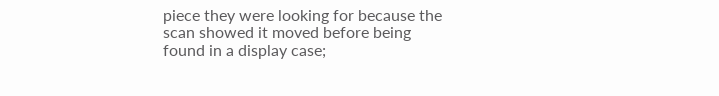piece they were looking for because the scan showed it moved before being found in a display case;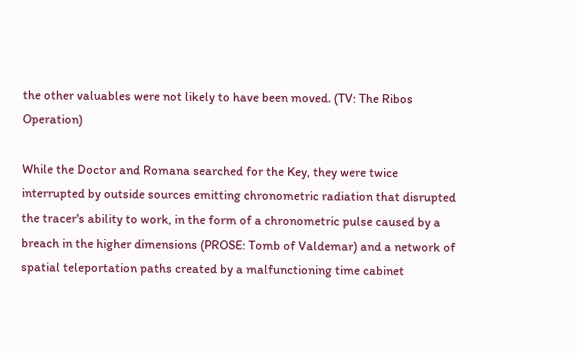the other valuables were not likely to have been moved. (TV: The Ribos Operation)

While the Doctor and Romana searched for the Key, they were twice interrupted by outside sources emitting chronometric radiation that disrupted the tracer's ability to work, in the form of a chronometric pulse caused by a breach in the higher dimensions (PROSE: Tomb of Valdemar) and a network of spatial teleportation paths created by a malfunctioning time cabinet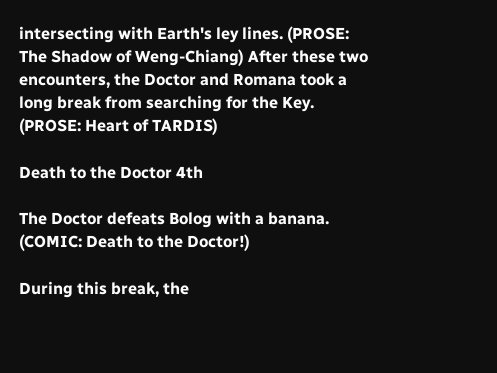intersecting with Earth's ley lines. (PROSE: The Shadow of Weng-Chiang) After these two encounters, the Doctor and Romana took a long break from searching for the Key. (PROSE: Heart of TARDIS)

Death to the Doctor 4th

The Doctor defeats Bolog with a banana. (COMIC: Death to the Doctor!)

During this break, the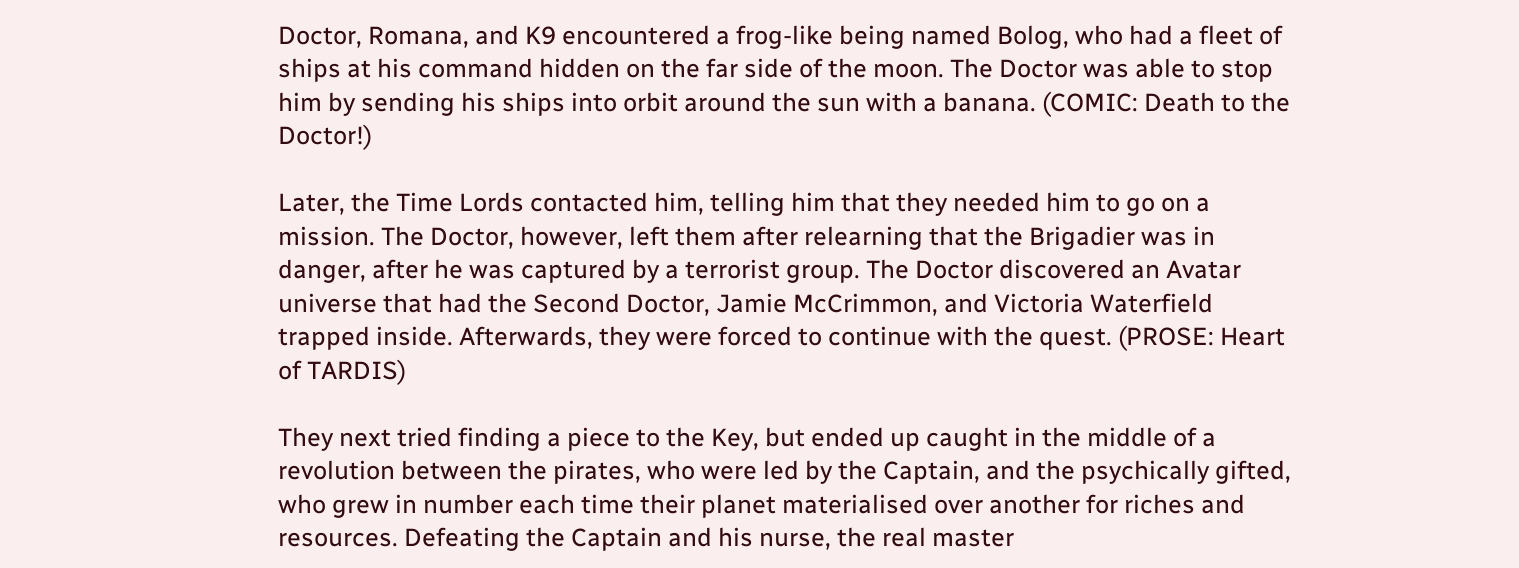Doctor, Romana, and K9 encountered a frog-like being named Bolog, who had a fleet of ships at his command hidden on the far side of the moon. The Doctor was able to stop him by sending his ships into orbit around the sun with a banana. (COMIC: Death to the Doctor!)

Later, the Time Lords contacted him, telling him that they needed him to go on a mission. The Doctor, however, left them after relearning that the Brigadier was in danger, after he was captured by a terrorist group. The Doctor discovered an Avatar universe that had the Second Doctor, Jamie McCrimmon, and Victoria Waterfield trapped inside. Afterwards, they were forced to continue with the quest. (PROSE: Heart of TARDIS)

They next tried finding a piece to the Key, but ended up caught in the middle of a revolution between the pirates, who were led by the Captain, and the psychically gifted, who grew in number each time their planet materialised over another for riches and resources. Defeating the Captain and his nurse, the real master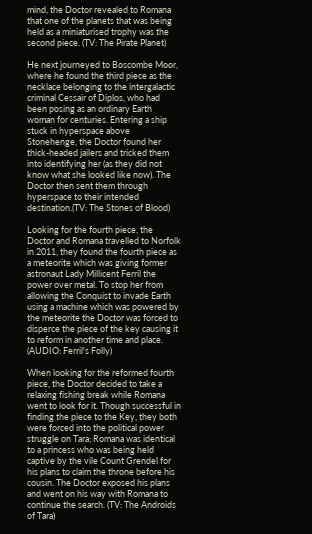mind, the Doctor revealed to Romana that one of the planets that was being held as a miniaturised trophy was the second piece. (TV: The Pirate Planet)

He next journeyed to Boscombe Moor, where he found the third piece as the necklace belonging to the intergalactic criminal Cessair of Diplos, who had been posing as an ordinary Earth woman for centuries. Entering a ship stuck in hyperspace above Stonehenge, the Doctor found her thick-headed jailers and tricked them into identifying her (as they did not know what she looked like now). The Doctor then sent them through hyperspace to their intended destination.(TV: The Stones of Blood)

Looking for the fourth piece, the Doctor and Romana travelled to Norfolk in 2011, they found the fourth piece as a meteorite which was giving former astronaut Lady Millicent Ferril the power over metal. To stop her from allowing the Conquist to invade Earth using a machine which was powered by the meteorite the Doctor was forced to disperce the piece of the key causing it to reform in another time and place. (AUDIO: Ferril's Folly)

When looking for the reformed fourth piece, the Doctor decided to take a relaxing fishing break while Romana went to look for it. Though successful in finding the piece to the Key, they both were forced into the political power struggle on Tara; Romana was identical to a princess who was being held captive by the vile Count Grendel for his plans to claim the throne before his cousin. The Doctor exposed his plans and went on his way with Romana to continue the search. (TV: The Androids of Tara)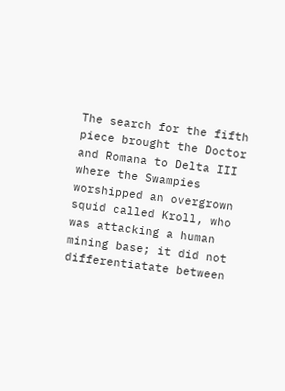The search for the fifth piece brought the Doctor and Romana to Delta III where the Swampies worshipped an overgrown squid called Kroll, who was attacking a human mining base; it did not differentiatate between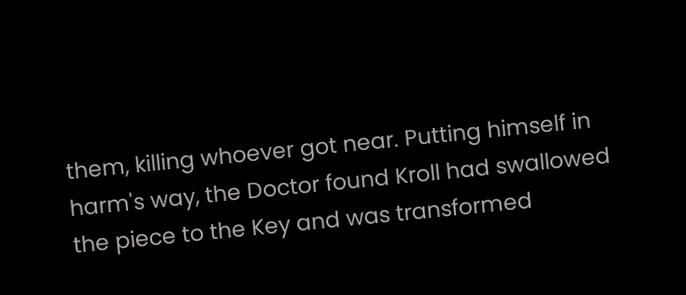them, killing whoever got near. Putting himself in harm's way, the Doctor found Kroll had swallowed the piece to the Key and was transformed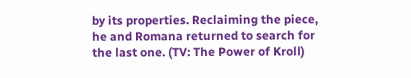by its properties. Reclaiming the piece, he and Romana returned to search for the last one. (TV: The Power of Kroll)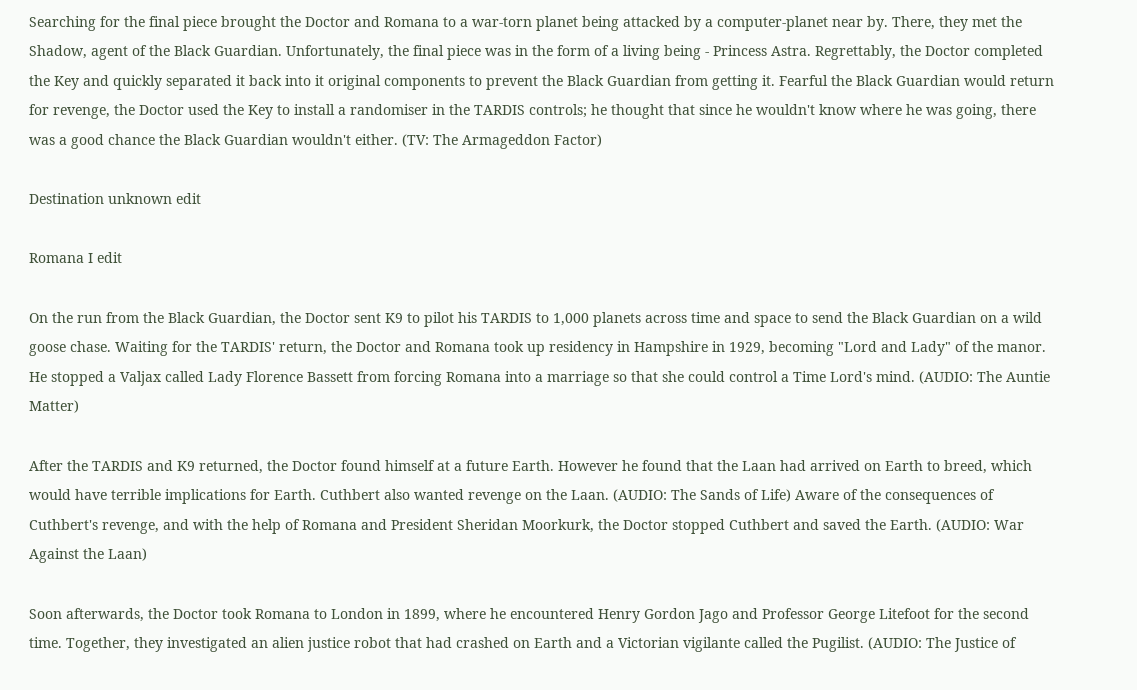Searching for the final piece brought the Doctor and Romana to a war-torn planet being attacked by a computer-planet near by. There, they met the Shadow, agent of the Black Guardian. Unfortunately, the final piece was in the form of a living being - Princess Astra. Regrettably, the Doctor completed the Key and quickly separated it back into it original components to prevent the Black Guardian from getting it. Fearful the Black Guardian would return for revenge, the Doctor used the Key to install a randomiser in the TARDIS controls; he thought that since he wouldn't know where he was going, there was a good chance the Black Guardian wouldn't either. (TV: The Armageddon Factor)

Destination unknown edit

Romana I edit

On the run from the Black Guardian, the Doctor sent K9 to pilot his TARDIS to 1,000 planets across time and space to send the Black Guardian on a wild goose chase. Waiting for the TARDIS' return, the Doctor and Romana took up residency in Hampshire in 1929, becoming "Lord and Lady" of the manor. He stopped a Valjax called Lady Florence Bassett from forcing Romana into a marriage so that she could control a Time Lord's mind. (AUDIO: The Auntie Matter)

After the TARDIS and K9 returned, the Doctor found himself at a future Earth. However he found that the Laan had arrived on Earth to breed, which would have terrible implications for Earth. Cuthbert also wanted revenge on the Laan. (AUDIO: The Sands of Life) Aware of the consequences of Cuthbert's revenge, and with the help of Romana and President Sheridan Moorkurk, the Doctor stopped Cuthbert and saved the Earth. (AUDIO: War Against the Laan)

Soon afterwards, the Doctor took Romana to London in 1899, where he encountered Henry Gordon Jago and Professor George Litefoot for the second time. Together, they investigated an alien justice robot that had crashed on Earth and a Victorian vigilante called the Pugilist. (AUDIO: The Justice of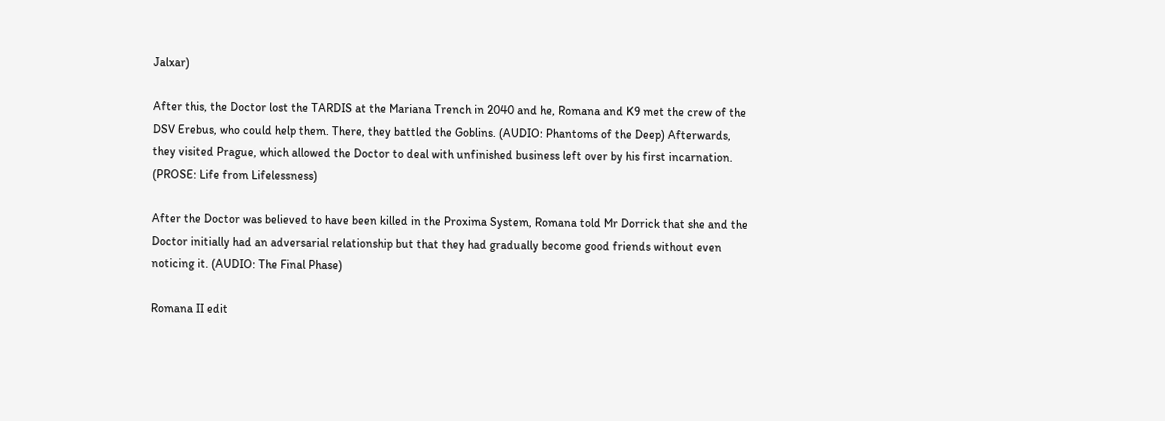Jalxar)

After this, the Doctor lost the TARDIS at the Mariana Trench in 2040 and he, Romana and K9 met the crew of the DSV Erebus, who could help them. There, they battled the Goblins. (AUDIO: Phantoms of the Deep) Afterwards, they visited Prague, which allowed the Doctor to deal with unfinished business left over by his first incarnation. (PROSE: Life from Lifelessness)

After the Doctor was believed to have been killed in the Proxima System, Romana told Mr Dorrick that she and the Doctor initially had an adversarial relationship but that they had gradually become good friends without even noticing it. (AUDIO: The Final Phase)

Romana II edit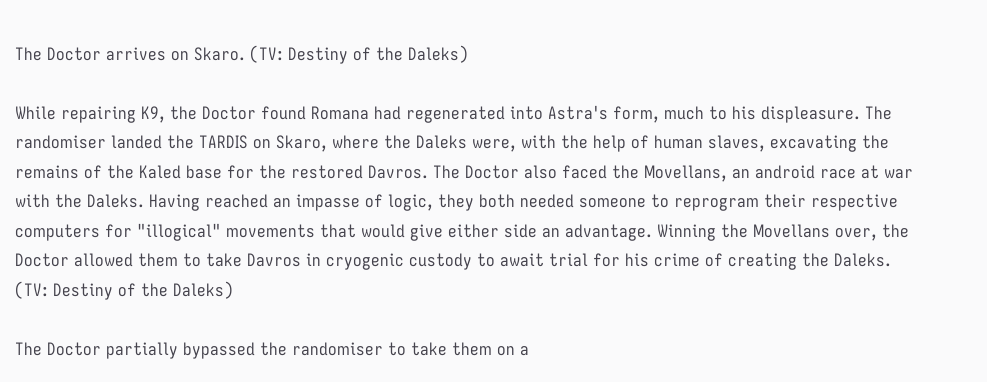The Doctor arrives on Skaro. (TV: Destiny of the Daleks)

While repairing K9, the Doctor found Romana had regenerated into Astra's form, much to his displeasure. The randomiser landed the TARDIS on Skaro, where the Daleks were, with the help of human slaves, excavating the remains of the Kaled base for the restored Davros. The Doctor also faced the Movellans, an android race at war with the Daleks. Having reached an impasse of logic, they both needed someone to reprogram their respective computers for "illogical" movements that would give either side an advantage. Winning the Movellans over, the Doctor allowed them to take Davros in cryogenic custody to await trial for his crime of creating the Daleks. (TV: Destiny of the Daleks)

The Doctor partially bypassed the randomiser to take them on a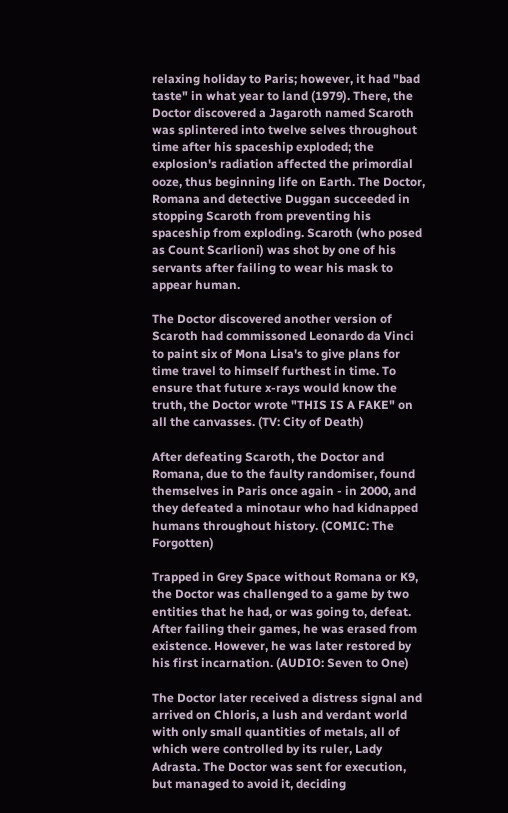relaxing holiday to Paris; however, it had "bad taste" in what year to land (1979). There, the Doctor discovered a Jagaroth named Scaroth was splintered into twelve selves throughout time after his spaceship exploded; the explosion's radiation affected the primordial ooze, thus beginning life on Earth. The Doctor, Romana and detective Duggan succeeded in stopping Scaroth from preventing his spaceship from exploding. Scaroth (who posed as Count Scarlioni) was shot by one of his servants after failing to wear his mask to appear human.

The Doctor discovered another version of Scaroth had commissoned Leonardo da Vinci to paint six of Mona Lisa's to give plans for time travel to himself furthest in time. To ensure that future x-rays would know the truth, the Doctor wrote "THIS IS A FAKE" on all the canvasses. (TV: City of Death)

After defeating Scaroth, the Doctor and Romana, due to the faulty randomiser, found themselves in Paris once again - in 2000, and they defeated a minotaur who had kidnapped humans throughout history. (COMIC: The Forgotten)

Trapped in Grey Space without Romana or K9, the Doctor was challenged to a game by two entities that he had, or was going to, defeat. After failing their games, he was erased from existence. However, he was later restored by his first incarnation. (AUDIO: Seven to One)

The Doctor later received a distress signal and arrived on Chloris, a lush and verdant world with only small quantities of metals, all of which were controlled by its ruler, Lady Adrasta. The Doctor was sent for execution, but managed to avoid it, deciding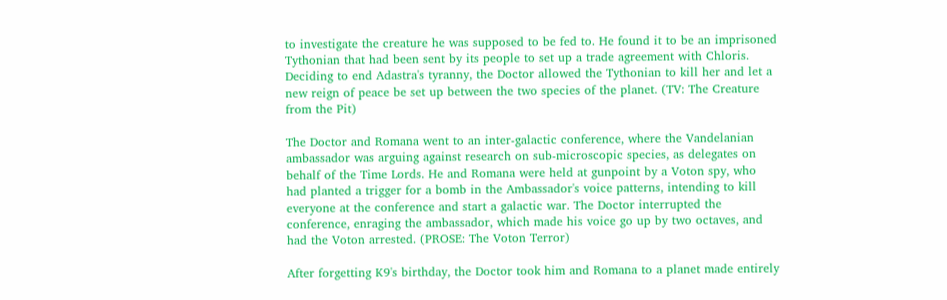to investigate the creature he was supposed to be fed to. He found it to be an imprisoned Tythonian that had been sent by its people to set up a trade agreement with Chloris. Deciding to end Adastra's tyranny, the Doctor allowed the Tythonian to kill her and let a new reign of peace be set up between the two species of the planet. (TV: The Creature from the Pit)

The Doctor and Romana went to an inter-galactic conference, where the Vandelanian ambassador was arguing against research on sub-microscopic species, as delegates on behalf of the Time Lords. He and Romana were held at gunpoint by a Voton spy, who had planted a trigger for a bomb in the Ambassador's voice patterns, intending to kill everyone at the conference and start a galactic war. The Doctor interrupted the conference, enraging the ambassador, which made his voice go up by two octaves, and had the Voton arrested. (PROSE: The Voton Terror)

After forgetting K9's birthday, the Doctor took him and Romana to a planet made entirely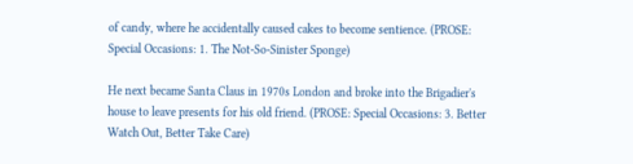of candy, where he accidentally caused cakes to become sentience. (PROSE: Special Occasions: 1. The Not-So-Sinister Sponge)

He next became Santa Claus in 1970s London and broke into the Brigadier's house to leave presents for his old friend. (PROSE: Special Occasions: 3. Better Watch Out, Better Take Care)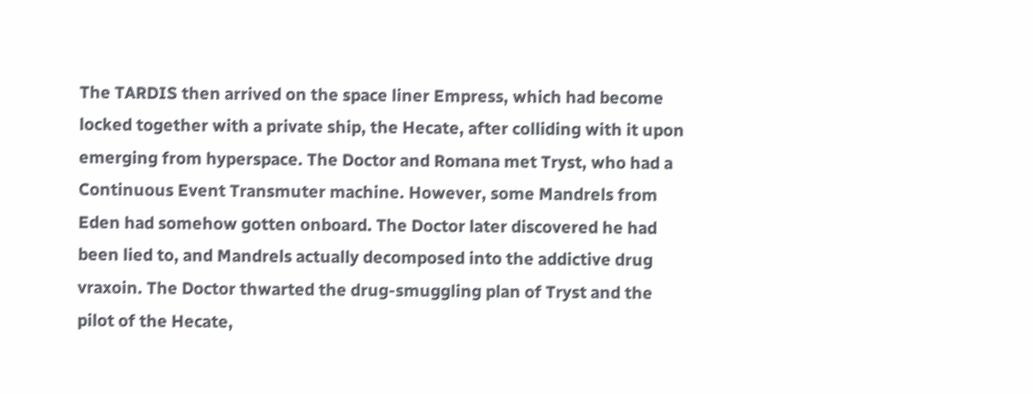The TARDIS then arrived on the space liner Empress, which had become locked together with a private ship, the Hecate, after colliding with it upon emerging from hyperspace. The Doctor and Romana met Tryst, who had a Continuous Event Transmuter machine. However, some Mandrels from Eden had somehow gotten onboard. The Doctor later discovered he had been lied to, and Mandrels actually decomposed into the addictive drug vraxoin. The Doctor thwarted the drug-smuggling plan of Tryst and the pilot of the Hecate,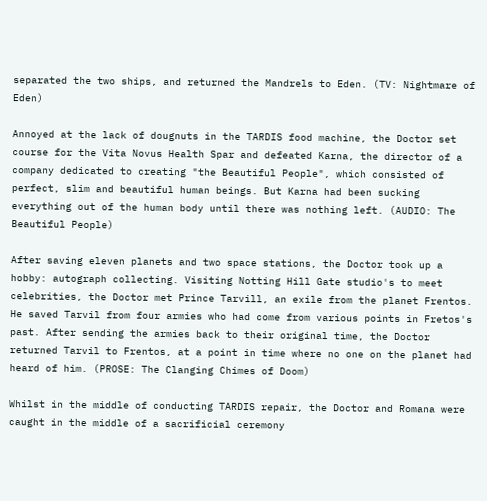separated the two ships, and returned the Mandrels to Eden. (TV: Nightmare of Eden)

Annoyed at the lack of dougnuts in the TARDIS food machine, the Doctor set course for the Vita Novus Health Spar and defeated Karna, the director of a company dedicated to creating "the Beautiful People", which consisted of perfect, slim and beautiful human beings. But Karna had been sucking everything out of the human body until there was nothing left. (AUDIO: The Beautiful People)

After saving eleven planets and two space stations, the Doctor took up a hobby: autograph collecting. Visiting Notting Hill Gate studio's to meet celebrities, the Doctor met Prince Tarvill, an exile from the planet Frentos. He saved Tarvil from four armies who had come from various points in Fretos's past. After sending the armies back to their original time, the Doctor returned Tarvil to Frentos, at a point in time where no one on the planet had heard of him. (PROSE: The Clanging Chimes of Doom)

Whilst in the middle of conducting TARDIS repair, the Doctor and Romana were caught in the middle of a sacrificial ceremony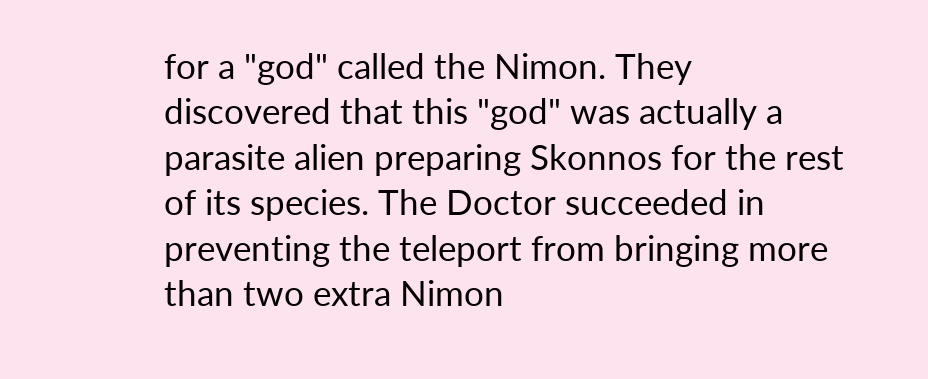for a "god" called the Nimon. They discovered that this "god" was actually a parasite alien preparing Skonnos for the rest of its species. The Doctor succeeded in preventing the teleport from bringing more than two extra Nimon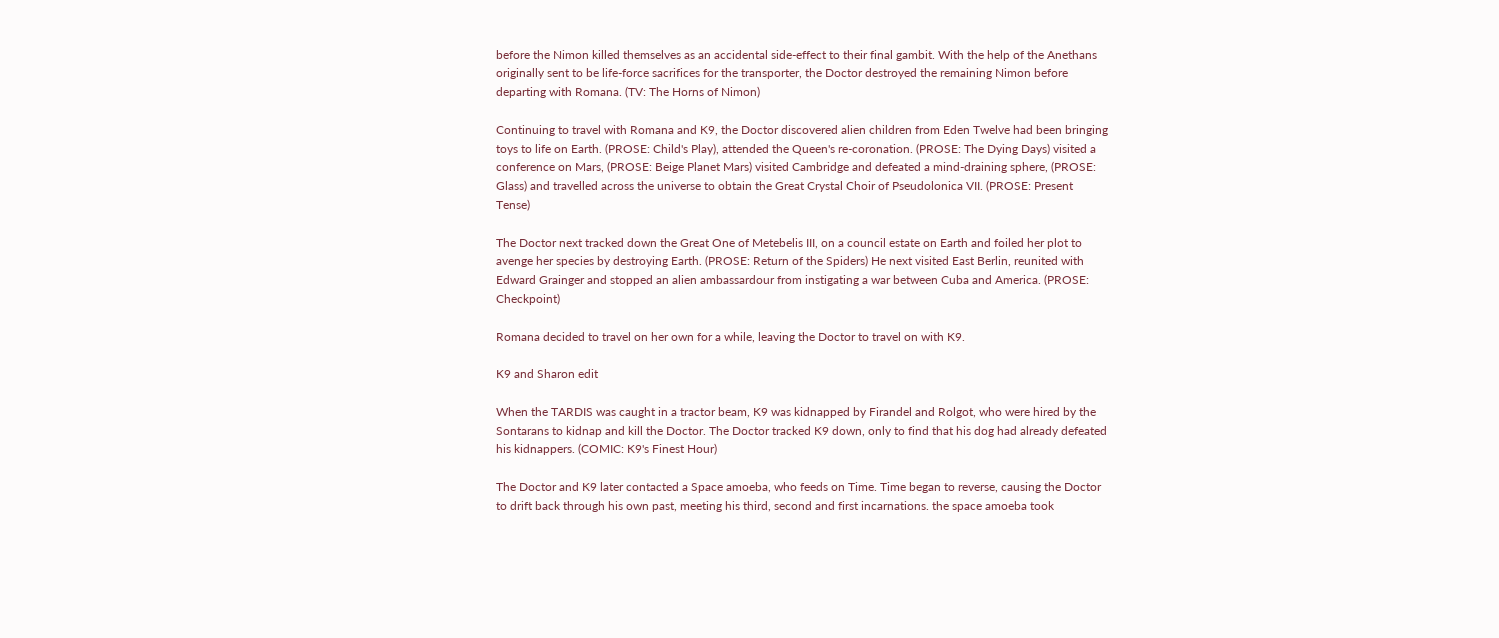before the Nimon killed themselves as an accidental side-effect to their final gambit. With the help of the Anethans originally sent to be life-force sacrifices for the transporter, the Doctor destroyed the remaining Nimon before departing with Romana. (TV: The Horns of Nimon)

Continuing to travel with Romana and K9, the Doctor discovered alien children from Eden Twelve had been bringing toys to life on Earth. (PROSE: Child's Play), attended the Queen's re-coronation. (PROSE: The Dying Days) visited a conference on Mars, (PROSE: Beige Planet Mars) visited Cambridge and defeated a mind-draining sphere, (PROSE: Glass) and travelled across the universe to obtain the Great Crystal Choir of Pseudolonica VII. (PROSE: Present Tense)

The Doctor next tracked down the Great One of Metebelis III, on a council estate on Earth and foiled her plot to avenge her species by destroying Earth. (PROSE: Return of the Spiders) He next visited East Berlin, reunited with Edward Grainger and stopped an alien ambassardour from instigating a war between Cuba and America. (PROSE: Checkpoint)

Romana decided to travel on her own for a while, leaving the Doctor to travel on with K9.

K9 and Sharon edit

When the TARDIS was caught in a tractor beam, K9 was kidnapped by Firandel and Rolgot, who were hired by the Sontarans to kidnap and kill the Doctor. The Doctor tracked K9 down, only to find that his dog had already defeated his kidnappers. (COMIC: K9's Finest Hour)

The Doctor and K9 later contacted a Space amoeba, who feeds on Time. Time began to reverse, causing the Doctor to drift back through his own past, meeting his third, second and first incarnations. the space amoeba took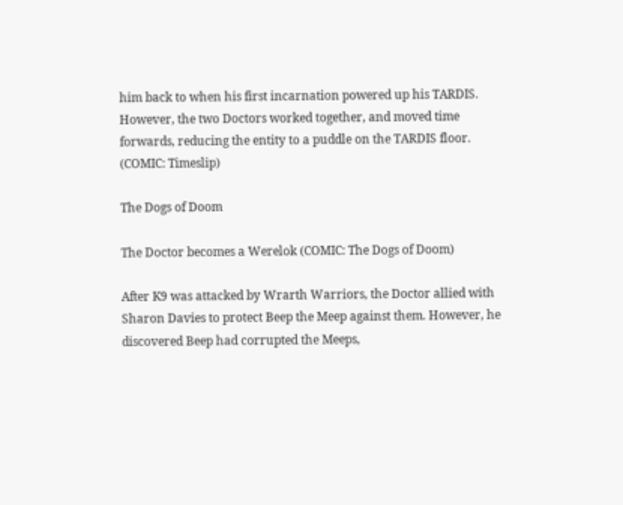him back to when his first incarnation powered up his TARDIS. However, the two Doctors worked together, and moved time forwards, reducing the entity to a puddle on the TARDIS floor. (COMIC: Timeslip)

The Dogs of Doom

The Doctor becomes a Werelok (COMIC: The Dogs of Doom)

After K9 was attacked by Wrarth Warriors, the Doctor allied with Sharon Davies to protect Beep the Meep against them. However, he discovered Beep had corrupted the Meeps,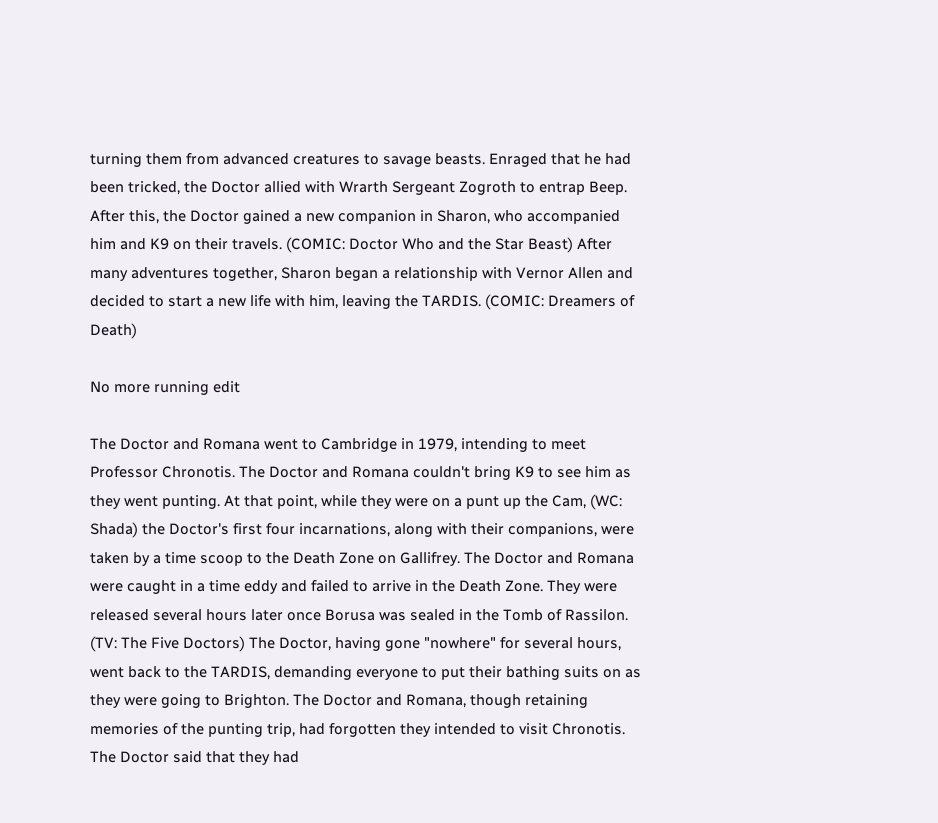turning them from advanced creatures to savage beasts. Enraged that he had been tricked, the Doctor allied with Wrarth Sergeant Zogroth to entrap Beep. After this, the Doctor gained a new companion in Sharon, who accompanied him and K9 on their travels. (COMIC: Doctor Who and the Star Beast) After many adventures together, Sharon began a relationship with Vernor Allen and decided to start a new life with him, leaving the TARDIS. (COMIC: Dreamers of Death)

No more running edit

The Doctor and Romana went to Cambridge in 1979, intending to meet Professor Chronotis. The Doctor and Romana couldn't bring K9 to see him as they went punting. At that point, while they were on a punt up the Cam, (WC: Shada) the Doctor's first four incarnations, along with their companions, were taken by a time scoop to the Death Zone on Gallifrey. The Doctor and Romana were caught in a time eddy and failed to arrive in the Death Zone. They were released several hours later once Borusa was sealed in the Tomb of Rassilon. (TV: The Five Doctors) The Doctor, having gone "nowhere" for several hours, went back to the TARDIS, demanding everyone to put their bathing suits on as they were going to Brighton. The Doctor and Romana, though retaining memories of the punting trip, had forgotten they intended to visit Chronotis. The Doctor said that they had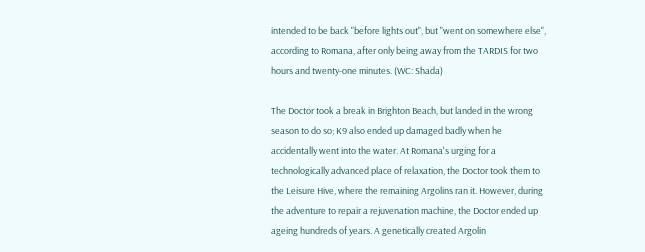intended to be back "before lights out", but "went on somewhere else", according to Romana, after only being away from the TARDIS for two hours and twenty-one minutes. (WC: Shada)

The Doctor took a break in Brighton Beach, but landed in the wrong season to do so; K9 also ended up damaged badly when he accidentally went into the water. At Romana's urging for a technologically advanced place of relaxation, the Doctor took them to the Leisure Hive, where the remaining Argolins ran it. However, during the adventure to repair a rejuvenation machine, the Doctor ended up ageing hundreds of years. A genetically created Argolin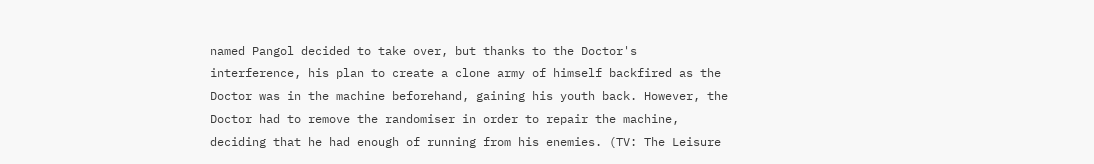named Pangol decided to take over, but thanks to the Doctor's interference, his plan to create a clone army of himself backfired as the Doctor was in the machine beforehand, gaining his youth back. However, the Doctor had to remove the randomiser in order to repair the machine, deciding that he had enough of running from his enemies. (TV: The Leisure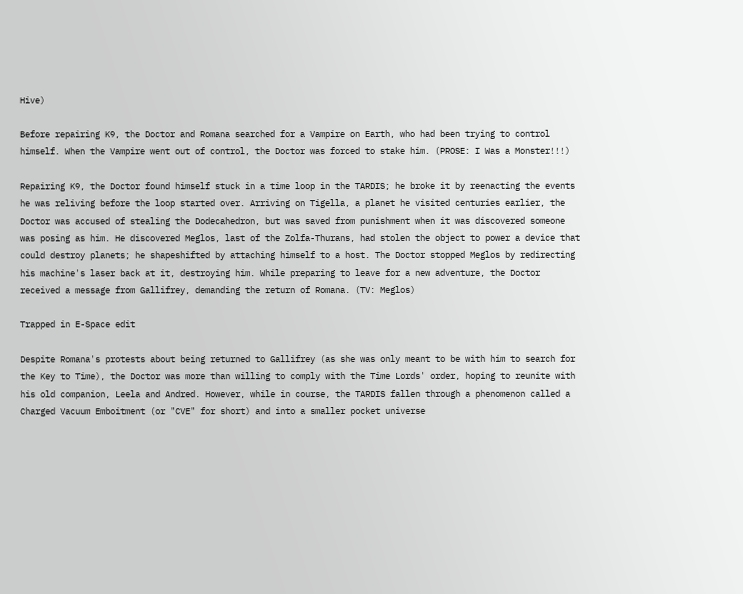Hive)

Before repairing K9, the Doctor and Romana searched for a Vampire on Earth, who had been trying to control himself. When the Vampire went out of control, the Doctor was forced to stake him. (PROSE: I Was a Monster!!!)

Repairing K9, the Doctor found himself stuck in a time loop in the TARDIS; he broke it by reenacting the events he was reliving before the loop started over. Arriving on Tigella, a planet he visited centuries earlier, the Doctor was accused of stealing the Dodecahedron, but was saved from punishment when it was discovered someone was posing as him. He discovered Meglos, last of the Zolfa-Thurans, had stolen the object to power a device that could destroy planets; he shapeshifted by attaching himself to a host. The Doctor stopped Meglos by redirecting his machine's laser back at it, destroying him. While preparing to leave for a new adventure, the Doctor received a message from Gallifrey, demanding the return of Romana. (TV: Meglos)

Trapped in E-Space edit

Despite Romana's protests about being returned to Gallifrey (as she was only meant to be with him to search for the Key to Time), the Doctor was more than willing to comply with the Time Lords' order, hoping to reunite with his old companion, Leela and Andred. However, while in course, the TARDIS fallen through a phenomenon called a Charged Vacuum Emboitment (or "CVE" for short) and into a smaller pocket universe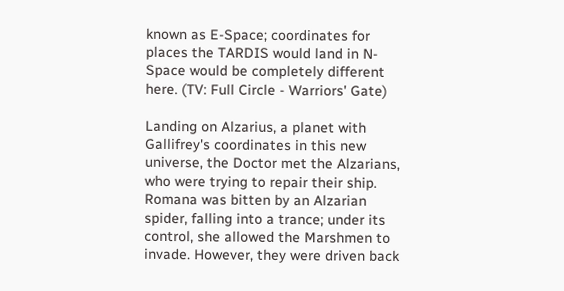known as E-Space; coordinates for places the TARDIS would land in N-Space would be completely different here. (TV: Full Circle - Warriors' Gate)

Landing on Alzarius, a planet with Gallifrey's coordinates in this new universe, the Doctor met the Alzarians, who were trying to repair their ship. Romana was bitten by an Alzarian spider, falling into a trance; under its control, she allowed the Marshmen to invade. However, they were driven back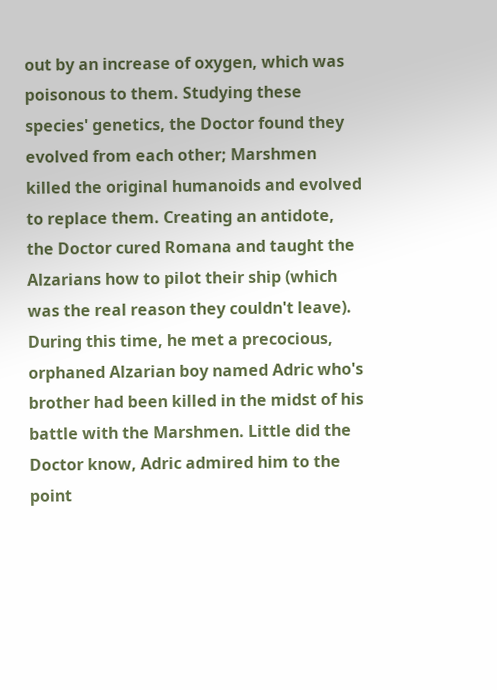out by an increase of oxygen, which was poisonous to them. Studying these species' genetics, the Doctor found they evolved from each other; Marshmen killed the original humanoids and evolved to replace them. Creating an antidote, the Doctor cured Romana and taught the Alzarians how to pilot their ship (which was the real reason they couldn't leave). During this time, he met a precocious, orphaned Alzarian boy named Adric who's brother had been killed in the midst of his battle with the Marshmen. Little did the Doctor know, Adric admired him to the point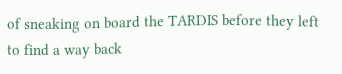of sneaking on board the TARDIS before they left to find a way back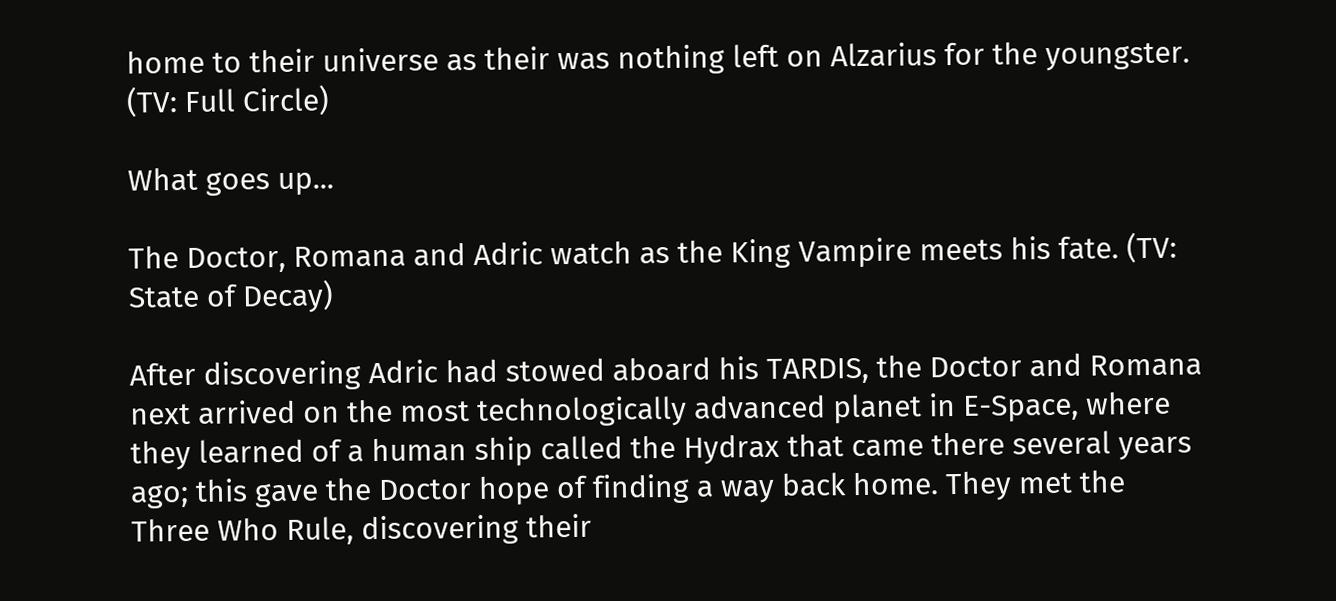home to their universe as their was nothing left on Alzarius for the youngster. (TV: Full Circle)

What goes up...

The Doctor, Romana and Adric watch as the King Vampire meets his fate. (TV: State of Decay)

After discovering Adric had stowed aboard his TARDIS, the Doctor and Romana next arrived on the most technologically advanced planet in E-Space, where they learned of a human ship called the Hydrax that came there several years ago; this gave the Doctor hope of finding a way back home. They met the Three Who Rule, discovering their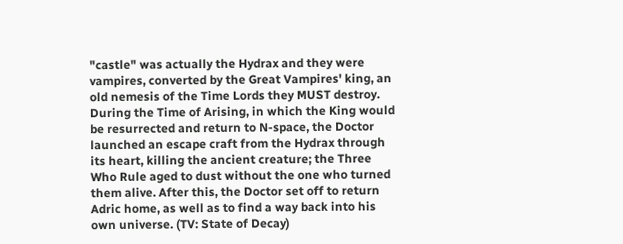"castle" was actually the Hydrax and they were vampires, converted by the Great Vampires' king, an old nemesis of the Time Lords they MUST destroy. During the Time of Arising, in which the King would be resurrected and return to N-space, the Doctor launched an escape craft from the Hydrax through its heart, killing the ancient creature; the Three Who Rule aged to dust without the one who turned them alive. After this, the Doctor set off to return Adric home, as well as to find a way back into his own universe. (TV: State of Decay)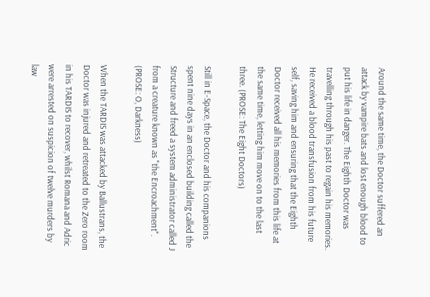Around the same time, the Doctor suffered an attack by vampire bats and lost enough blood to put his life in danger. The Eighth Doctor was travelling through his past to regain his memories. He received a blood transfusion from his future self, saving him and ensuring that the Eighth Doctor received all his memories from this life at the same time, letting him move on to the last three. (PROSE: The Eight Doctors)

Still in E-Space, the Doctor and his companions spent nine days in an enclosed building called the Structure and freed a system administrator called J from a creature known as "the Encroachment". (PROSE: O, Darkness)

When the TARDIS was attacked by Ballustrans, the Doctor was injured and retreated to the Zero room in his TARDIS to recover, whilst Romana and Adric were arrested on suspicion of twelve murders by law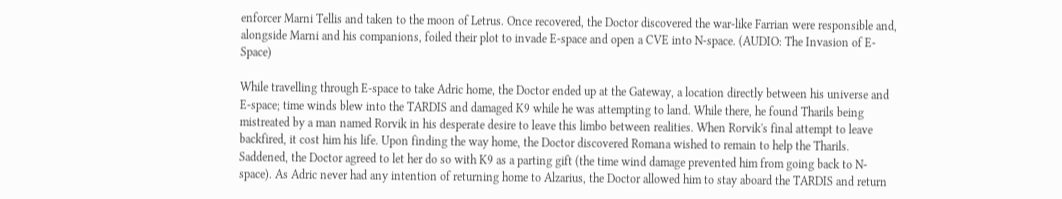enforcer Marni Tellis and taken to the moon of Letrus. Once recovered, the Doctor discovered the war-like Farrian were responsible and, alongside Marni and his companions, foiled their plot to invade E-space and open a CVE into N-space. (AUDIO: The Invasion of E-Space)

While travelling through E-space to take Adric home, the Doctor ended up at the Gateway, a location directly between his universe and E-space; time winds blew into the TARDIS and damaged K9 while he was attempting to land. While there, he found Tharils being mistreated by a man named Rorvik in his desperate desire to leave this limbo between realities. When Rorvik's final attempt to leave backfired, it cost him his life. Upon finding the way home, the Doctor discovered Romana wished to remain to help the Tharils. Saddened, the Doctor agreed to let her do so with K9 as a parting gift (the time wind damage prevented him from going back to N-space). As Adric never had any intention of returning home to Alzarius, the Doctor allowed him to stay aboard the TARDIS and return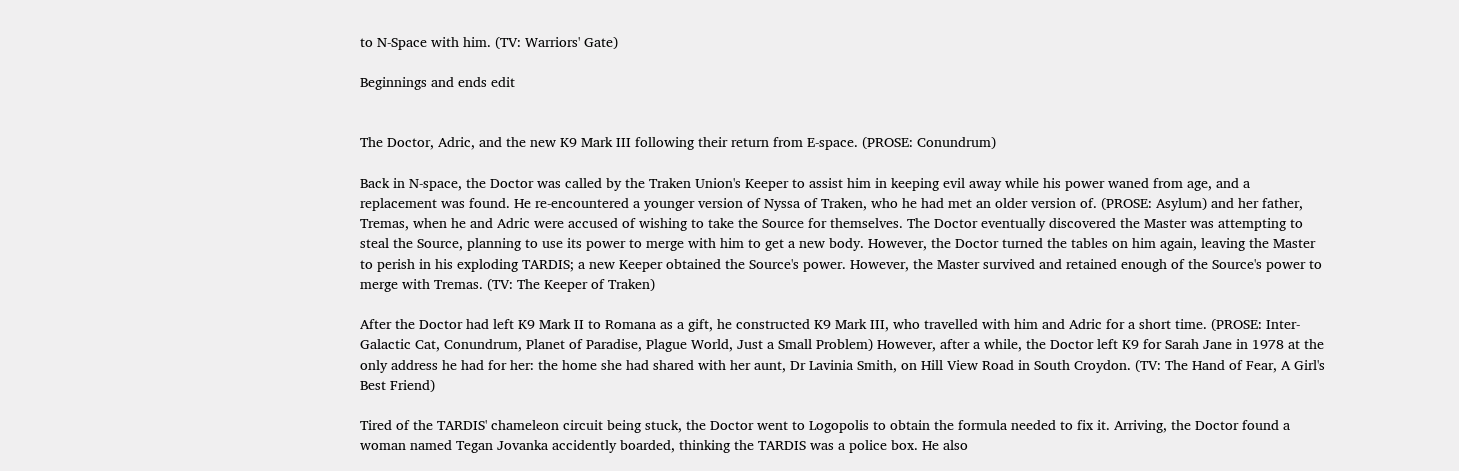to N-Space with him. (TV: Warriors' Gate)

Beginnings and ends edit


The Doctor, Adric, and the new K9 Mark III following their return from E-space. (PROSE: Conundrum)

Back in N-space, the Doctor was called by the Traken Union's Keeper to assist him in keeping evil away while his power waned from age, and a replacement was found. He re-encountered a younger version of Nyssa of Traken, who he had met an older version of. (PROSE: Asylum) and her father, Tremas, when he and Adric were accused of wishing to take the Source for themselves. The Doctor eventually discovered the Master was attempting to steal the Source, planning to use its power to merge with him to get a new body. However, the Doctor turned the tables on him again, leaving the Master to perish in his exploding TARDIS; a new Keeper obtained the Source's power. However, the Master survived and retained enough of the Source's power to merge with Tremas. (TV: The Keeper of Traken)

After the Doctor had left K9 Mark II to Romana as a gift, he constructed K9 Mark III, who travelled with him and Adric for a short time. (PROSE: Inter-Galactic Cat, Conundrum, Planet of Paradise, Plague World, Just a Small Problem) However, after a while, the Doctor left K9 for Sarah Jane in 1978 at the only address he had for her: the home she had shared with her aunt, Dr Lavinia Smith, on Hill View Road in South Croydon. (TV: The Hand of Fear, A Girl's Best Friend)

Tired of the TARDIS' chameleon circuit being stuck, the Doctor went to Logopolis to obtain the formula needed to fix it. Arriving, the Doctor found a woman named Tegan Jovanka accidently boarded, thinking the TARDIS was a police box. He also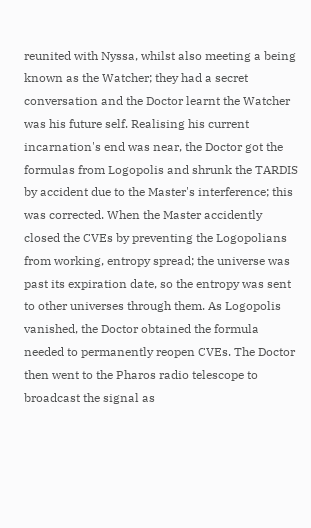reunited with Nyssa, whilst also meeting a being known as the Watcher; they had a secret conversation and the Doctor learnt the Watcher was his future self. Realising his current incarnation's end was near, the Doctor got the formulas from Logopolis and shrunk the TARDIS by accident due to the Master's interference; this was corrected. When the Master accidently closed the CVEs by preventing the Logopolians from working, entropy spread; the universe was past its expiration date, so the entropy was sent to other universes through them. As Logopolis vanished, the Doctor obtained the formula needed to permanently reopen CVEs. The Doctor then went to the Pharos radio telescope to broadcast the signal as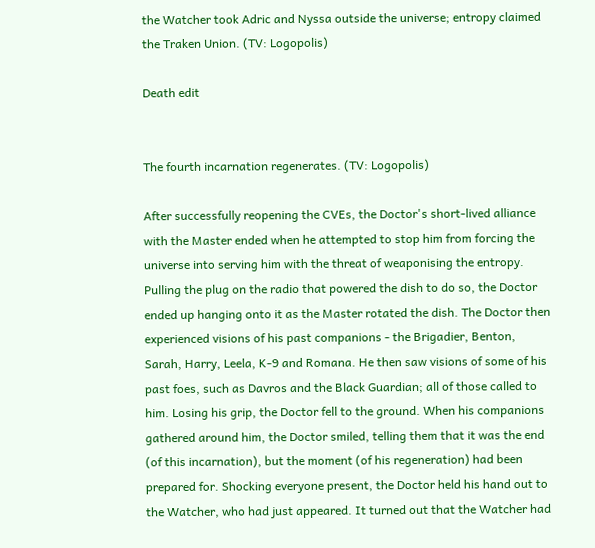the Watcher took Adric and Nyssa outside the universe; entropy claimed the Traken Union. (TV: Logopolis)

Death edit


The fourth incarnation regenerates. (TV: Logopolis)

After successfully reopening the CVEs, the Doctor's short-lived alliance with the Master ended when he attempted to stop him from forcing the universe into serving him with the threat of weaponising the entropy. Pulling the plug on the radio that powered the dish to do so, the Doctor ended up hanging onto it as the Master rotated the dish. The Doctor then experienced visions of his past companions - the Brigadier, Benton, Sarah, Harry, Leela, K-9 and Romana. He then saw visions of some of his past foes, such as Davros and the Black Guardian; all of those called to him. Losing his grip, the Doctor fell to the ground. When his companions gathered around him, the Doctor smiled, telling them that it was the end (of this incarnation), but the moment (of his regeneration) had been prepared for. Shocking everyone present, the Doctor held his hand out to the Watcher, who had just appeared. It turned out that the Watcher had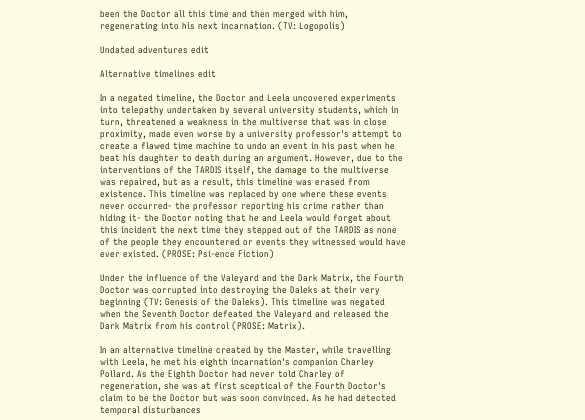been the Doctor all this time and then merged with him, regenerating into his next incarnation. (TV: Logopolis)

Undated adventures edit

Alternative timelines edit

In a negated timeline, the Doctor and Leela uncovered experiments into telepathy undertaken by several university students, which in turn, threatened a weakness in the multiverse that was in close proximity, made even worse by a university professor's attempt to create a flawed time machine to undo an event in his past when he beat his daughter to death during an argument. However, due to the interventions of the TARDIS itself, the damage to the multiverse was repaired, but as a result, this timeline was erased from existence. This timeline was replaced by one where these events never occurred- the professor reporting his crime rather than hiding it- the Doctor noting that he and Leela would forget about this incident the next time they stepped out of the TARDIS as none of the people they encountered or events they witnessed would have ever existed. (PROSE: Psi-ence Fiction)

Under the influence of the Valeyard and the Dark Matrix, the Fourth Doctor was corrupted into destroying the Daleks at their very beginning (TV: Genesis of the Daleks). This timeline was negated when the Seventh Doctor defeated the Valeyard and released the Dark Matrix from his control (PROSE: Matrix).

In an alternative timeline created by the Master, while travelling with Leela, he met his eighth incarnation's companion Charley Pollard. As the Eighth Doctor had never told Charley of regeneration, she was at first sceptical of the Fourth Doctor's claim to be the Doctor but was soon convinced. As he had detected temporal disturbances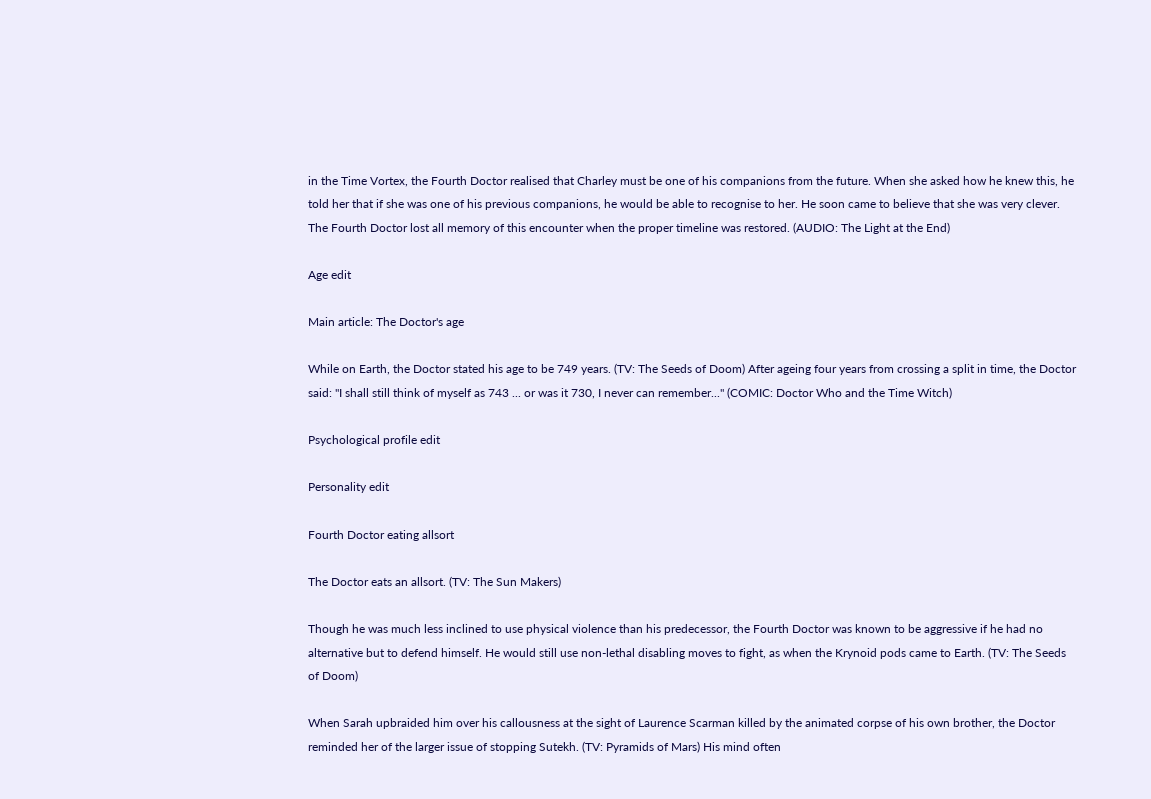in the Time Vortex, the Fourth Doctor realised that Charley must be one of his companions from the future. When she asked how he knew this, he told her that if she was one of his previous companions, he would be able to recognise to her. He soon came to believe that she was very clever. The Fourth Doctor lost all memory of this encounter when the proper timeline was restored. (AUDIO: The Light at the End)

Age edit

Main article: The Doctor's age

While on Earth, the Doctor stated his age to be 749 years. (TV: The Seeds of Doom) After ageing four years from crossing a split in time, the Doctor said: "I shall still think of myself as 743 ... or was it 730, I never can remember..." (COMIC: Doctor Who and the Time Witch)

Psychological profile edit

Personality edit

Fourth Doctor eating allsort

The Doctor eats an allsort. (TV: The Sun Makers)

Though he was much less inclined to use physical violence than his predecessor, the Fourth Doctor was known to be aggressive if he had no alternative but to defend himself. He would still use non-lethal disabling moves to fight, as when the Krynoid pods came to Earth. (TV: The Seeds of Doom)

When Sarah upbraided him over his callousness at the sight of Laurence Scarman killed by the animated corpse of his own brother, the Doctor reminded her of the larger issue of stopping Sutekh. (TV: Pyramids of Mars) His mind often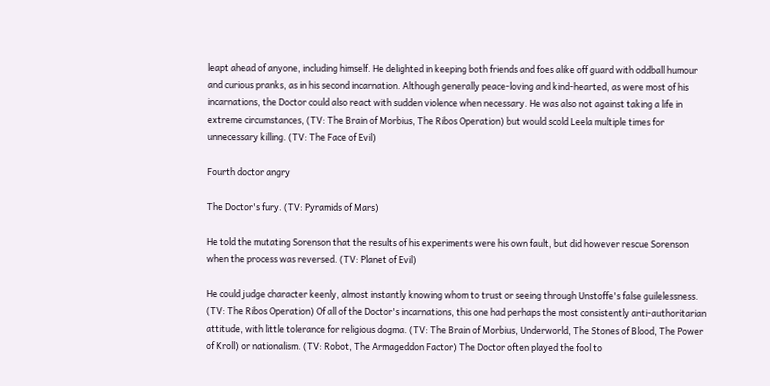leapt ahead of anyone, including himself. He delighted in keeping both friends and foes alike off guard with oddball humour and curious pranks, as in his second incarnation. Although generally peace-loving and kind-hearted, as were most of his incarnations, the Doctor could also react with sudden violence when necessary. He was also not against taking a life in extreme circumstances, (TV: The Brain of Morbius, The Ribos Operation) but would scold Leela multiple times for unnecessary killing. (TV: The Face of Evil)

Fourth doctor angry

The Doctor's fury. (TV: Pyramids of Mars)

He told the mutating Sorenson that the results of his experiments were his own fault, but did however rescue Sorenson when the process was reversed. (TV: Planet of Evil)

He could judge character keenly, almost instantly knowing whom to trust or seeing through Unstoffe's false guilelessness. (TV: The Ribos Operation) Of all of the Doctor's incarnations, this one had perhaps the most consistently anti-authoritarian attitude, with little tolerance for religious dogma. (TV: The Brain of Morbius, Underworld, The Stones of Blood, The Power of Kroll) or nationalism. (TV: Robot, The Armageddon Factor) The Doctor often played the fool to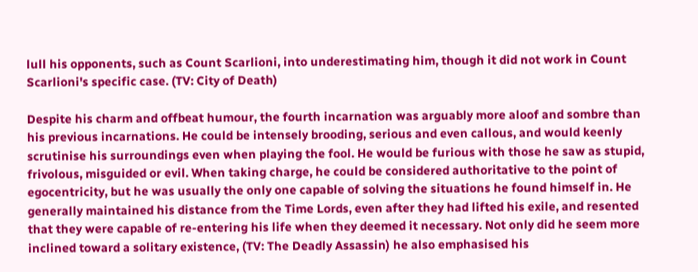lull his opponents, such as Count Scarlioni, into underestimating him, though it did not work in Count Scarlioni's specific case. (TV: City of Death)

Despite his charm and offbeat humour, the fourth incarnation was arguably more aloof and sombre than his previous incarnations. He could be intensely brooding, serious and even callous, and would keenly scrutinise his surroundings even when playing the fool. He would be furious with those he saw as stupid, frivolous, misguided or evil. When taking charge, he could be considered authoritative to the point of egocentricity, but he was usually the only one capable of solving the situations he found himself in. He generally maintained his distance from the Time Lords, even after they had lifted his exile, and resented that they were capable of re-entering his life when they deemed it necessary. Not only did he seem more inclined toward a solitary existence, (TV: The Deadly Assassin) he also emphasised his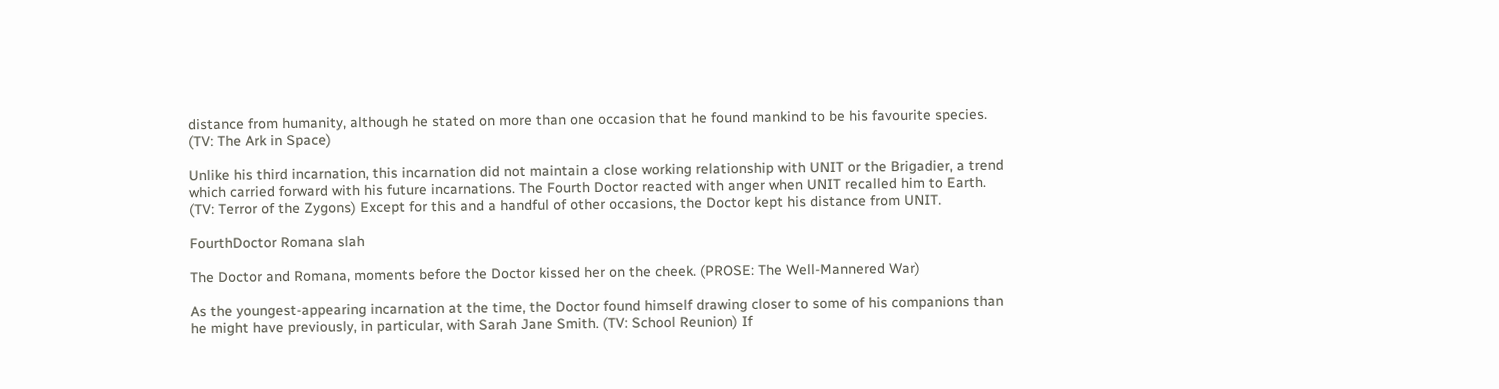distance from humanity, although he stated on more than one occasion that he found mankind to be his favourite species. (TV: The Ark in Space)

Unlike his third incarnation, this incarnation did not maintain a close working relationship with UNIT or the Brigadier, a trend which carried forward with his future incarnations. The Fourth Doctor reacted with anger when UNIT recalled him to Earth. (TV: Terror of the Zygons) Except for this and a handful of other occasions, the Doctor kept his distance from UNIT.

FourthDoctor Romana slah

The Doctor and Romana, moments before the Doctor kissed her on the cheek. (PROSE: The Well-Mannered War)

As the youngest-appearing incarnation at the time, the Doctor found himself drawing closer to some of his companions than he might have previously, in particular, with Sarah Jane Smith. (TV: School Reunion) If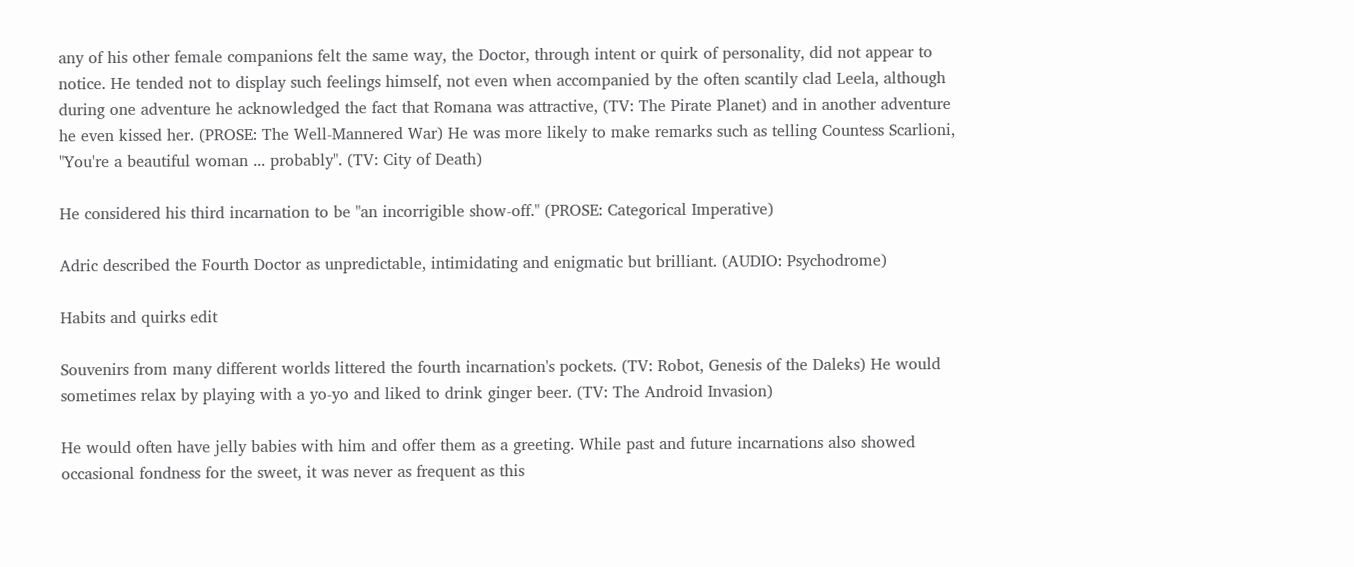any of his other female companions felt the same way, the Doctor, through intent or quirk of personality, did not appear to notice. He tended not to display such feelings himself, not even when accompanied by the often scantily clad Leela, although during one adventure he acknowledged the fact that Romana was attractive, (TV: The Pirate Planet) and in another adventure he even kissed her. (PROSE: The Well-Mannered War) He was more likely to make remarks such as telling Countess Scarlioni, "You're a beautiful woman ... probably". (TV: City of Death)

He considered his third incarnation to be "an incorrigible show-off." (PROSE: Categorical Imperative)

Adric described the Fourth Doctor as unpredictable, intimidating and enigmatic but brilliant. (AUDIO: Psychodrome)

Habits and quirks edit

Souvenirs from many different worlds littered the fourth incarnation's pockets. (TV: Robot, Genesis of the Daleks) He would sometimes relax by playing with a yo-yo and liked to drink ginger beer. (TV: The Android Invasion)

He would often have jelly babies with him and offer them as a greeting. While past and future incarnations also showed occasional fondness for the sweet, it was never as frequent as this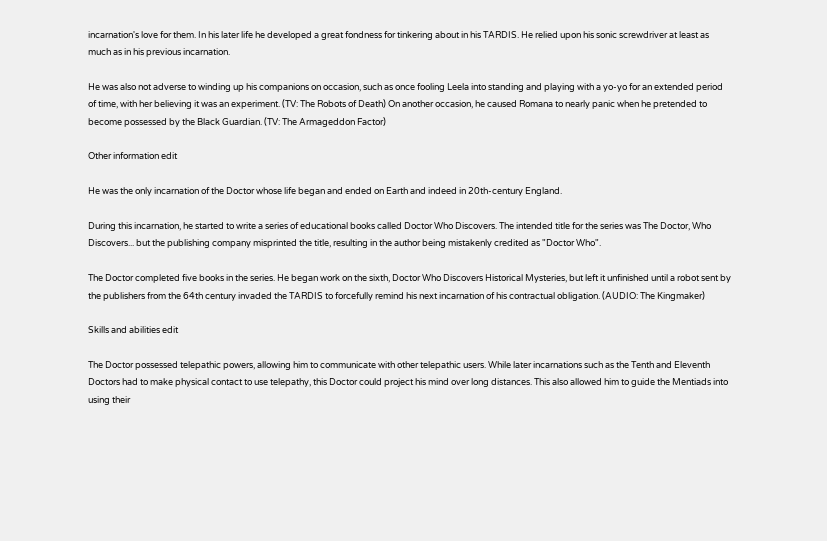incarnation's love for them. In his later life he developed a great fondness for tinkering about in his TARDIS. He relied upon his sonic screwdriver at least as much as in his previous incarnation.

He was also not adverse to winding up his companions on occasion, such as once fooling Leela into standing and playing with a yo-yo for an extended period of time, with her believing it was an experiment. (TV: The Robots of Death) On another occasion, he caused Romana to nearly panic when he pretended to become possessed by the Black Guardian. (TV: The Armageddon Factor)

Other information edit

He was the only incarnation of the Doctor whose life began and ended on Earth and indeed in 20th-century England.

During this incarnation, he started to write a series of educational books called Doctor Who Discovers. The intended title for the series was The Doctor, Who Discovers... but the publishing company misprinted the title, resulting in the author being mistakenly credited as "Doctor Who".

The Doctor completed five books in the series. He began work on the sixth, Doctor Who Discovers Historical Mysteries, but left it unfinished until a robot sent by the publishers from the 64th century invaded the TARDIS to forcefully remind his next incarnation of his contractual obligation. (AUDIO: The Kingmaker)

Skills and abilities edit

The Doctor possessed telepathic powers, allowing him to communicate with other telepathic users. While later incarnations such as the Tenth and Eleventh Doctors had to make physical contact to use telepathy, this Doctor could project his mind over long distances. This also allowed him to guide the Mentiads into using their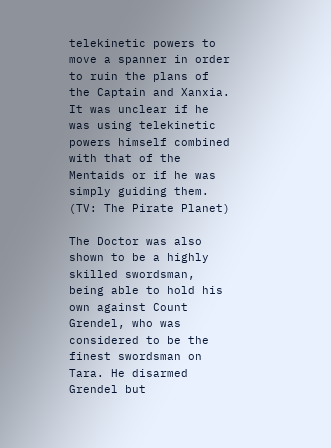telekinetic powers to move a spanner in order to ruin the plans of the Captain and Xanxia. It was unclear if he was using telekinetic powers himself combined with that of the Mentaids or if he was simply guiding them. (TV: The Pirate Planet)

The Doctor was also shown to be a highly skilled swordsman, being able to hold his own against Count Grendel, who was considered to be the finest swordsman on Tara. He disarmed Grendel but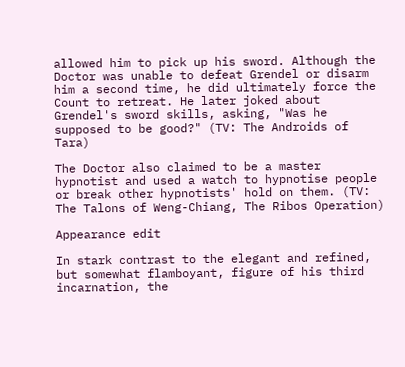allowed him to pick up his sword. Although the Doctor was unable to defeat Grendel or disarm him a second time, he did ultimately force the Count to retreat. He later joked about Grendel's sword skills, asking, "Was he supposed to be good?" (TV: The Androids of Tara)

The Doctor also claimed to be a master hypnotist and used a watch to hypnotise people or break other hypnotists' hold on them. (TV: The Talons of Weng-Chiang, The Ribos Operation)

Appearance edit

In stark contrast to the elegant and refined, but somewhat flamboyant, figure of his third incarnation, the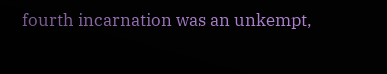fourth incarnation was an unkempt,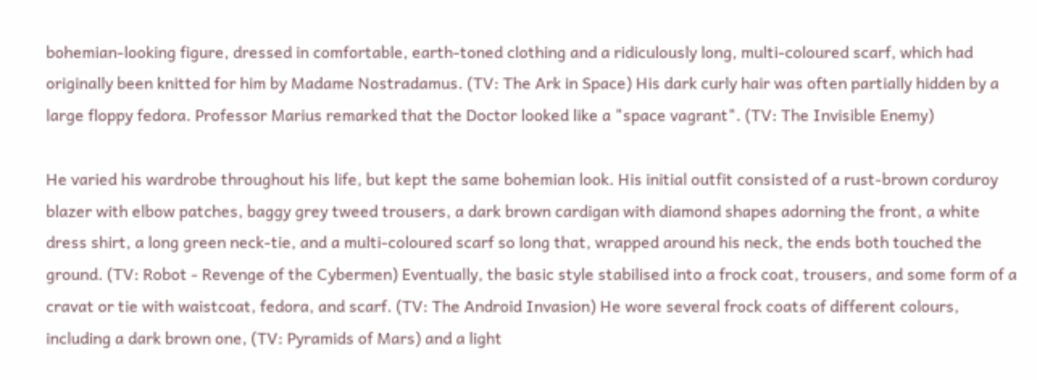bohemian-looking figure, dressed in comfortable, earth-toned clothing and a ridiculously long, multi-coloured scarf, which had originally been knitted for him by Madame Nostradamus. (TV: The Ark in Space) His dark curly hair was often partially hidden by a large floppy fedora. Professor Marius remarked that the Doctor looked like a "space vagrant". (TV: The Invisible Enemy)

He varied his wardrobe throughout his life, but kept the same bohemian look. His initial outfit consisted of a rust-brown corduroy blazer with elbow patches, baggy grey tweed trousers, a dark brown cardigan with diamond shapes adorning the front, a white dress shirt, a long green neck-tie, and a multi-coloured scarf so long that, wrapped around his neck, the ends both touched the ground. (TV: Robot - Revenge of the Cybermen) Eventually, the basic style stabilised into a frock coat, trousers, and some form of a cravat or tie with waistcoat, fedora, and scarf. (TV: The Android Invasion) He wore several frock coats of different colours, including a dark brown one, (TV: Pyramids of Mars) and a light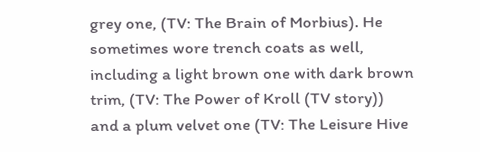grey one, (TV: The Brain of Morbius). He sometimes wore trench coats as well, including a light brown one with dark brown trim, (TV: The Power of Kroll (TV story)) and a plum velvet one (TV: The Leisure Hive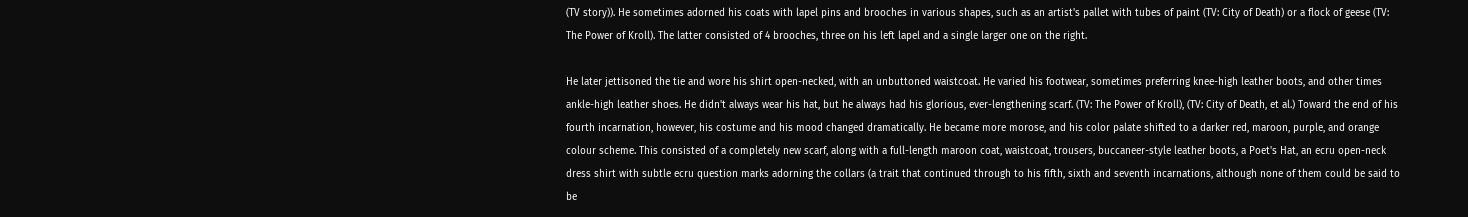(TV story)). He sometimes adorned his coats with lapel pins and brooches in various shapes, such as an artist's pallet with tubes of paint (TV: City of Death) or a flock of geese (TV: The Power of Kroll). The latter consisted of 4 brooches, three on his left lapel and a single larger one on the right.

He later jettisoned the tie and wore his shirt open-necked, with an unbuttoned waistcoat. He varied his footwear, sometimes preferring knee-high leather boots, and other times ankle-high leather shoes. He didn't always wear his hat, but he always had his glorious, ever-lengthening scarf. (TV: The Power of Kroll), (TV: City of Death, et al.) Toward the end of his fourth incarnation, however, his costume and his mood changed dramatically. He became more morose, and his color palate shifted to a darker red, maroon, purple, and orange colour scheme. This consisted of a completely new scarf, along with a full-length maroon coat, waistcoat, trousers, buccaneer-style leather boots, a Poet's Hat, an ecru open-neck dress shirt with subtle ecru question marks adorning the collars (a trait that continued through to his fifth, sixth and seventh incarnations, although none of them could be said to be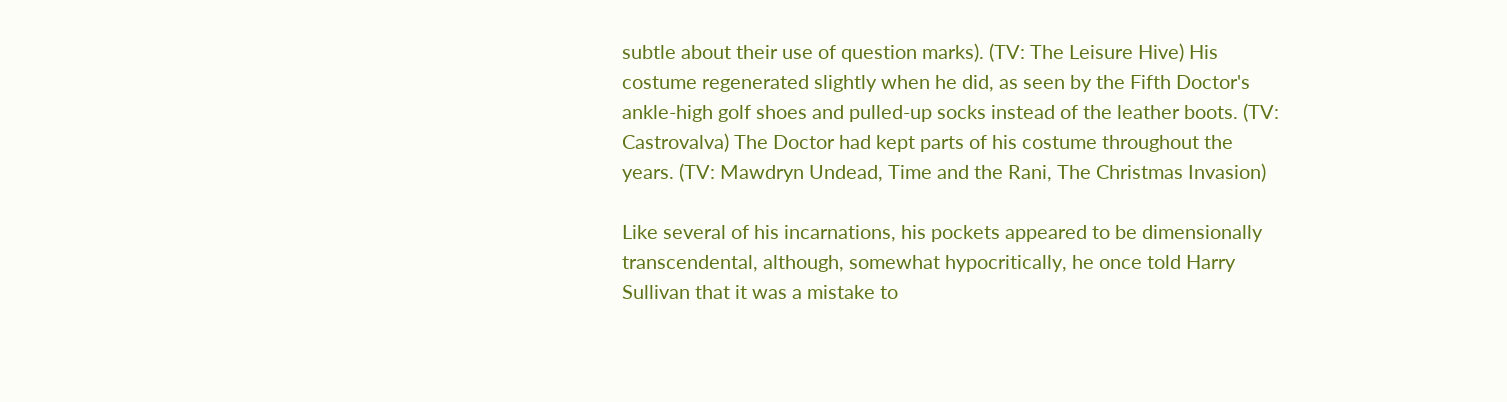subtle about their use of question marks). (TV: The Leisure Hive) His costume regenerated slightly when he did, as seen by the Fifth Doctor's ankle-high golf shoes and pulled-up socks instead of the leather boots. (TV: Castrovalva) The Doctor had kept parts of his costume throughout the years. (TV: Mawdryn Undead, Time and the Rani, The Christmas Invasion)

Like several of his incarnations, his pockets appeared to be dimensionally transcendental, although, somewhat hypocritically, he once told Harry Sullivan that it was a mistake to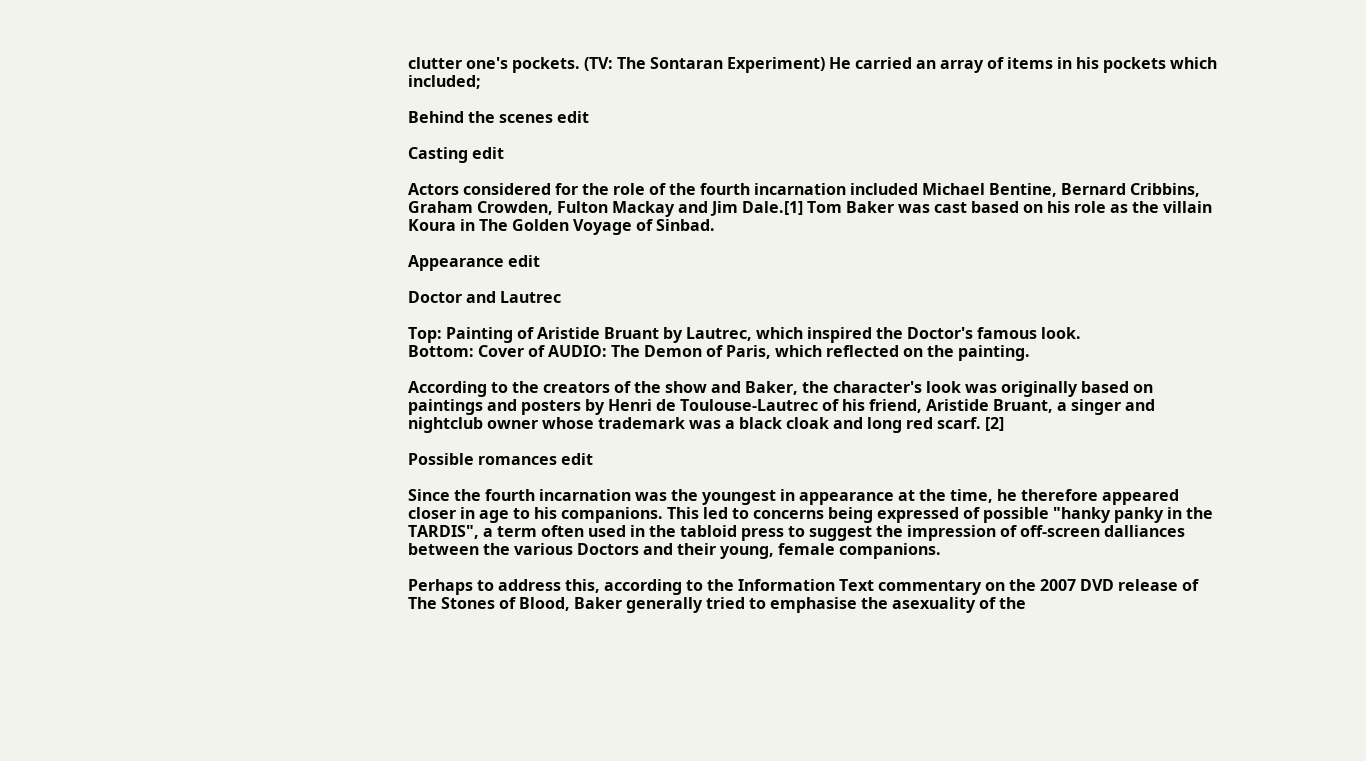clutter one's pockets. (TV: The Sontaran Experiment) He carried an array of items in his pockets which included;

Behind the scenes edit

Casting edit

Actors considered for the role of the fourth incarnation included Michael Bentine, Bernard Cribbins, Graham Crowden, Fulton Mackay and Jim Dale.[1] Tom Baker was cast based on his role as the villain Koura in The Golden Voyage of Sinbad.

Appearance edit

Doctor and Lautrec

Top: Painting of Aristide Bruant by Lautrec, which inspired the Doctor's famous look.
Bottom: Cover of AUDIO: The Demon of Paris, which reflected on the painting.

According to the creators of the show and Baker, the character's look was originally based on paintings and posters by Henri de Toulouse-Lautrec of his friend, Aristide Bruant, a singer and nightclub owner whose trademark was a black cloak and long red scarf. [2]

Possible romances edit

Since the fourth incarnation was the youngest in appearance at the time, he therefore appeared closer in age to his companions. This led to concerns being expressed of possible "hanky panky in the TARDIS", a term often used in the tabloid press to suggest the impression of off-screen dalliances between the various Doctors and their young, female companions.

Perhaps to address this, according to the Information Text commentary on the 2007 DVD release of The Stones of Blood, Baker generally tried to emphasise the asexuality of the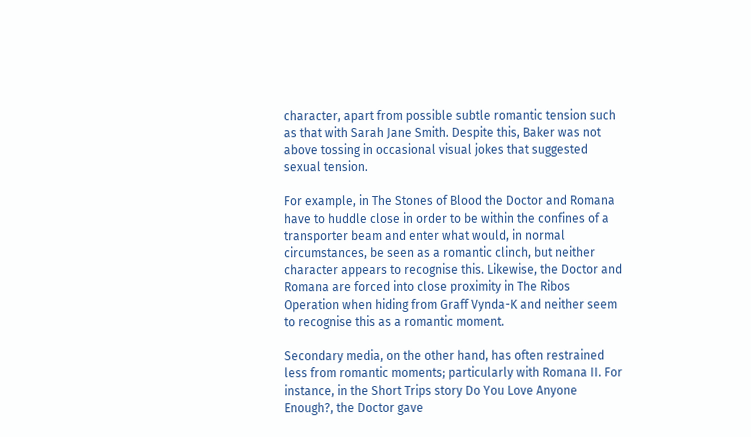character, apart from possible subtle romantic tension such as that with Sarah Jane Smith. Despite this, Baker was not above tossing in occasional visual jokes that suggested sexual tension.

For example, in The Stones of Blood the Doctor and Romana have to huddle close in order to be within the confines of a transporter beam and enter what would, in normal circumstances, be seen as a romantic clinch, but neither character appears to recognise this. Likewise, the Doctor and Romana are forced into close proximity in The Ribos Operation when hiding from Graff Vynda-K and neither seem to recognise this as a romantic moment.

Secondary media, on the other hand, has often restrained less from romantic moments; particularly with Romana II. For instance, in the Short Trips story Do You Love Anyone Enough?, the Doctor gave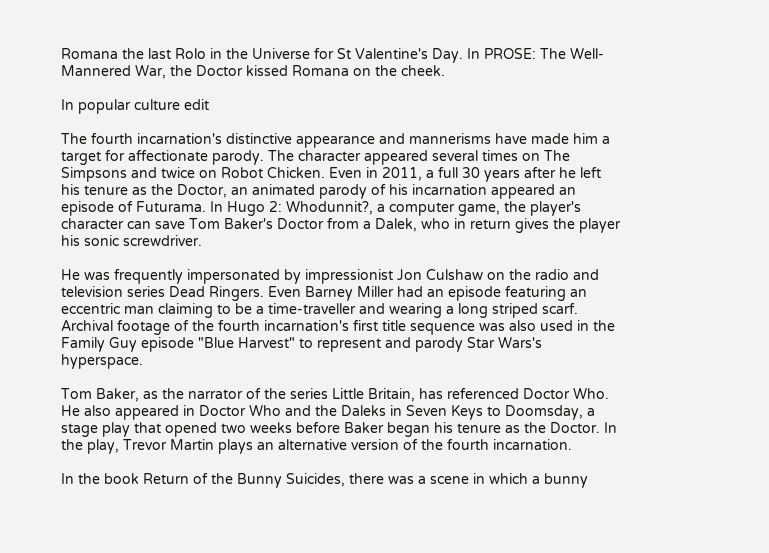Romana the last Rolo in the Universe for St Valentine's Day. In PROSE: The Well-Mannered War, the Doctor kissed Romana on the cheek.

In popular culture edit

The fourth incarnation's distinctive appearance and mannerisms have made him a target for affectionate parody. The character appeared several times on The Simpsons and twice on Robot Chicken. Even in 2011, a full 30 years after he left his tenure as the Doctor, an animated parody of his incarnation appeared an episode of Futurama. In Hugo 2: Whodunnit?, a computer game, the player's character can save Tom Baker's Doctor from a Dalek, who in return gives the player his sonic screwdriver.

He was frequently impersonated by impressionist Jon Culshaw on the radio and television series Dead Ringers. Even Barney Miller had an episode featuring an eccentric man claiming to be a time-traveller and wearing a long striped scarf. Archival footage of the fourth incarnation's first title sequence was also used in the Family Guy episode "Blue Harvest" to represent and parody Star Wars's hyperspace.

Tom Baker, as the narrator of the series Little Britain, has referenced Doctor Who. He also appeared in Doctor Who and the Daleks in Seven Keys to Doomsday, a stage play that opened two weeks before Baker began his tenure as the Doctor. In the play, Trevor Martin plays an alternative version of the fourth incarnation.

In the book Return of the Bunny Suicides, there was a scene in which a bunny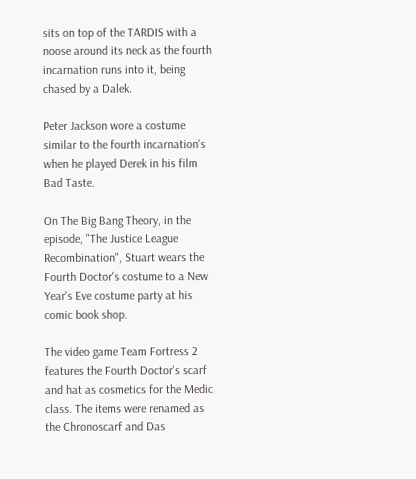sits on top of the TARDIS with a noose around its neck as the fourth incarnation runs into it, being chased by a Dalek.

Peter Jackson wore a costume similar to the fourth incarnation's when he played Derek in his film Bad Taste.

On The Big Bang Theory, in the episode, "The Justice League Recombination", Stuart wears the Fourth Doctor's costume to a New Year's Eve costume party at his comic book shop.

The video game Team Fortress 2 features the Fourth Doctor's scarf and hat as cosmetics for the Medic class. The items were renamed as the Chronoscarf and Das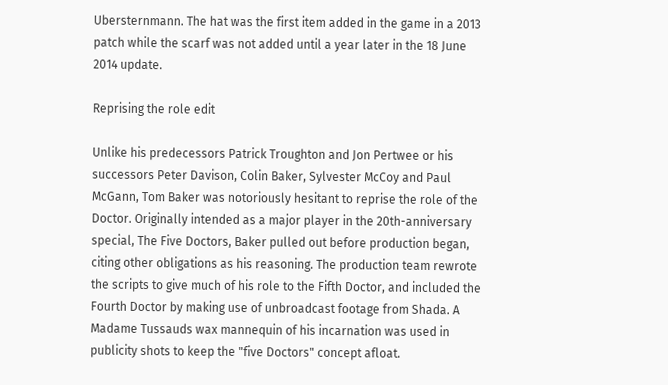Ubersternmann. The hat was the first item added in the game in a 2013 patch while the scarf was not added until a year later in the 18 June 2014 update.

Reprising the role edit

Unlike his predecessors Patrick Troughton and Jon Pertwee or his successors Peter Davison, Colin Baker, Sylvester McCoy and Paul McGann, Tom Baker was notoriously hesitant to reprise the role of the Doctor. Originally intended as a major player in the 20th-anniversary special, The Five Doctors, Baker pulled out before production began, citing other obligations as his reasoning. The production team rewrote the scripts to give much of his role to the Fifth Doctor, and included the Fourth Doctor by making use of unbroadcast footage from Shada. A Madame Tussauds wax mannequin of his incarnation was used in publicity shots to keep the "five Doctors" concept afloat.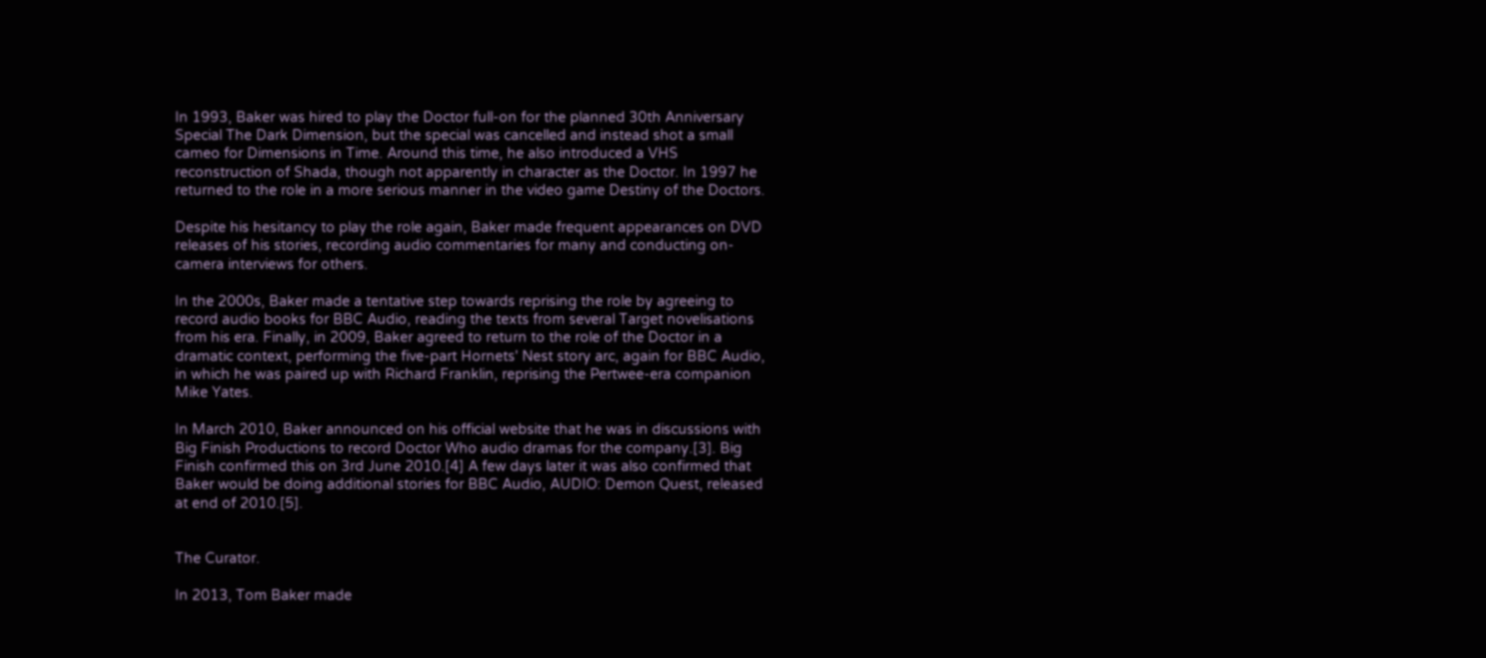In 1993, Baker was hired to play the Doctor full-on for the planned 30th Anniversary Special The Dark Dimension, but the special was cancelled and instead shot a small cameo for Dimensions in Time. Around this time, he also introduced a VHS reconstruction of Shada, though not apparently in character as the Doctor. In 1997 he returned to the role in a more serious manner in the video game Destiny of the Doctors.

Despite his hesitancy to play the role again, Baker made frequent appearances on DVD releases of his stories, recording audio commentaries for many and conducting on-camera interviews for others.

In the 2000s, Baker made a tentative step towards reprising the role by agreeing to record audio books for BBC Audio, reading the texts from several Target novelisations from his era. Finally, in 2009, Baker agreed to return to the role of the Doctor in a dramatic context, performing the five-part Hornets' Nest story arc, again for BBC Audio, in which he was paired up with Richard Franklin, reprising the Pertwee-era companion Mike Yates.

In March 2010, Baker announced on his official website that he was in discussions with Big Finish Productions to record Doctor Who audio dramas for the company.[3]. Big Finish confirmed this on 3rd June 2010.[4] A few days later it was also confirmed that Baker would be doing additional stories for BBC Audio, AUDIO: Demon Quest, released at end of 2010.[5].


The Curator.

In 2013, Tom Baker made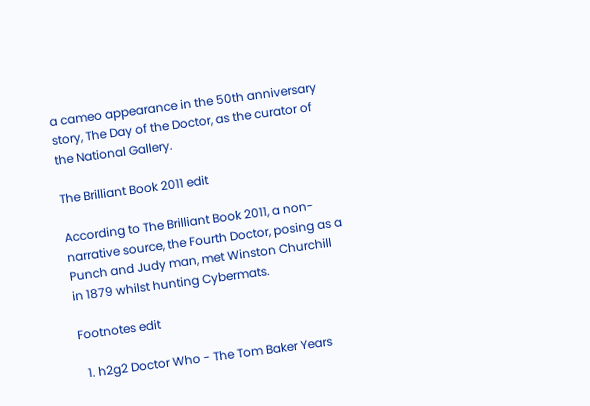a cameo appearance in the 50th anniversary story, The Day of the Doctor, as the curator of the National Gallery.

The Brilliant Book 2011 edit

According to The Brilliant Book 2011, a non-narrative source, the Fourth Doctor, posing as a Punch and Judy man, met Winston Churchill in 1879 whilst hunting Cybermats.

Footnotes edit

  1. h2g2 Doctor Who - The Tom Baker Years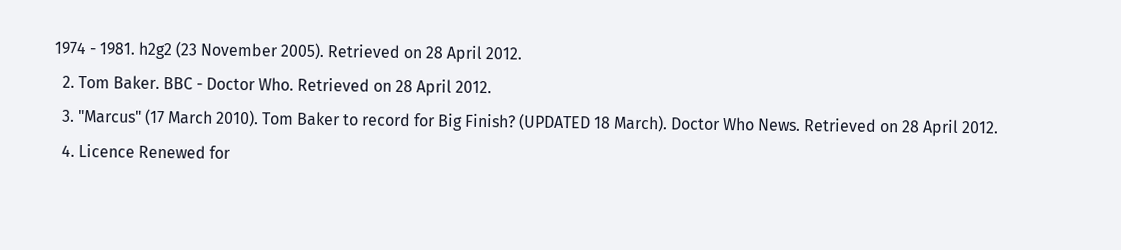1974 - 1981. h2g2 (23 November 2005). Retrieved on 28 April 2012.
  2. Tom Baker. BBC - Doctor Who. Retrieved on 28 April 2012.
  3. "Marcus" (17 March 2010). Tom Baker to record for Big Finish? (UPDATED 18 March). Doctor Who News. Retrieved on 28 April 2012.
  4. Licence Renewed for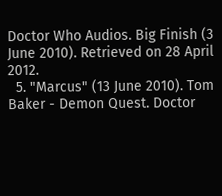Doctor Who Audios. Big Finish (3 June 2010). Retrieved on 28 April 2012.
  5. "Marcus" (13 June 2010). Tom Baker - Demon Quest. Doctor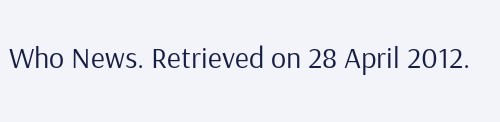Who News. Retrieved on 28 April 2012.